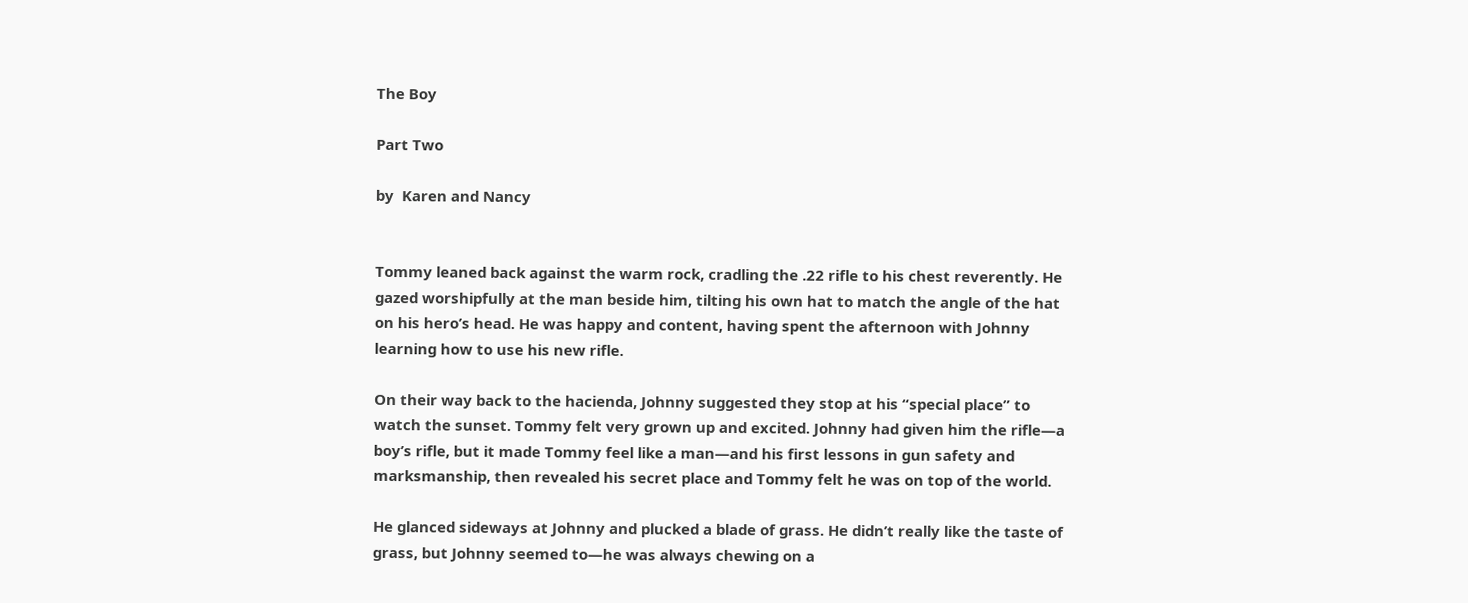The Boy

Part Two

by  Karen and Nancy


Tommy leaned back against the warm rock, cradling the .22 rifle to his chest reverently. He gazed worshipfully at the man beside him, tilting his own hat to match the angle of the hat on his hero’s head. He was happy and content, having spent the afternoon with Johnny learning how to use his new rifle.

On their way back to the hacienda, Johnny suggested they stop at his “special place” to watch the sunset. Tommy felt very grown up and excited. Johnny had given him the rifle—a boy’s rifle, but it made Tommy feel like a man—and his first lessons in gun safety and marksmanship, then revealed his secret place and Tommy felt he was on top of the world.

He glanced sideways at Johnny and plucked a blade of grass. He didn’t really like the taste of grass, but Johnny seemed to—he was always chewing on a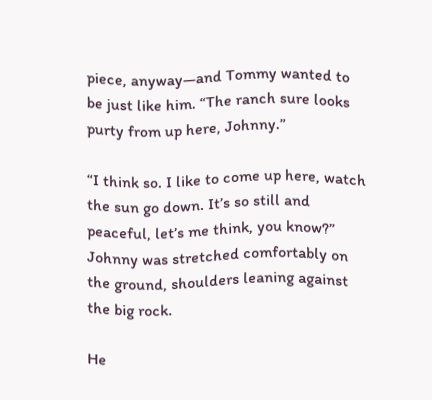piece, anyway—and Tommy wanted to be just like him. “The ranch sure looks purty from up here, Johnny.”

“I think so. I like to come up here, watch the sun go down. It’s so still and peaceful, let’s me think, you know?” Johnny was stretched comfortably on the ground, shoulders leaning against the big rock.

He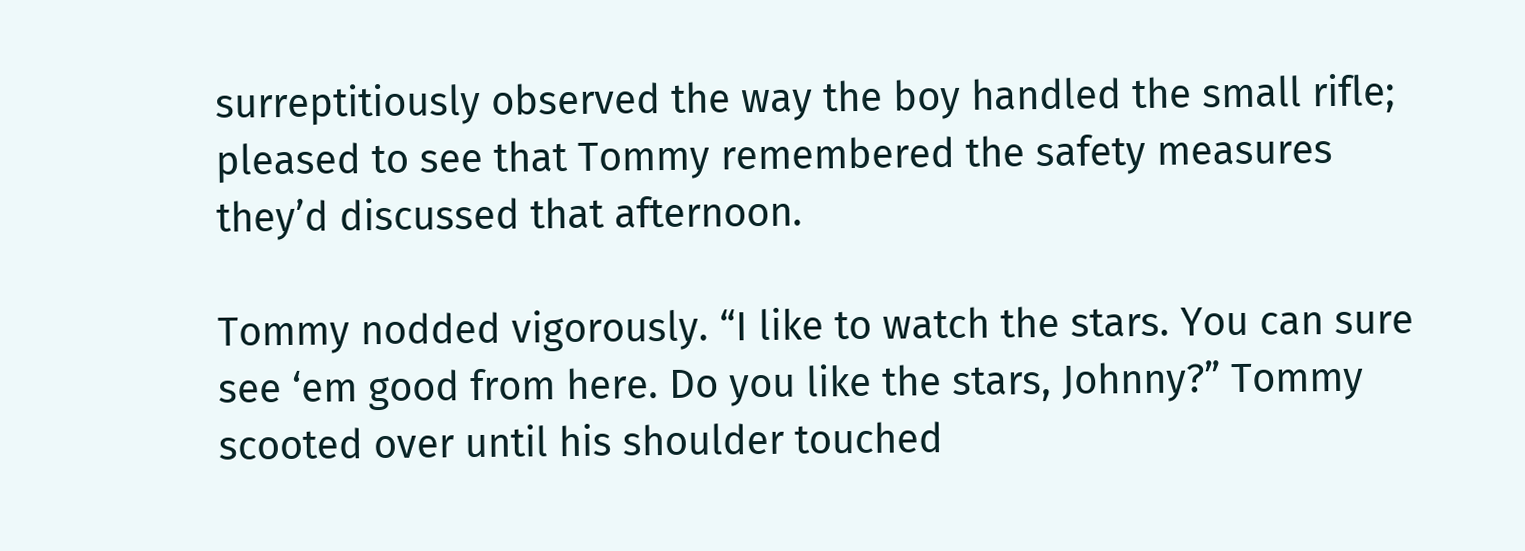surreptitiously observed the way the boy handled the small rifle; pleased to see that Tommy remembered the safety measures they’d discussed that afternoon.

Tommy nodded vigorously. “I like to watch the stars. You can sure see ‘em good from here. Do you like the stars, Johnny?” Tommy scooted over until his shoulder touched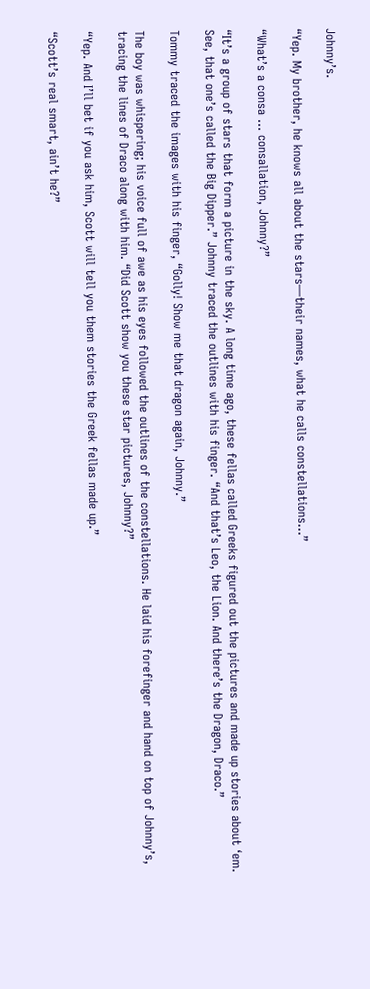Johnny’s.

“Yep. My brother, he knows all about the stars—their names, what he calls constellations…”

“What’s a consa … consallation, Johnny?”

“It’s a group of stars that form a picture in the sky. A long time ago, these fellas called Greeks figured out the pictures and made up stories about ‘em. See, that one’s called the Big Dipper.” Johnny traced the outlines with his finger. “And that’s Leo, the Lion. And there’s the Dragon, Draco.”

Tommy traced the images with his finger, “Golly! Show me that dragon again, Johnny.”

The boy was whispering; his voice full of awe as his eyes followed the outlines of the constellations. He laid his forefinger and hand on top of Johnny’s, tracing the lines of Draco along with him. “Did Scott show you these star pictures, Johnny?”

“Yep. And I’ll bet if you ask him, Scott will tell you them stories the Greek fellas made up.”

“Scott’s real smart, ain’t he?”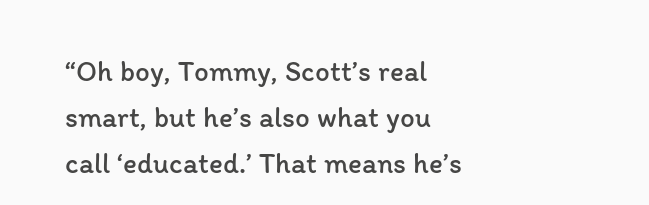“Oh boy, Tommy, Scott’s real smart, but he’s also what you call ‘educated.’ That means he’s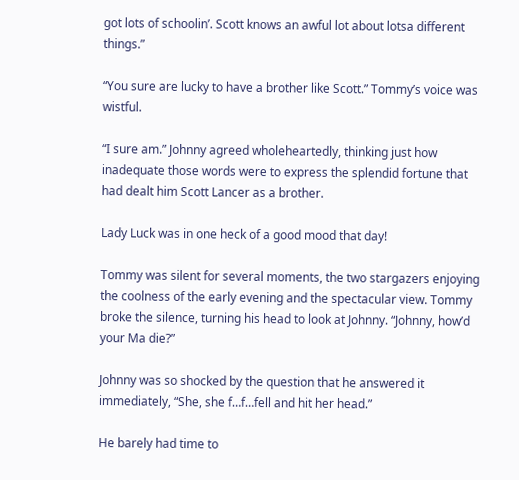got lots of schoolin’. Scott knows an awful lot about lotsa different things.”

“You sure are lucky to have a brother like Scott.” Tommy’s voice was wistful.

“I sure am.” Johnny agreed wholeheartedly, thinking just how inadequate those words were to express the splendid fortune that had dealt him Scott Lancer as a brother.

Lady Luck was in one heck of a good mood that day!

Tommy was silent for several moments, the two stargazers enjoying the coolness of the early evening and the spectacular view. Tommy broke the silence, turning his head to look at Johnny. “Johnny, how’d your Ma die?”

Johnny was so shocked by the question that he answered it immediately, “She, she f…f…fell and hit her head.”

He barely had time to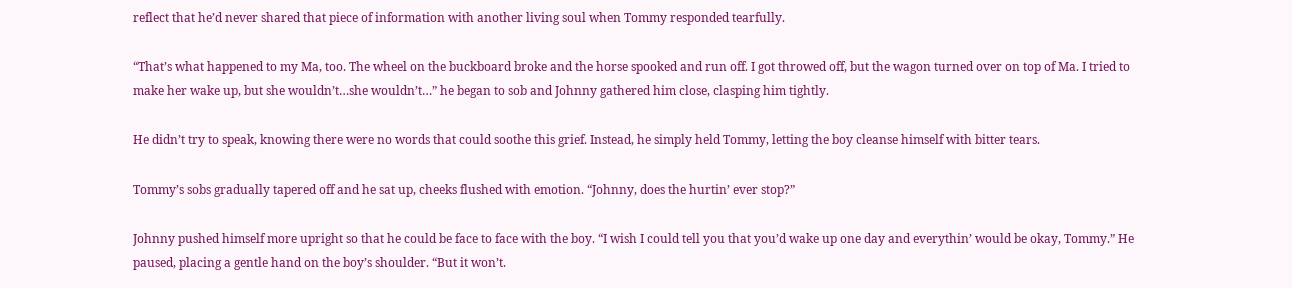reflect that he’d never shared that piece of information with another living soul when Tommy responded tearfully.

“That’s what happened to my Ma, too. The wheel on the buckboard broke and the horse spooked and run off. I got throwed off, but the wagon turned over on top of Ma. I tried to make her wake up, but she wouldn’t…she wouldn’t…” he began to sob and Johnny gathered him close, clasping him tightly.

He didn’t try to speak, knowing there were no words that could soothe this grief. Instead, he simply held Tommy, letting the boy cleanse himself with bitter tears.

Tommy’s sobs gradually tapered off and he sat up, cheeks flushed with emotion. “Johnny, does the hurtin’ ever stop?”

Johnny pushed himself more upright so that he could be face to face with the boy. “I wish I could tell you that you’d wake up one day and everythin’ would be okay, Tommy.” He paused, placing a gentle hand on the boy’s shoulder. “But it won’t.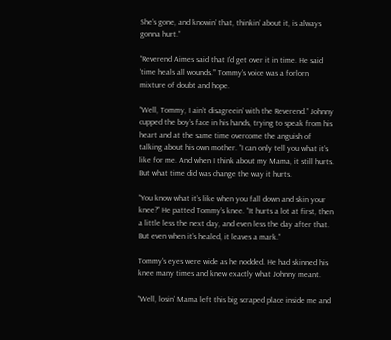She’s gone, and knowin’ that, thinkin’ about it, is always gonna hurt.”

“Reverend Aimes said that I’d get over it in time. He said ‘time heals all wounds.’” Tommy’s voice was a forlorn mixture of doubt and hope.

“Well, Tommy, I ain’t disagreein’ with the Reverend.” Johnny cupped the boy’s face in his hands, trying to speak from his heart and at the same time overcome the anguish of talking about his own mother. “I can only tell you what it’s like for me. And when I think about my Mama, it still hurts. But what time did was change the way it hurts.

“You know what it’s like when you fall down and skin your knee?” He patted Tommy’s knee. “It hurts a lot at first, then a little less the next day, and even less the day after that. But even when it’s healed, it leaves a mark.”

Tommy's eyes were wide as he nodded. He had skinned his knee many times and knew exactly what Johnny meant.

“Well, losin’ Mama left this big scraped place inside me and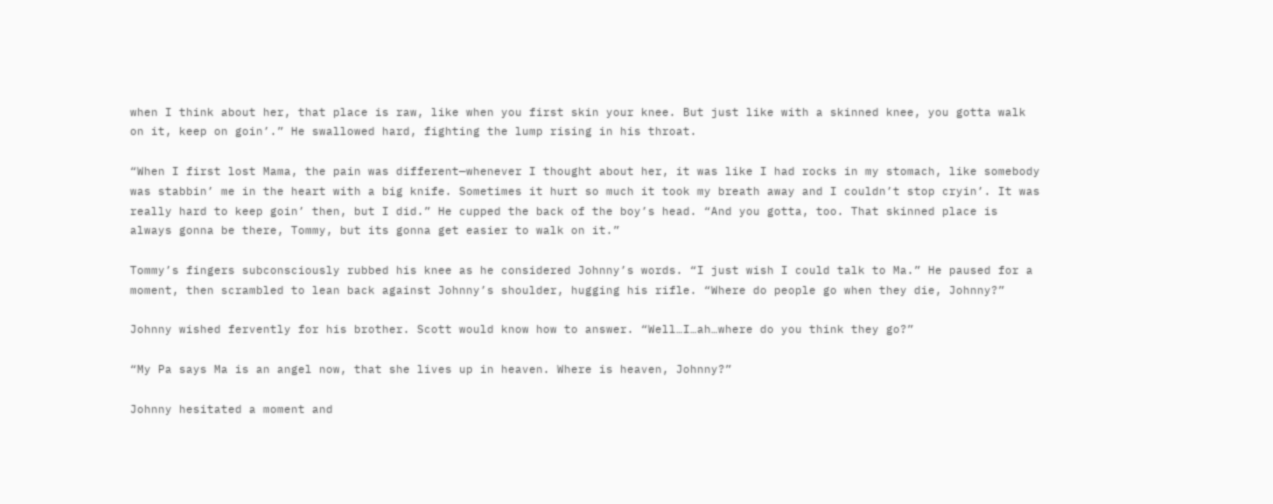when I think about her, that place is raw, like when you first skin your knee. But just like with a skinned knee, you gotta walk on it, keep on goin’.” He swallowed hard, fighting the lump rising in his throat.

“When I first lost Mama, the pain was different—whenever I thought about her, it was like I had rocks in my stomach, like somebody was stabbin’ me in the heart with a big knife. Sometimes it hurt so much it took my breath away and I couldn’t stop cryin’. It was really hard to keep goin’ then, but I did.” He cupped the back of the boy’s head. “And you gotta, too. That skinned place is always gonna be there, Tommy, but its gonna get easier to walk on it.”

Tommy’s fingers subconsciously rubbed his knee as he considered Johnny’s words. “I just wish I could talk to Ma.” He paused for a moment, then scrambled to lean back against Johnny’s shoulder, hugging his rifle. “Where do people go when they die, Johnny?”

Johnny wished fervently for his brother. Scott would know how to answer. “Well…I…ah…where do you think they go?”

“My Pa says Ma is an angel now, that she lives up in heaven. Where is heaven, Johnny?”

Johnny hesitated a moment and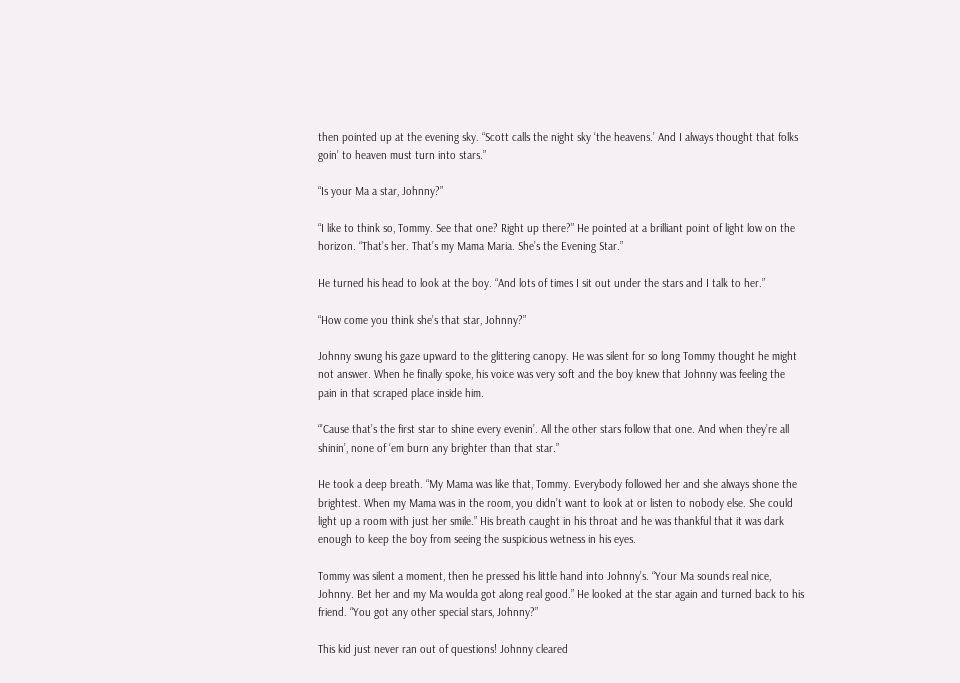then pointed up at the evening sky. “Scott calls the night sky ‘the heavens.’ And I always thought that folks goin’ to heaven must turn into stars.”

“Is your Ma a star, Johnny?”

“I like to think so, Tommy. See that one? Right up there?” He pointed at a brilliant point of light low on the horizon. “That’s her. That’s my Mama Maria. She’s the Evening Star.”

He turned his head to look at the boy. “And lots of times I sit out under the stars and I talk to her.”

“How come you think she’s that star, Johnny?”

Johnny swung his gaze upward to the glittering canopy. He was silent for so long Tommy thought he might not answer. When he finally spoke, his voice was very soft and the boy knew that Johnny was feeling the pain in that scraped place inside him.

“’Cause that’s the first star to shine every evenin’. All the other stars follow that one. And when they’re all shinin’, none of ‘em burn any brighter than that star.”

He took a deep breath. “My Mama was like that, Tommy. Everybody followed her and she always shone the brightest. When my Mama was in the room, you didn’t want to look at or listen to nobody else. She could light up a room with just her smile.” His breath caught in his throat and he was thankful that it was dark enough to keep the boy from seeing the suspicious wetness in his eyes.

Tommy was silent a moment, then he pressed his little hand into Johnny’s. “Your Ma sounds real nice, Johnny. Bet her and my Ma woulda got along real good.” He looked at the star again and turned back to his friend. “You got any other special stars, Johnny?”

This kid just never ran out of questions! Johnny cleared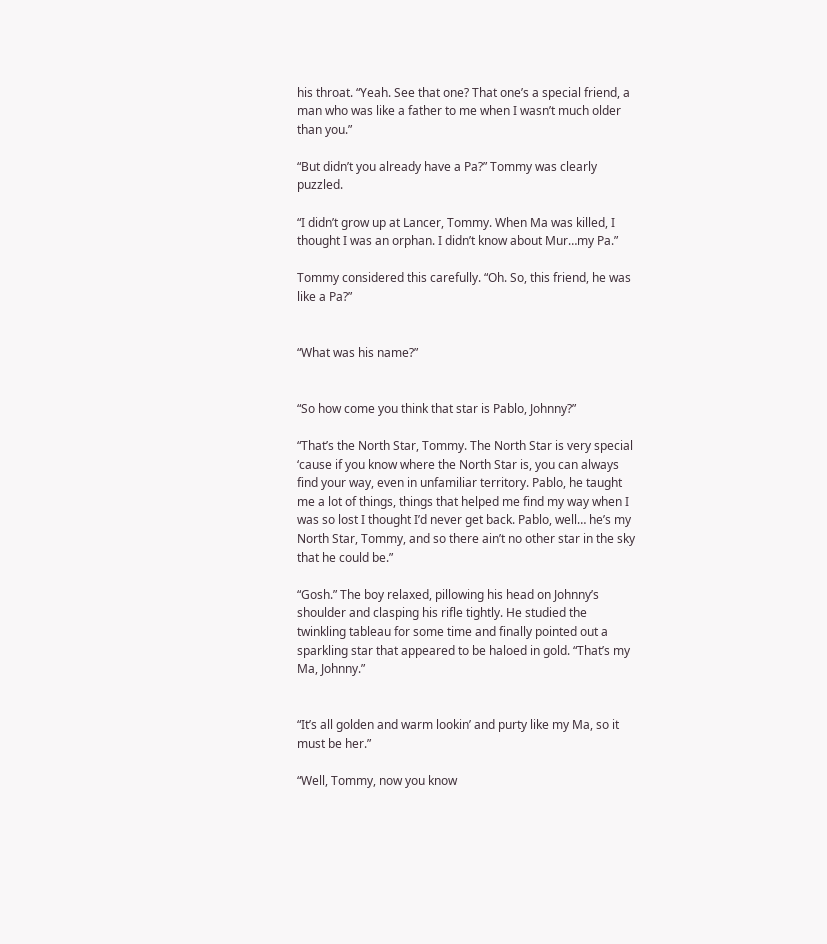his throat. “Yeah. See that one? That one’s a special friend, a man who was like a father to me when I wasn’t much older than you.”

“But didn’t you already have a Pa?” Tommy was clearly puzzled.

“I didn’t grow up at Lancer, Tommy. When Ma was killed, I thought I was an orphan. I didn’t know about Mur…my Pa.”

Tommy considered this carefully. “Oh. So, this friend, he was like a Pa?”


“What was his name?”


“So how come you think that star is Pablo, Johnny?”

“That’s the North Star, Tommy. The North Star is very special ‘cause if you know where the North Star is, you can always find your way, even in unfamiliar territory. Pablo, he taught me a lot of things, things that helped me find my way when I was so lost I thought I’d never get back. Pablo, well… he’s my North Star, Tommy, and so there ain’t no other star in the sky that he could be.”

“Gosh.” The boy relaxed, pillowing his head on Johnny’s shoulder and clasping his rifle tightly. He studied the twinkling tableau for some time and finally pointed out a sparkling star that appeared to be haloed in gold. “That’s my Ma, Johnny.”


“It’s all golden and warm lookin’ and purty like my Ma, so it must be her.”

“Well, Tommy, now you know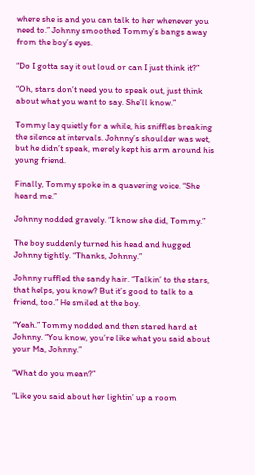where she is and you can talk to her whenever you need to.” Johnny smoothed Tommy’s bangs away from the boy’s eyes.

“Do I gotta say it out loud or can I just think it?”

“Oh, stars don’t need you to speak out, just think about what you want to say. She’ll know.”

Tommy lay quietly for a while, his sniffles breaking the silence at intervals. Johnny’s shoulder was wet, but he didn’t speak, merely kept his arm around his young friend.

Finally, Tommy spoke in a quavering voice. “She heard me.”

Johnny nodded gravely. “I know she did, Tommy.”

The boy suddenly turned his head and hugged Johnny tightly. “Thanks, Johnny.”

Johnny ruffled the sandy hair. “Talkin’ to the stars, that helps, you know? But it’s good to talk to a friend, too.” He smiled at the boy.

“Yeah.” Tommy nodded and then stared hard at Johnny. “You know, you’re like what you said about your Ma, Johnny.”

“What do you mean?”

“Like you said about her lightin’ up a room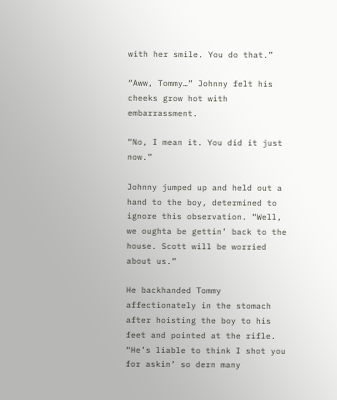with her smile. You do that.”

“Aww, Tommy…” Johnny felt his cheeks grow hot with embarrassment.

“No, I mean it. You did it just now.”

Johnny jumped up and held out a hand to the boy, determined to ignore this observation. “Well, we oughta be gettin’ back to the house. Scott will be worried about us.”

He backhanded Tommy affectionately in the stomach after hoisting the boy to his feet and pointed at the rifle. “He’s liable to think I shot you for askin’ so dern many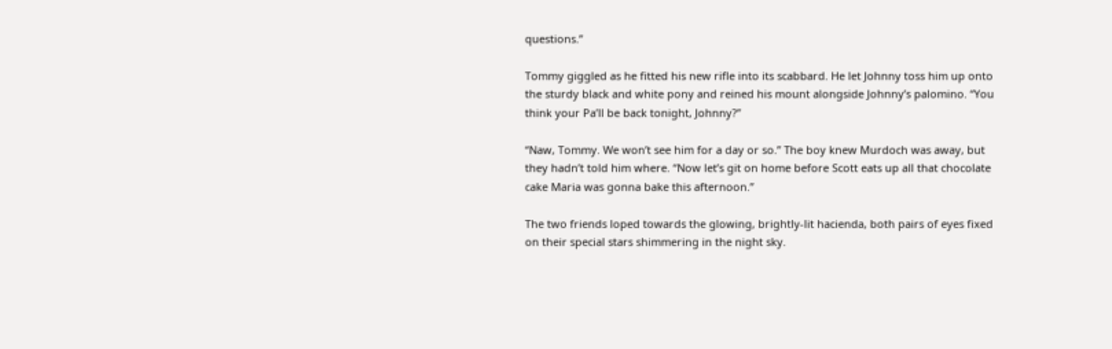questions.”

Tommy giggled as he fitted his new rifle into its scabbard. He let Johnny toss him up onto the sturdy black and white pony and reined his mount alongside Johnny’s palomino. “You think your Pa’ll be back tonight, Johnny?”

“Naw, Tommy. We won’t see him for a day or so.” The boy knew Murdoch was away, but they hadn’t told him where. “Now let’s git on home before Scott eats up all that chocolate cake Maria was gonna bake this afternoon.”

The two friends loped towards the glowing, brightly-lit hacienda, both pairs of eyes fixed on their special stars shimmering in the night sky.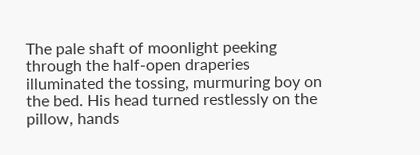The pale shaft of moonlight peeking through the half-open draperies illuminated the tossing, murmuring boy on the bed. His head turned restlessly on the pillow, hands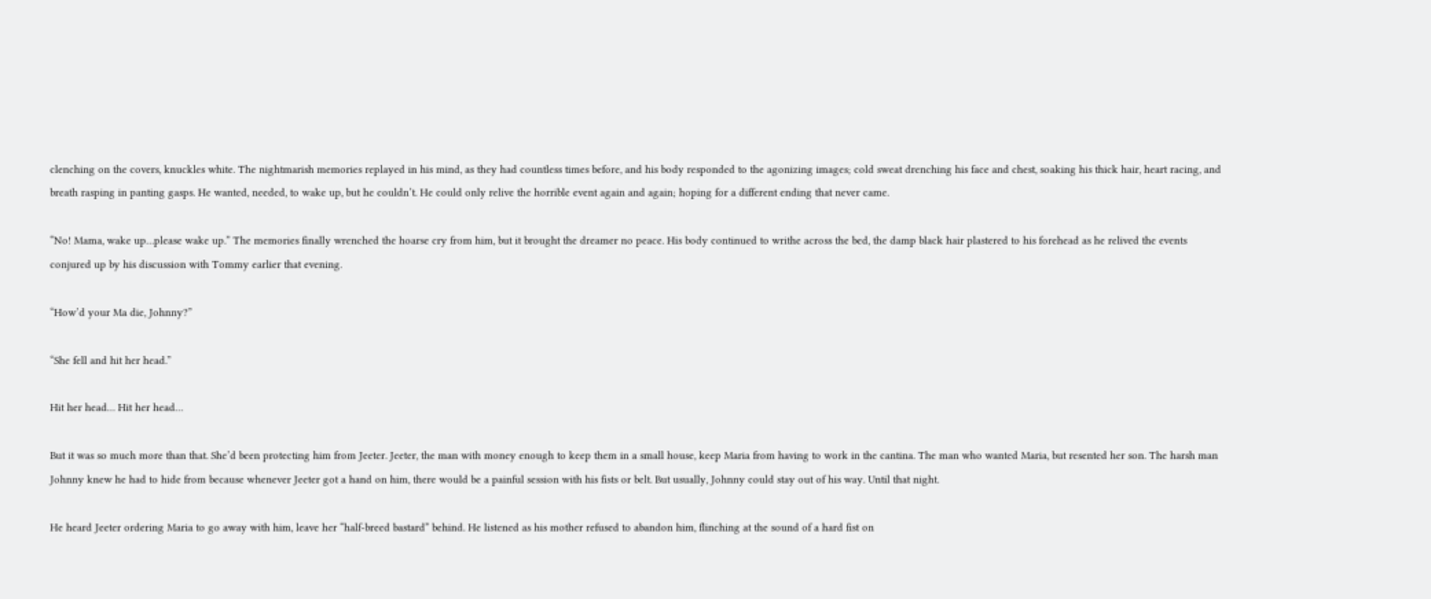clenching on the covers, knuckles white. The nightmarish memories replayed in his mind, as they had countless times before, and his body responded to the agonizing images; cold sweat drenching his face and chest, soaking his thick hair, heart racing, and breath rasping in panting gasps. He wanted, needed, to wake up, but he couldn’t. He could only relive the horrible event again and again; hoping for a different ending that never came.

“No! Mama, wake up…please wake up.” The memories finally wrenched the hoarse cry from him, but it brought the dreamer no peace. His body continued to writhe across the bed, the damp black hair plastered to his forehead as he relived the events conjured up by his discussion with Tommy earlier that evening.

“How’d your Ma die, Johnny?”

“She fell and hit her head.”

Hit her head… Hit her head…

But it was so much more than that. She’d been protecting him from Jeeter. Jeeter, the man with money enough to keep them in a small house, keep Maria from having to work in the cantina. The man who wanted Maria, but resented her son. The harsh man Johnny knew he had to hide from because whenever Jeeter got a hand on him, there would be a painful session with his fists or belt. But usually, Johnny could stay out of his way. Until that night.

He heard Jeeter ordering Maria to go away with him, leave her “half-breed bastard” behind. He listened as his mother refused to abandon him, flinching at the sound of a hard fist on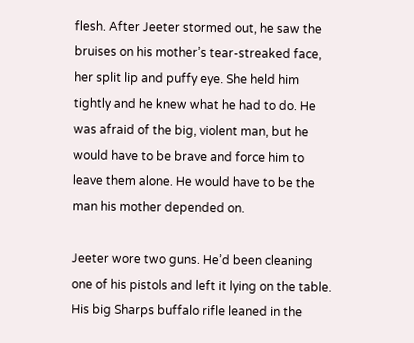flesh. After Jeeter stormed out, he saw the bruises on his mother’s tear-streaked face, her split lip and puffy eye. She held him tightly and he knew what he had to do. He was afraid of the big, violent man, but he would have to be brave and force him to leave them alone. He would have to be the man his mother depended on.

Jeeter wore two guns. He’d been cleaning one of his pistols and left it lying on the table. His big Sharps buffalo rifle leaned in the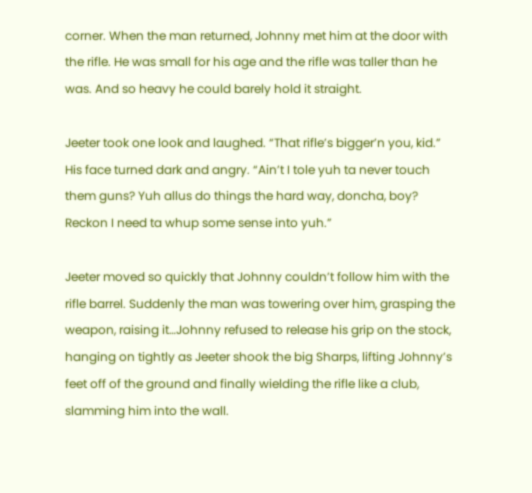corner. When the man returned, Johnny met him at the door with the rifle. He was small for his age and the rifle was taller than he was. And so heavy he could barely hold it straight.

Jeeter took one look and laughed. “That rifle’s bigger’n you, kid.” His face turned dark and angry. “Ain’t I tole yuh ta never touch them guns? Yuh allus do things the hard way, doncha, boy? Reckon I need ta whup some sense into yuh.”

Jeeter moved so quickly that Johnny couldn’t follow him with the rifle barrel. Suddenly the man was towering over him, grasping the weapon, raising it…Johnny refused to release his grip on the stock, hanging on tightly as Jeeter shook the big Sharps, lifting Johnny’s feet off of the ground and finally wielding the rifle like a club, slamming him into the wall.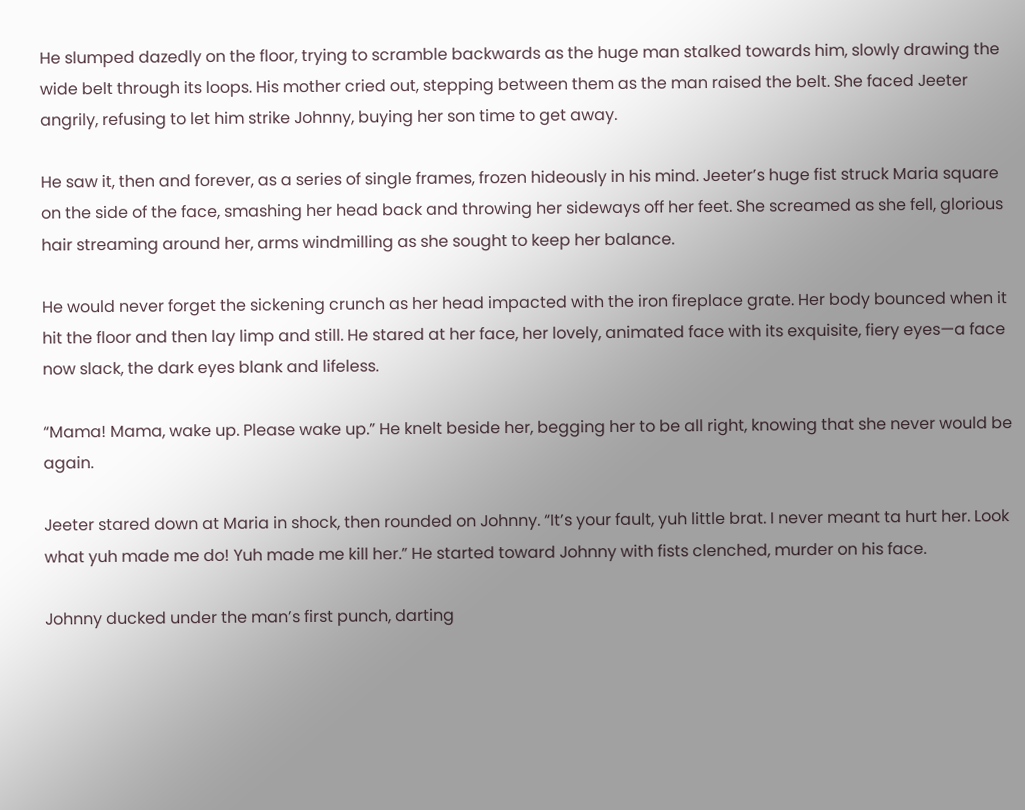He slumped dazedly on the floor, trying to scramble backwards as the huge man stalked towards him, slowly drawing the wide belt through its loops. His mother cried out, stepping between them as the man raised the belt. She faced Jeeter angrily, refusing to let him strike Johnny, buying her son time to get away.

He saw it, then and forever, as a series of single frames, frozen hideously in his mind. Jeeter’s huge fist struck Maria square on the side of the face, smashing her head back and throwing her sideways off her feet. She screamed as she fell, glorious hair streaming around her, arms windmilling as she sought to keep her balance.

He would never forget the sickening crunch as her head impacted with the iron fireplace grate. Her body bounced when it hit the floor and then lay limp and still. He stared at her face, her lovely, animated face with its exquisite, fiery eyes—a face now slack, the dark eyes blank and lifeless.

“Mama! Mama, wake up. Please wake up.” He knelt beside her, begging her to be all right, knowing that she never would be again.

Jeeter stared down at Maria in shock, then rounded on Johnny. “It’s your fault, yuh little brat. I never meant ta hurt her. Look what yuh made me do! Yuh made me kill her.” He started toward Johnny with fists clenched, murder on his face.

Johnny ducked under the man’s first punch, darting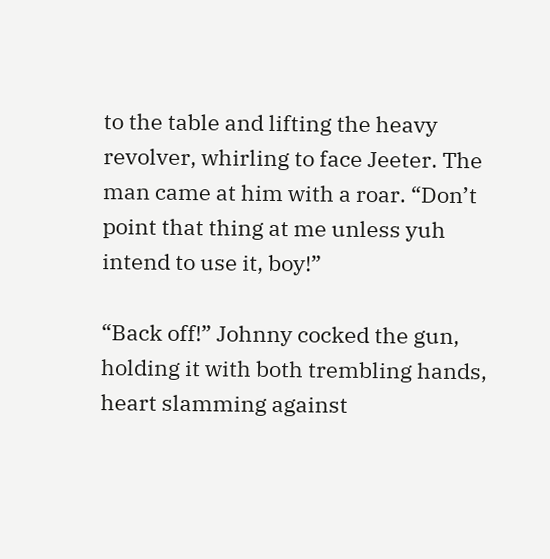to the table and lifting the heavy revolver, whirling to face Jeeter. The man came at him with a roar. “Don’t point that thing at me unless yuh intend to use it, boy!”

“Back off!” Johnny cocked the gun, holding it with both trembling hands, heart slamming against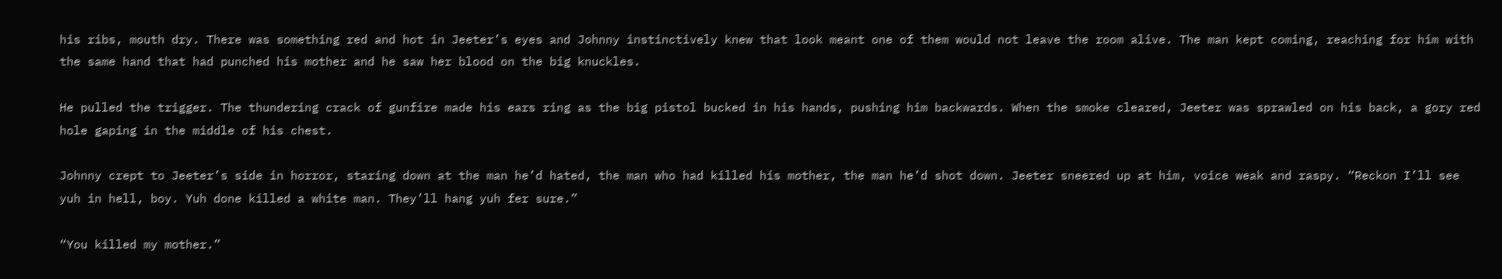his ribs, mouth dry. There was something red and hot in Jeeter’s eyes and Johnny instinctively knew that look meant one of them would not leave the room alive. The man kept coming, reaching for him with the same hand that had punched his mother and he saw her blood on the big knuckles.

He pulled the trigger. The thundering crack of gunfire made his ears ring as the big pistol bucked in his hands, pushing him backwards. When the smoke cleared, Jeeter was sprawled on his back, a gory red hole gaping in the middle of his chest.

Johnny crept to Jeeter’s side in horror, staring down at the man he’d hated, the man who had killed his mother, the man he’d shot down. Jeeter sneered up at him, voice weak and raspy. “Reckon I’ll see yuh in hell, boy. Yuh done killed a white man. They’ll hang yuh fer sure.”

“You killed my mother.”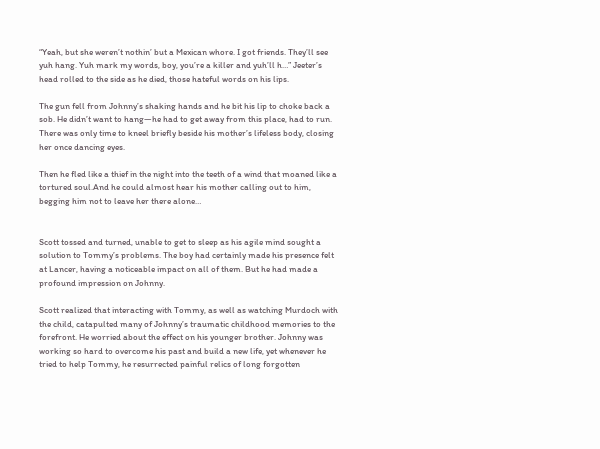“Yeah, but she weren’t nothin’ but a Mexican whore. I got friends. They’ll see yuh hang. Yuh mark my words, boy, you’re a killer and yuh’ll h…” Jeeter’s head rolled to the side as he died, those hateful words on his lips.

The gun fell from Johnny’s shaking hands and he bit his lip to choke back a sob. He didn’t want to hang—he had to get away from this place, had to run. There was only time to kneel briefly beside his mother’s lifeless body, closing her once dancing eyes.

Then he fled like a thief in the night into the teeth of a wind that moaned like a tortured soul.And he could almost hear his mother calling out to him, begging him not to leave her there alone…


Scott tossed and turned, unable to get to sleep as his agile mind sought a solution to Tommy’s problems. The boy had certainly made his presence felt at Lancer, having a noticeable impact on all of them. But he had made a profound impression on Johnny.

Scott realized that interacting with Tommy, as well as watching Murdoch with the child, catapulted many of Johnny’s traumatic childhood memories to the forefront. He worried about the effect on his younger brother. Johnny was working so hard to overcome his past and build a new life, yet whenever he tried to help Tommy, he resurrected painful relics of long forgotten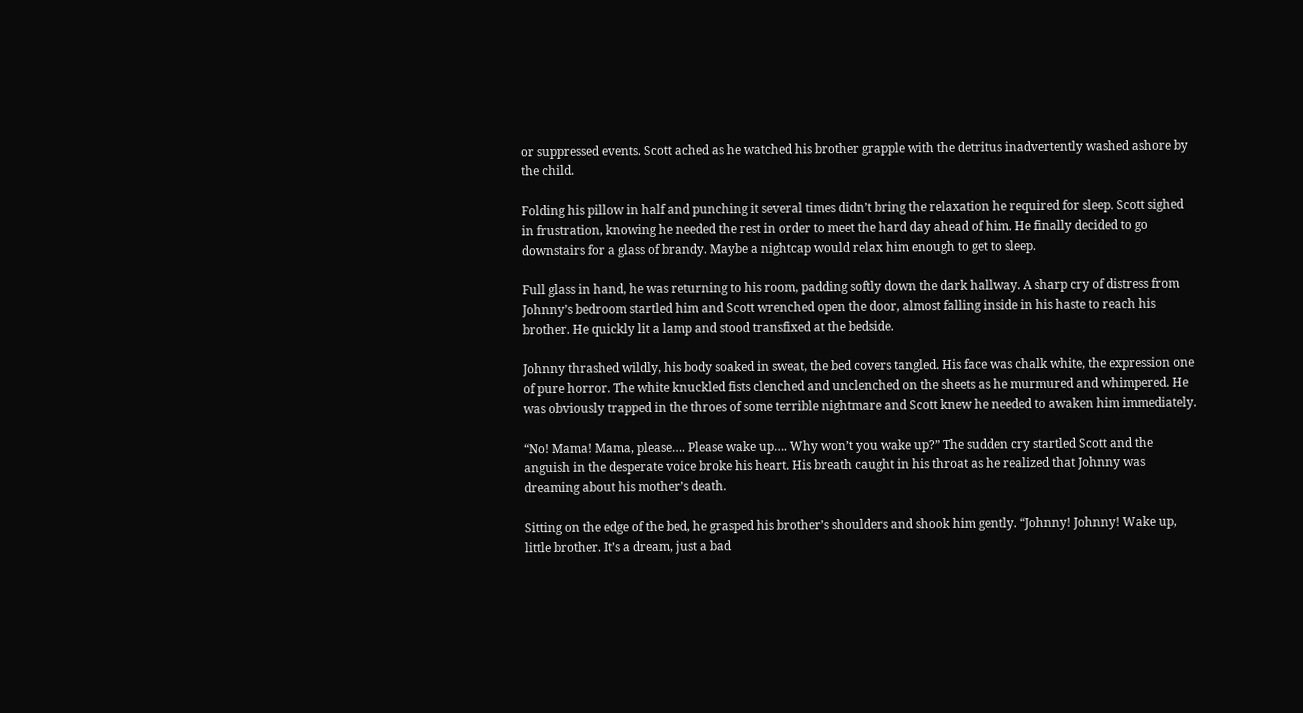or suppressed events. Scott ached as he watched his brother grapple with the detritus inadvertently washed ashore by the child.

Folding his pillow in half and punching it several times didn’t bring the relaxation he required for sleep. Scott sighed in frustration, knowing he needed the rest in order to meet the hard day ahead of him. He finally decided to go downstairs for a glass of brandy. Maybe a nightcap would relax him enough to get to sleep.

Full glass in hand, he was returning to his room, padding softly down the dark hallway. A sharp cry of distress from Johnny’s bedroom startled him and Scott wrenched open the door, almost falling inside in his haste to reach his brother. He quickly lit a lamp and stood transfixed at the bedside.

Johnny thrashed wildly, his body soaked in sweat, the bed covers tangled. His face was chalk white, the expression one of pure horror. The white knuckled fists clenched and unclenched on the sheets as he murmured and whimpered. He was obviously trapped in the throes of some terrible nightmare and Scott knew he needed to awaken him immediately.

“No! Mama! Mama, please…. Please wake up…. Why won’t you wake up?” The sudden cry startled Scott and the anguish in the desperate voice broke his heart. His breath caught in his throat as he realized that Johnny was dreaming about his mother’s death.

Sitting on the edge of the bed, he grasped his brother’s shoulders and shook him gently. “Johnny! Johnny! Wake up, little brother. It’s a dream, just a bad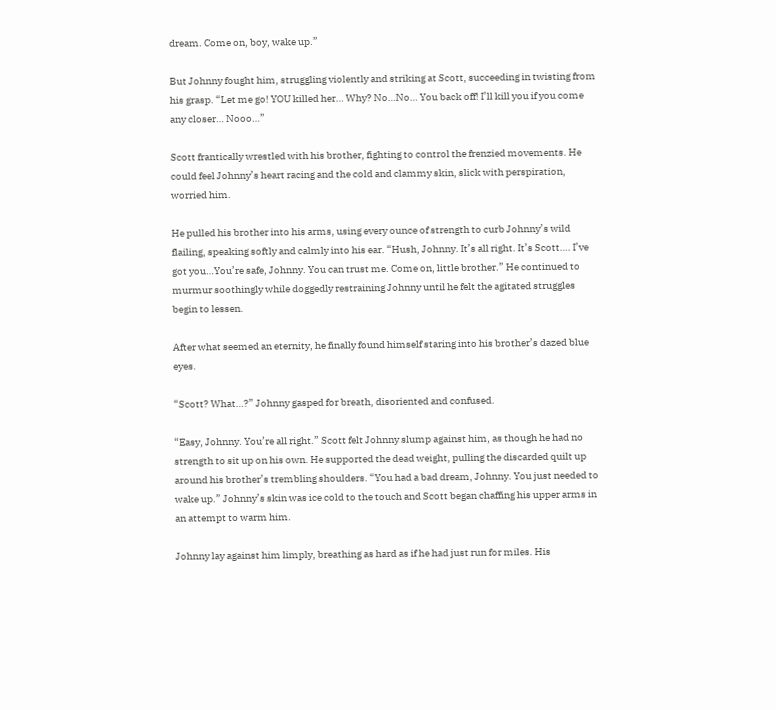dream. Come on, boy, wake up.”

But Johnny fought him, struggling violently and striking at Scott, succeeding in twisting from his grasp. “Let me go! YOU killed her… Why? No…No… You back off! I’ll kill you if you come any closer… Nooo…”

Scott frantically wrestled with his brother, fighting to control the frenzied movements. He could feel Johnny’s heart racing and the cold and clammy skin, slick with perspiration, worried him.

He pulled his brother into his arms, using every ounce of strength to curb Johnny’s wild flailing, speaking softly and calmly into his ear. “Hush, Johnny. It’s all right. It’s Scott…. I’ve got you…You’re safe, Johnny. You can trust me. Come on, little brother.” He continued to murmur soothingly while doggedly restraining Johnny until he felt the agitated struggles begin to lessen.

After what seemed an eternity, he finally found himself staring into his brother’s dazed blue eyes.

“Scott? What…?” Johnny gasped for breath, disoriented and confused.

“Easy, Johnny. You’re all right.” Scott felt Johnny slump against him, as though he had no strength to sit up on his own. He supported the dead weight, pulling the discarded quilt up around his brother’s trembling shoulders. “You had a bad dream, Johnny. You just needed to wake up.” Johnny’s skin was ice cold to the touch and Scott began chaffing his upper arms in an attempt to warm him.

Johnny lay against him limply, breathing as hard as if he had just run for miles. His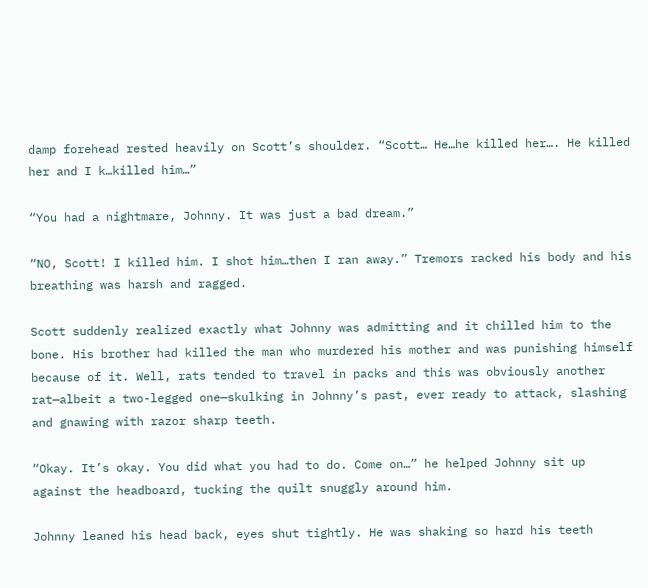damp forehead rested heavily on Scott’s shoulder. “Scott… He…he killed her…. He killed her and I k…killed him…”

“You had a nightmare, Johnny. It was just a bad dream.”

“NO, Scott! I killed him. I shot him…then I ran away.” Tremors racked his body and his breathing was harsh and ragged.

Scott suddenly realized exactly what Johnny was admitting and it chilled him to the bone. His brother had killed the man who murdered his mother and was punishing himself because of it. Well, rats tended to travel in packs and this was obviously another rat—albeit a two-legged one—skulking in Johnny’s past, ever ready to attack, slashing and gnawing with razor sharp teeth.

“Okay. It’s okay. You did what you had to do. Come on…” he helped Johnny sit up against the headboard, tucking the quilt snuggly around him.

Johnny leaned his head back, eyes shut tightly. He was shaking so hard his teeth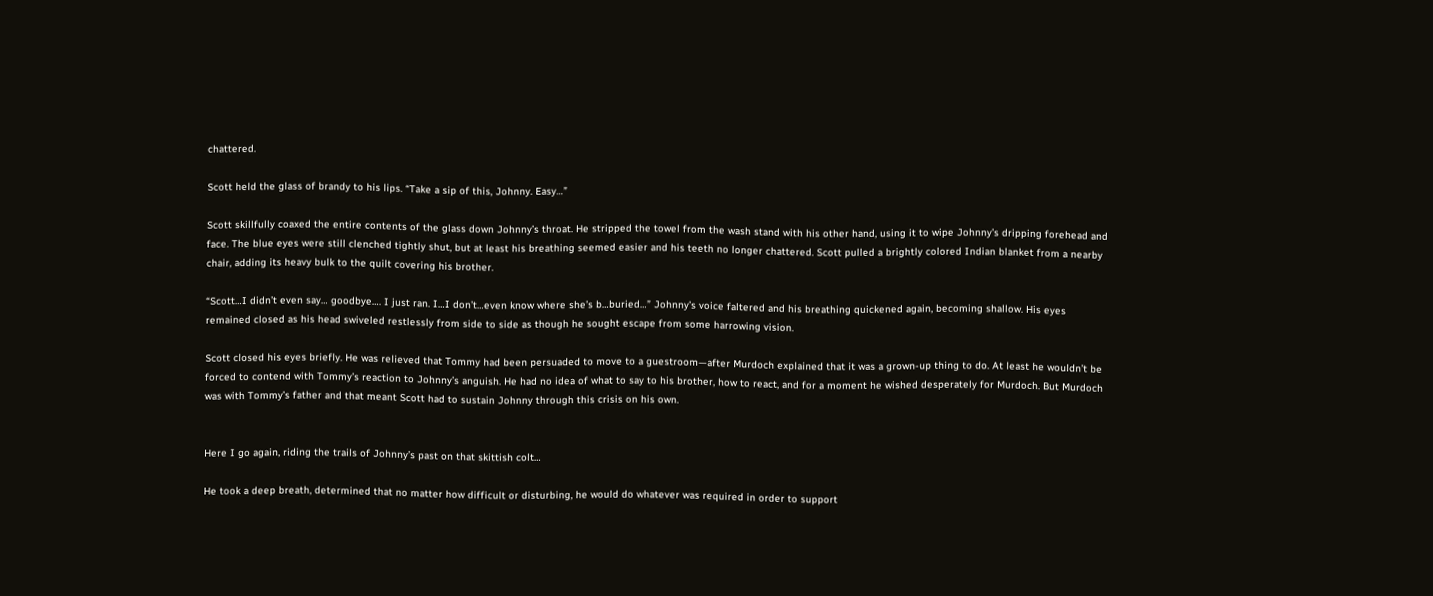chattered.

Scott held the glass of brandy to his lips. “Take a sip of this, Johnny. Easy…”

Scott skillfully coaxed the entire contents of the glass down Johnny’s throat. He stripped the towel from the wash stand with his other hand, using it to wipe Johnny’s dripping forehead and face. The blue eyes were still clenched tightly shut, but at least his breathing seemed easier and his teeth no longer chattered. Scott pulled a brightly colored Indian blanket from a nearby chair, adding its heavy bulk to the quilt covering his brother.

“Scott…I didn’t even say… goodbye…. I just ran. I…I don’t…even know where she’s b…buried…” Johnny’s voice faltered and his breathing quickened again, becoming shallow. His eyes remained closed as his head swiveled restlessly from side to side as though he sought escape from some harrowing vision.

Scott closed his eyes briefly. He was relieved that Tommy had been persuaded to move to a guestroom—after Murdoch explained that it was a grown-up thing to do. At least he wouldn’t be forced to contend with Tommy’s reaction to Johnny’s anguish. He had no idea of what to say to his brother, how to react, and for a moment he wished desperately for Murdoch. But Murdoch was with Tommy’s father and that meant Scott had to sustain Johnny through this crisis on his own.


Here I go again, riding the trails of Johnny’s past on that skittish colt…

He took a deep breath, determined that no matter how difficult or disturbing, he would do whatever was required in order to support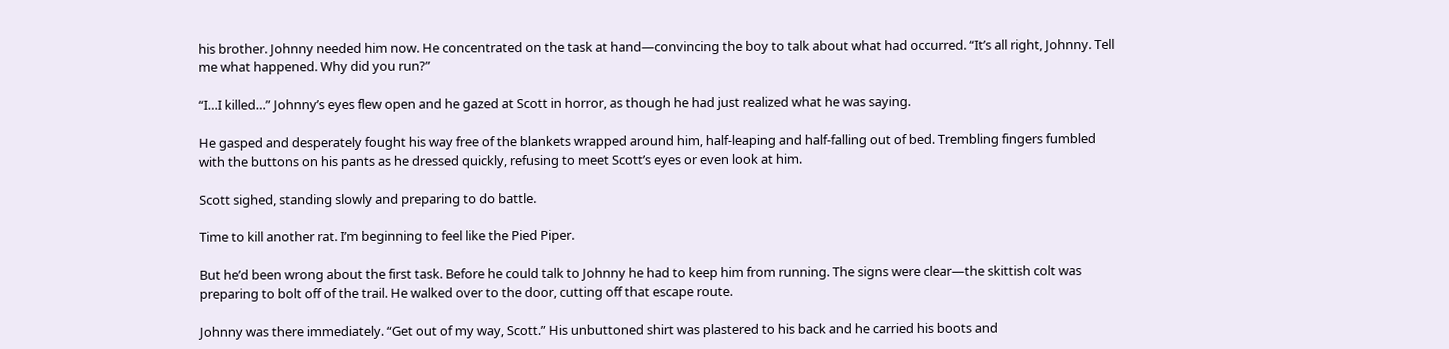his brother. Johnny needed him now. He concentrated on the task at hand—convincing the boy to talk about what had occurred. “It’s all right, Johnny. Tell me what happened. Why did you run?”

“I…I killed…” Johnny’s eyes flew open and he gazed at Scott in horror, as though he had just realized what he was saying.

He gasped and desperately fought his way free of the blankets wrapped around him, half-leaping and half-falling out of bed. Trembling fingers fumbled with the buttons on his pants as he dressed quickly, refusing to meet Scott’s eyes or even look at him.

Scott sighed, standing slowly and preparing to do battle.

Time to kill another rat. I’m beginning to feel like the Pied Piper.

But he’d been wrong about the first task. Before he could talk to Johnny he had to keep him from running. The signs were clear—the skittish colt was preparing to bolt off of the trail. He walked over to the door, cutting off that escape route.

Johnny was there immediately. “Get out of my way, Scott.” His unbuttoned shirt was plastered to his back and he carried his boots and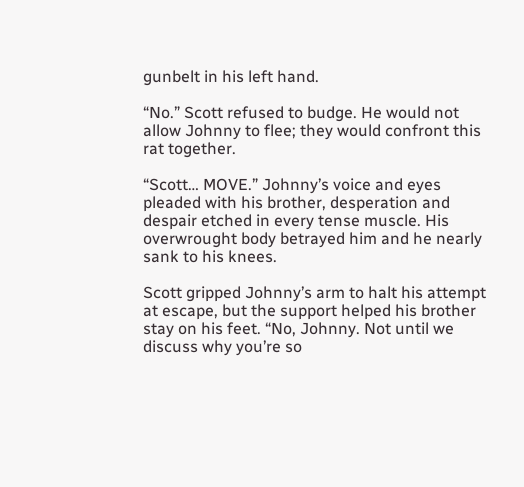gunbelt in his left hand.

“No.” Scott refused to budge. He would not allow Johnny to flee; they would confront this rat together.

“Scott… MOVE.” Johnny’s voice and eyes pleaded with his brother, desperation and despair etched in every tense muscle. His overwrought body betrayed him and he nearly sank to his knees.

Scott gripped Johnny’s arm to halt his attempt at escape, but the support helped his brother stay on his feet. “No, Johnny. Not until we discuss why you’re so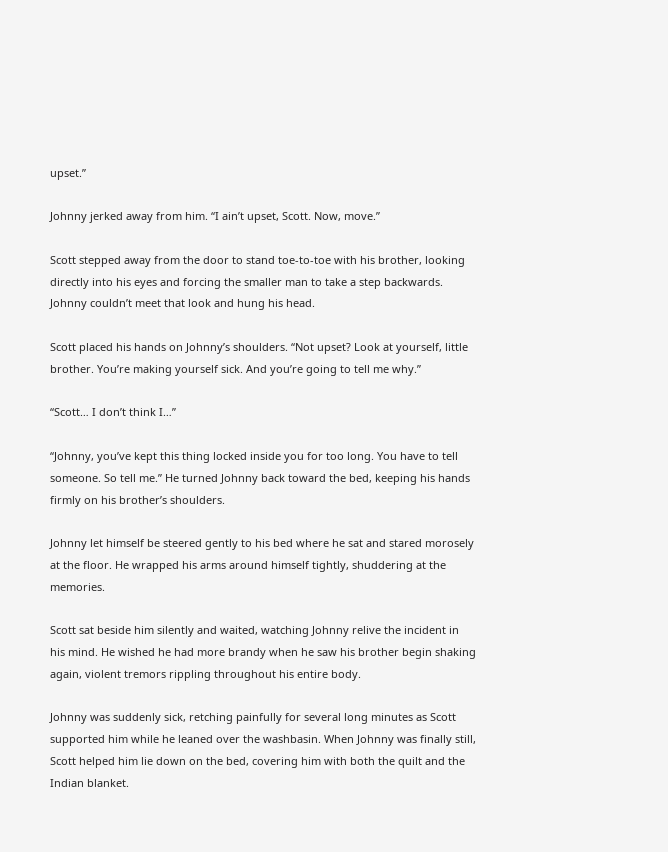upset.”

Johnny jerked away from him. “I ain’t upset, Scott. Now, move.”

Scott stepped away from the door to stand toe-to-toe with his brother, looking directly into his eyes and forcing the smaller man to take a step backwards. Johnny couldn’t meet that look and hung his head.

Scott placed his hands on Johnny’s shoulders. “Not upset? Look at yourself, little brother. You’re making yourself sick. And you’re going to tell me why.”

“Scott… I don’t think I…”

“Johnny, you’ve kept this thing locked inside you for too long. You have to tell someone. So tell me.” He turned Johnny back toward the bed, keeping his hands firmly on his brother’s shoulders.

Johnny let himself be steered gently to his bed where he sat and stared morosely at the floor. He wrapped his arms around himself tightly, shuddering at the memories.

Scott sat beside him silently and waited, watching Johnny relive the incident in his mind. He wished he had more brandy when he saw his brother begin shaking again, violent tremors rippling throughout his entire body.

Johnny was suddenly sick, retching painfully for several long minutes as Scott supported him while he leaned over the washbasin. When Johnny was finally still, Scott helped him lie down on the bed, covering him with both the quilt and the Indian blanket.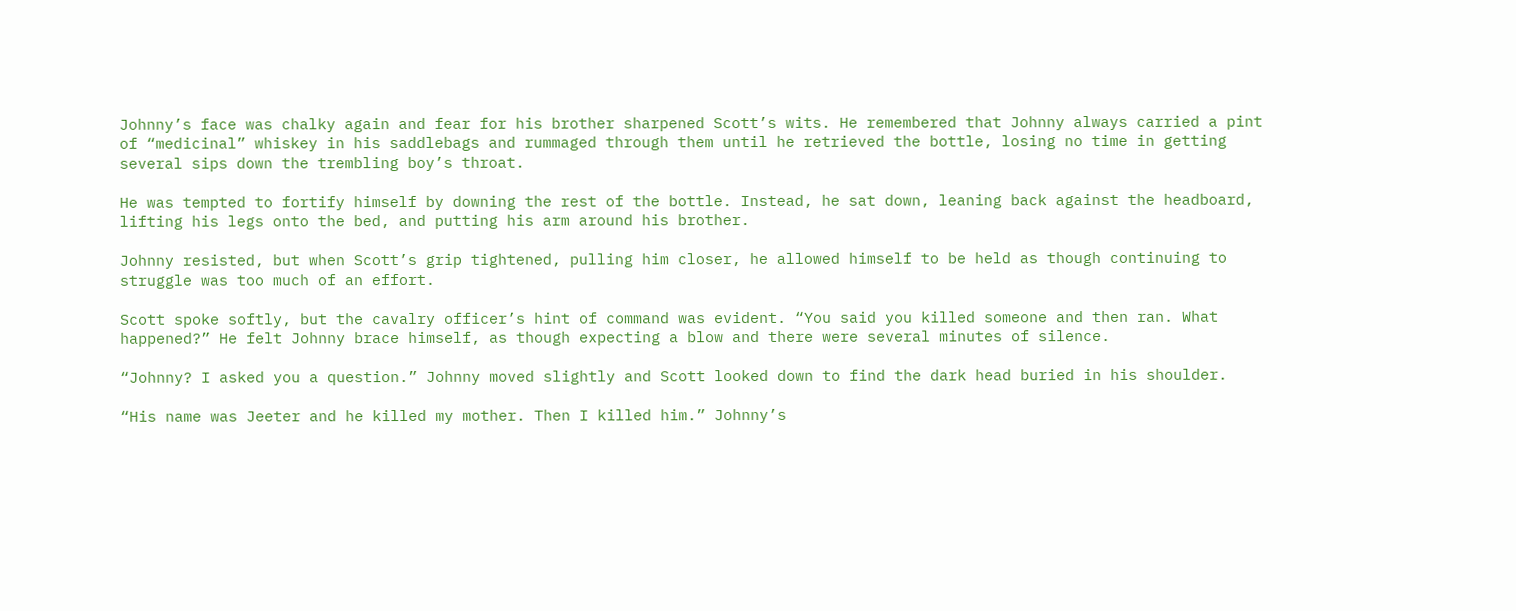Johnny’s face was chalky again and fear for his brother sharpened Scott’s wits. He remembered that Johnny always carried a pint of “medicinal” whiskey in his saddlebags and rummaged through them until he retrieved the bottle, losing no time in getting several sips down the trembling boy’s throat.

He was tempted to fortify himself by downing the rest of the bottle. Instead, he sat down, leaning back against the headboard, lifting his legs onto the bed, and putting his arm around his brother.

Johnny resisted, but when Scott’s grip tightened, pulling him closer, he allowed himself to be held as though continuing to struggle was too much of an effort.

Scott spoke softly, but the cavalry officer’s hint of command was evident. “You said you killed someone and then ran. What happened?” He felt Johnny brace himself, as though expecting a blow and there were several minutes of silence.

“Johnny? I asked you a question.” Johnny moved slightly and Scott looked down to find the dark head buried in his shoulder.

“His name was Jeeter and he killed my mother. Then I killed him.” Johnny’s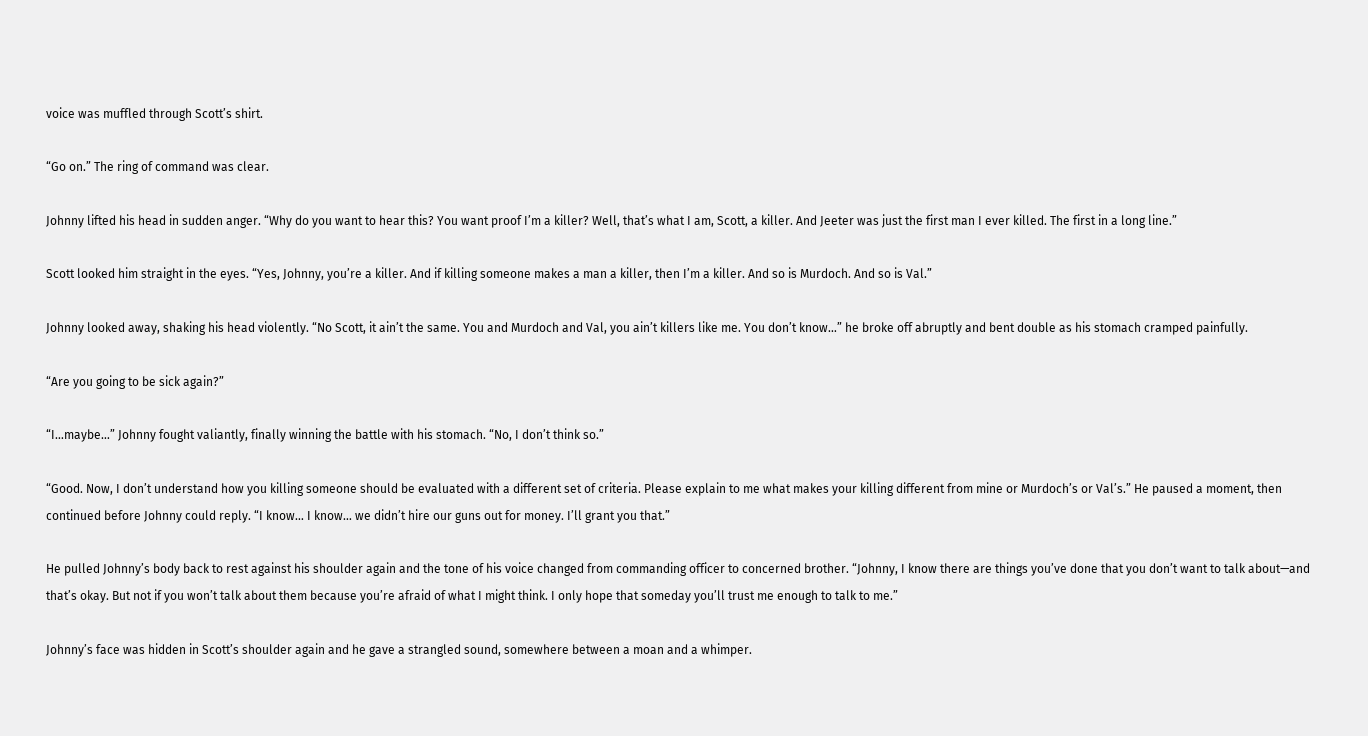voice was muffled through Scott’s shirt.

“Go on.” The ring of command was clear.

Johnny lifted his head in sudden anger. “Why do you want to hear this? You want proof I’m a killer? Well, that’s what I am, Scott, a killer. And Jeeter was just the first man I ever killed. The first in a long line.”

Scott looked him straight in the eyes. “Yes, Johnny, you’re a killer. And if killing someone makes a man a killer, then I’m a killer. And so is Murdoch. And so is Val.”

Johnny looked away, shaking his head violently. “No Scott, it ain’t the same. You and Murdoch and Val, you ain’t killers like me. You don’t know…” he broke off abruptly and bent double as his stomach cramped painfully.

“Are you going to be sick again?”

“I…maybe…” Johnny fought valiantly, finally winning the battle with his stomach. “No, I don’t think so.”

“Good. Now, I don’t understand how you killing someone should be evaluated with a different set of criteria. Please explain to me what makes your killing different from mine or Murdoch’s or Val’s.” He paused a moment, then continued before Johnny could reply. “I know… I know… we didn’t hire our guns out for money. I’ll grant you that.”

He pulled Johnny’s body back to rest against his shoulder again and the tone of his voice changed from commanding officer to concerned brother. “Johnny, I know there are things you’ve done that you don’t want to talk about—and that’s okay. But not if you won’t talk about them because you’re afraid of what I might think. I only hope that someday you’ll trust me enough to talk to me.”

Johnny’s face was hidden in Scott’s shoulder again and he gave a strangled sound, somewhere between a moan and a whimper.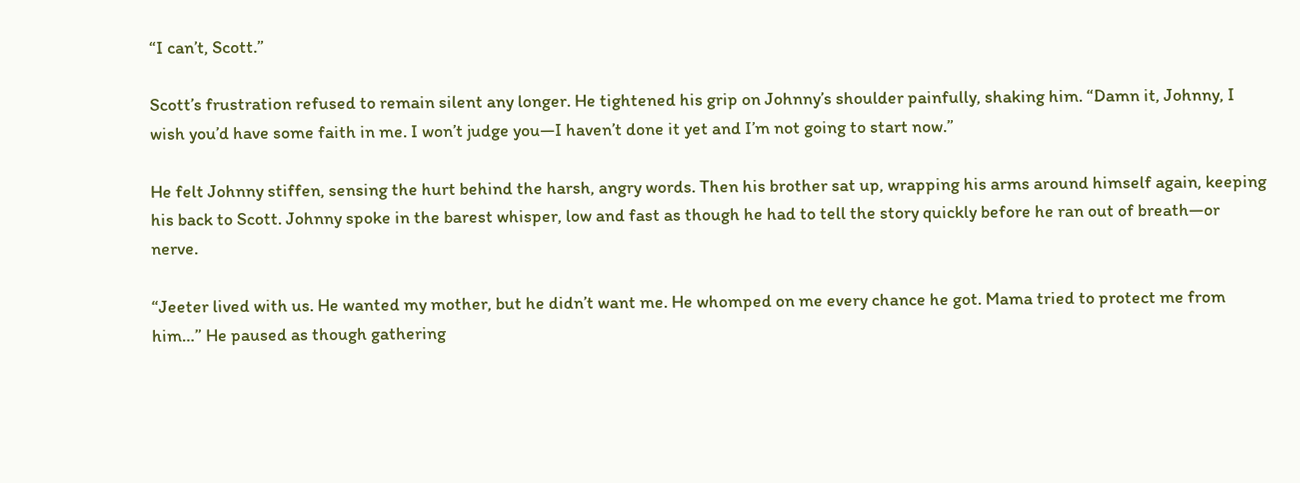“I can’t, Scott.”

Scott’s frustration refused to remain silent any longer. He tightened his grip on Johnny’s shoulder painfully, shaking him. “Damn it, Johnny, I wish you’d have some faith in me. I won’t judge you—I haven’t done it yet and I’m not going to start now.”

He felt Johnny stiffen, sensing the hurt behind the harsh, angry words. Then his brother sat up, wrapping his arms around himself again, keeping his back to Scott. Johnny spoke in the barest whisper, low and fast as though he had to tell the story quickly before he ran out of breath—or nerve.

“Jeeter lived with us. He wanted my mother, but he didn’t want me. He whomped on me every chance he got. Mama tried to protect me from him…” He paused as though gathering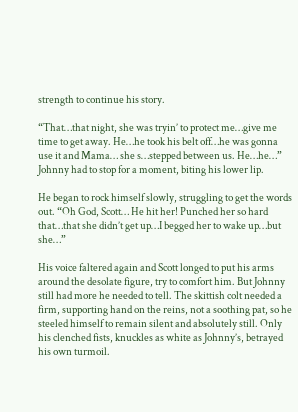strength to continue his story.

“That…that night, she was tryin’ to protect me…give me time to get away. He…he took his belt off…he was gonna use it and Mama… she s…stepped between us. He…he…” Johnny had to stop for a moment, biting his lower lip.

He began to rock himself slowly, struggling to get the words out. “Oh God, Scott… He hit her! Punched her so hard that…that she didn’t get up…I begged her to wake up…but she…”

His voice faltered again and Scott longed to put his arms around the desolate figure, try to comfort him. But Johnny still had more he needed to tell. The skittish colt needed a firm, supporting hand on the reins, not a soothing pat, so he steeled himself to remain silent and absolutely still. Only his clenched fists, knuckles as white as Johnny’s, betrayed his own turmoil.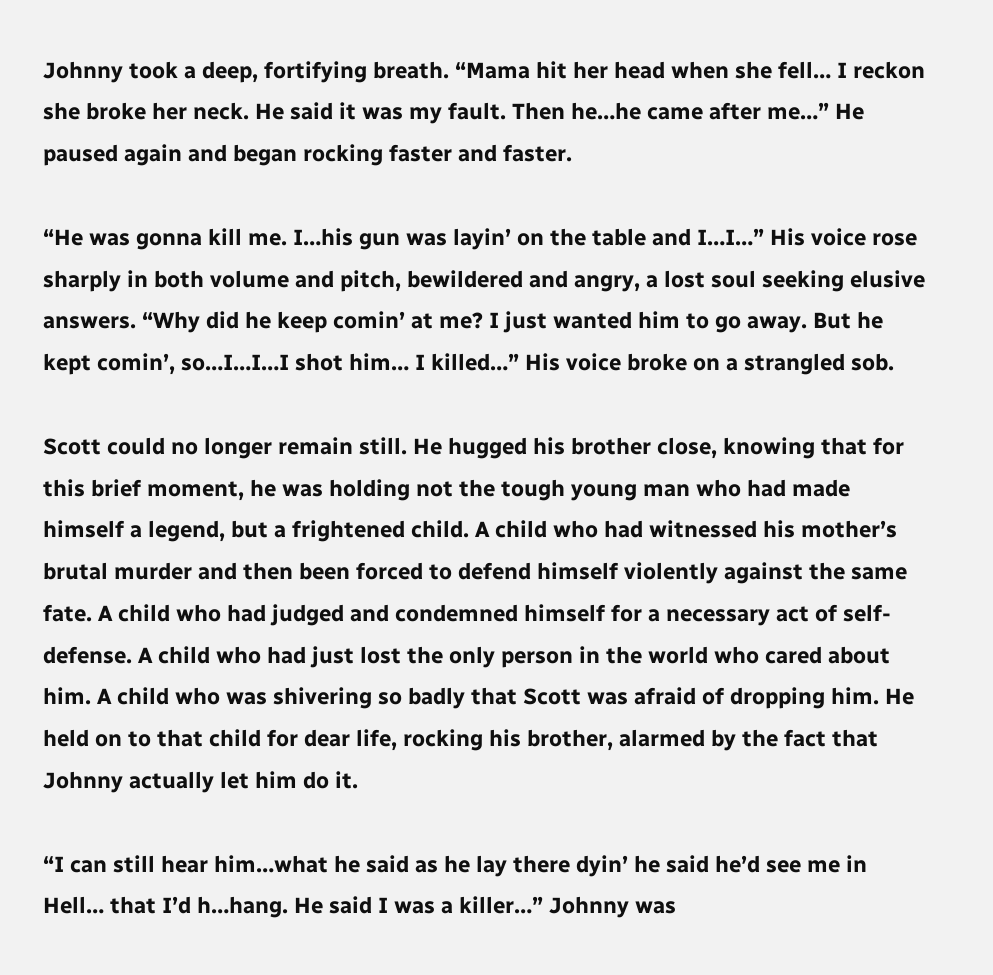Johnny took a deep, fortifying breath. “Mama hit her head when she fell… I reckon she broke her neck. He said it was my fault. Then he…he came after me…” He paused again and began rocking faster and faster.

“He was gonna kill me. I…his gun was layin’ on the table and I…I…” His voice rose sharply in both volume and pitch, bewildered and angry, a lost soul seeking elusive answers. “Why did he keep comin’ at me? I just wanted him to go away. But he kept comin’, so…I…I…I shot him… I killed…” His voice broke on a strangled sob.

Scott could no longer remain still. He hugged his brother close, knowing that for this brief moment, he was holding not the tough young man who had made himself a legend, but a frightened child. A child who had witnessed his mother’s brutal murder and then been forced to defend himself violently against the same fate. A child who had judged and condemned himself for a necessary act of self-defense. A child who had just lost the only person in the world who cared about him. A child who was shivering so badly that Scott was afraid of dropping him. He held on to that child for dear life, rocking his brother, alarmed by the fact that Johnny actually let him do it.

“I can still hear him…what he said as he lay there dyin’ he said he’d see me in Hell… that I’d h…hang. He said I was a killer…” Johnny was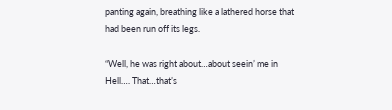panting again, breathing like a lathered horse that had been run off its legs.

“Well, he was right about…about seein’ me in Hell…. That…that’s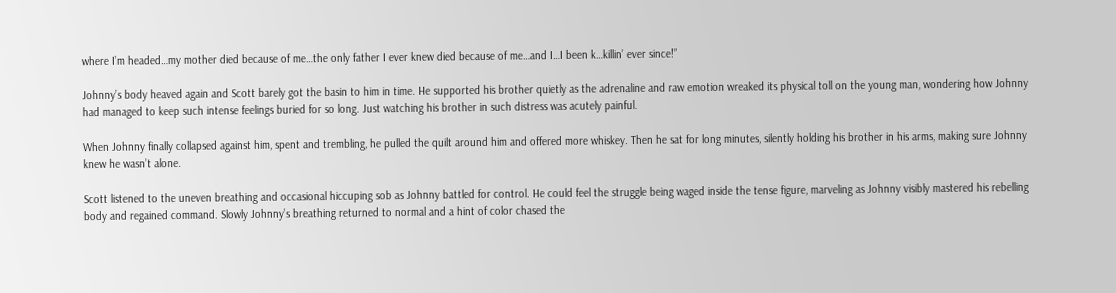where I’m headed…my mother died because of me…the only father I ever knew died because of me…and I…I been k…killin’ ever since!”

Johnny’s body heaved again and Scott barely got the basin to him in time. He supported his brother quietly as the adrenaline and raw emotion wreaked its physical toll on the young man, wondering how Johnny had managed to keep such intense feelings buried for so long. Just watching his brother in such distress was acutely painful.

When Johnny finally collapsed against him, spent and trembling, he pulled the quilt around him and offered more whiskey. Then he sat for long minutes, silently holding his brother in his arms, making sure Johnny knew he wasn’t alone.

Scott listened to the uneven breathing and occasional hiccuping sob as Johnny battled for control. He could feel the struggle being waged inside the tense figure, marveling as Johnny visibly mastered his rebelling body and regained command. Slowly Johnny’s breathing returned to normal and a hint of color chased the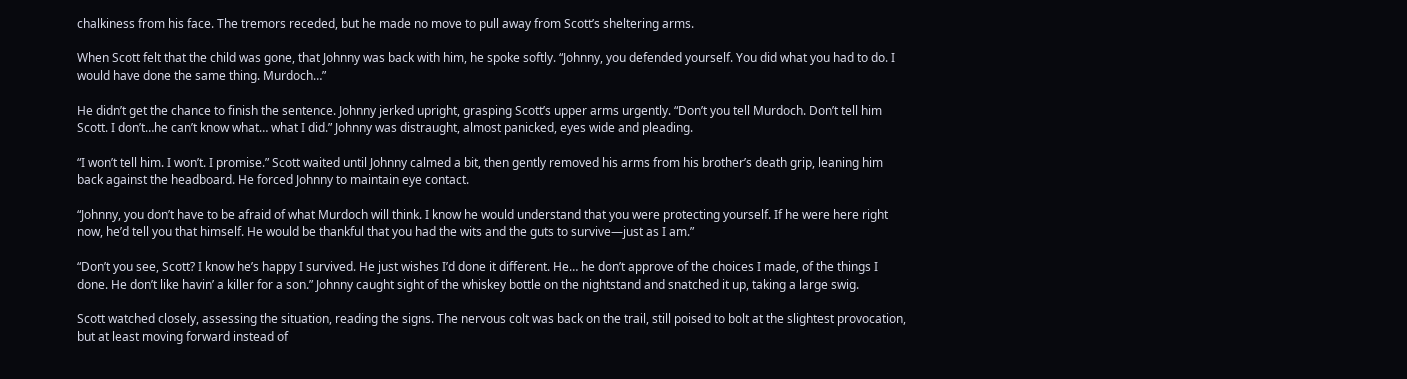chalkiness from his face. The tremors receded, but he made no move to pull away from Scott’s sheltering arms.

When Scott felt that the child was gone, that Johnny was back with him, he spoke softly. “Johnny, you defended yourself. You did what you had to do. I would have done the same thing. Murdoch…”

He didn’t get the chance to finish the sentence. Johnny jerked upright, grasping Scott’s upper arms urgently. “Don’t you tell Murdoch. Don’t tell him Scott. I don’t…he can’t know what… what I did.” Johnny was distraught, almost panicked, eyes wide and pleading.

“I won’t tell him. I won’t. I promise.” Scott waited until Johnny calmed a bit, then gently removed his arms from his brother’s death grip, leaning him back against the headboard. He forced Johnny to maintain eye contact.

“Johnny, you don’t have to be afraid of what Murdoch will think. I know he would understand that you were protecting yourself. If he were here right now, he’d tell you that himself. He would be thankful that you had the wits and the guts to survive—just as I am.”

“Don’t you see, Scott? I know he’s happy I survived. He just wishes I’d done it different. He… he don’t approve of the choices I made, of the things I done. He don’t like havin’ a killer for a son.” Johnny caught sight of the whiskey bottle on the nightstand and snatched it up, taking a large swig.

Scott watched closely, assessing the situation, reading the signs. The nervous colt was back on the trail, still poised to bolt at the slightest provocation, but at least moving forward instead of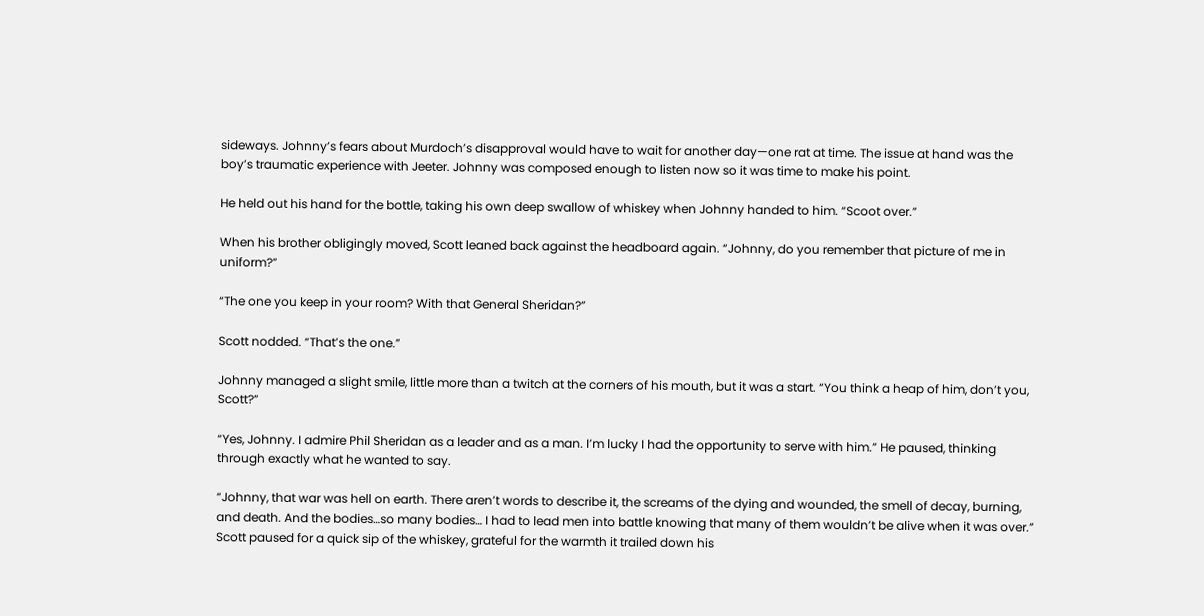sideways. Johnny’s fears about Murdoch’s disapproval would have to wait for another day—one rat at time. The issue at hand was the boy’s traumatic experience with Jeeter. Johnny was composed enough to listen now so it was time to make his point.

He held out his hand for the bottle, taking his own deep swallow of whiskey when Johnny handed to him. “Scoot over.”

When his brother obligingly moved, Scott leaned back against the headboard again. “Johnny, do you remember that picture of me in uniform?”

“The one you keep in your room? With that General Sheridan?”

Scott nodded. “That’s the one.”

Johnny managed a slight smile, little more than a twitch at the corners of his mouth, but it was a start. “You think a heap of him, don’t you, Scott?”

“Yes, Johnny. I admire Phil Sheridan as a leader and as a man. I’m lucky I had the opportunity to serve with him.” He paused, thinking through exactly what he wanted to say.

“Johnny, that war was hell on earth. There aren’t words to describe it, the screams of the dying and wounded, the smell of decay, burning, and death. And the bodies…so many bodies… I had to lead men into battle knowing that many of them wouldn’t be alive when it was over.” Scott paused for a quick sip of the whiskey, grateful for the warmth it trailed down his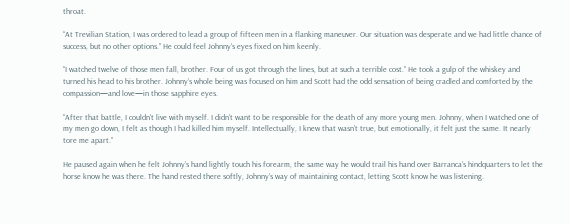throat.

“At Trevilian Station, I was ordered to lead a group of fifteen men in a flanking maneuver. Our situation was desperate and we had little chance of success, but no other options.” He could feel Johnny’s eyes fixed on him keenly.

“I watched twelve of those men fall, brother. Four of us got through the lines, but at such a terrible cost.” He took a gulp of the whiskey and turned his head to his brother. Johnny’s whole being was focused on him and Scott had the odd sensation of being cradled and comforted by the compassion—and love—in those sapphire eyes.

“After that battle, I couldn’t live with myself. I didn’t want to be responsible for the death of any more young men. Johnny, when I watched one of my men go down, I felt as though I had killed him myself. Intellectually, I knew that wasn’t true, but emotionally, it felt just the same. It nearly tore me apart.”

He paused again when he felt Johnny’s hand lightly touch his forearm, the same way he would trail his hand over Barranca’s hindquarters to let the horse know he was there. The hand rested there softly, Johnny’s way of maintaining contact, letting Scott know he was listening.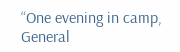“One evening in camp, General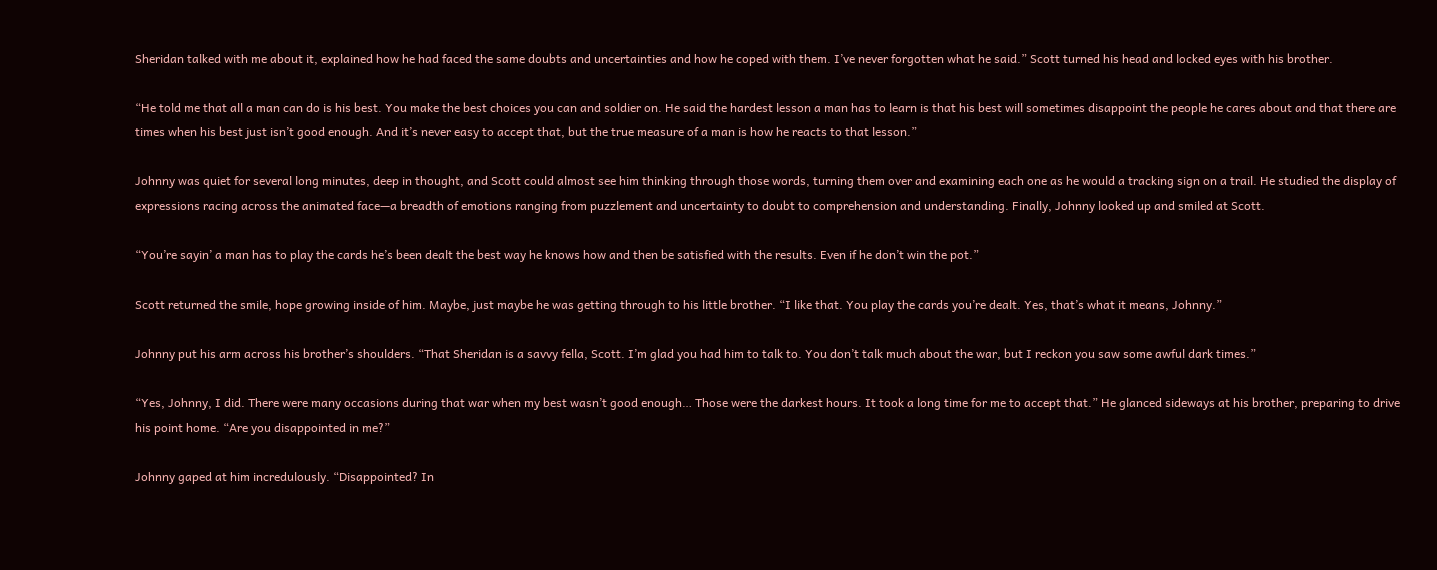Sheridan talked with me about it, explained how he had faced the same doubts and uncertainties and how he coped with them. I’ve never forgotten what he said.” Scott turned his head and locked eyes with his brother.

“He told me that all a man can do is his best. You make the best choices you can and soldier on. He said the hardest lesson a man has to learn is that his best will sometimes disappoint the people he cares about and that there are times when his best just isn’t good enough. And it’s never easy to accept that, but the true measure of a man is how he reacts to that lesson.”

Johnny was quiet for several long minutes, deep in thought, and Scott could almost see him thinking through those words, turning them over and examining each one as he would a tracking sign on a trail. He studied the display of expressions racing across the animated face—a breadth of emotions ranging from puzzlement and uncertainty to doubt to comprehension and understanding. Finally, Johnny looked up and smiled at Scott.

“You’re sayin’ a man has to play the cards he’s been dealt the best way he knows how and then be satisfied with the results. Even if he don’t win the pot.”

Scott returned the smile, hope growing inside of him. Maybe, just maybe he was getting through to his little brother. “I like that. You play the cards you’re dealt. Yes, that’s what it means, Johnny.”

Johnny put his arm across his brother’s shoulders. “That Sheridan is a savvy fella, Scott. I’m glad you had him to talk to. You don’t talk much about the war, but I reckon you saw some awful dark times.”

“Yes, Johnny, I did. There were many occasions during that war when my best wasn’t good enough… Those were the darkest hours. It took a long time for me to accept that.” He glanced sideways at his brother, preparing to drive his point home. “Are you disappointed in me?”

Johnny gaped at him incredulously. “Disappointed? In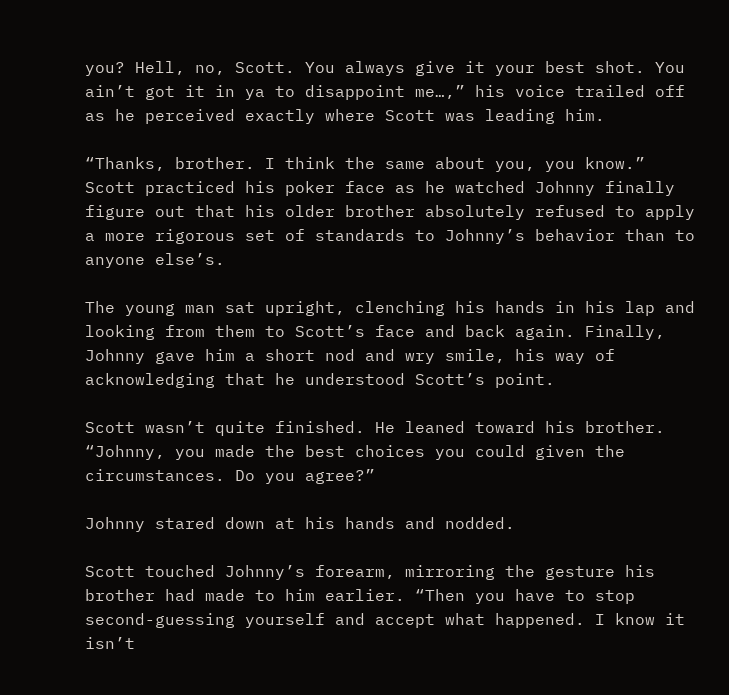you? Hell, no, Scott. You always give it your best shot. You ain’t got it in ya to disappoint me…,” his voice trailed off as he perceived exactly where Scott was leading him.

“Thanks, brother. I think the same about you, you know.” Scott practiced his poker face as he watched Johnny finally figure out that his older brother absolutely refused to apply a more rigorous set of standards to Johnny’s behavior than to anyone else’s.

The young man sat upright, clenching his hands in his lap and looking from them to Scott’s face and back again. Finally, Johnny gave him a short nod and wry smile, his way of acknowledging that he understood Scott’s point.

Scott wasn’t quite finished. He leaned toward his brother. “Johnny, you made the best choices you could given the circumstances. Do you agree?”

Johnny stared down at his hands and nodded.

Scott touched Johnny’s forearm, mirroring the gesture his brother had made to him earlier. “Then you have to stop second-guessing yourself and accept what happened. I know it isn’t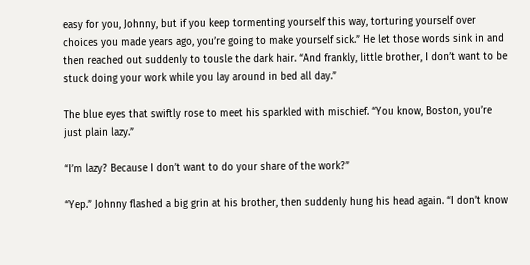easy for you, Johnny, but if you keep tormenting yourself this way, torturing yourself over choices you made years ago, you’re going to make yourself sick.” He let those words sink in and then reached out suddenly to tousle the dark hair. “And frankly, little brother, I don’t want to be stuck doing your work while you lay around in bed all day.”

The blue eyes that swiftly rose to meet his sparkled with mischief. “You know, Boston, you’re just plain lazy.”

“I’m lazy? Because I don’t want to do your share of the work?”

“Yep.” Johnny flashed a big grin at his brother, then suddenly hung his head again. “I don’t know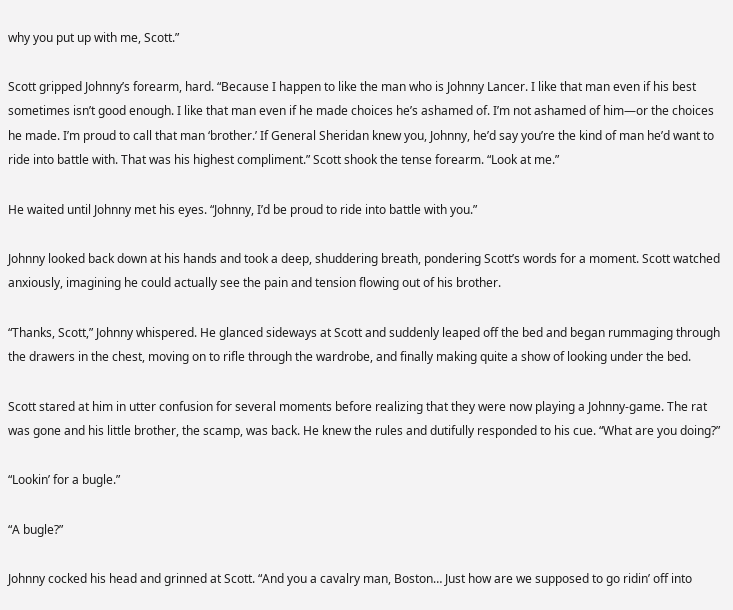why you put up with me, Scott.”

Scott gripped Johnny’s forearm, hard. “Because I happen to like the man who is Johnny Lancer. I like that man even if his best sometimes isn’t good enough. I like that man even if he made choices he’s ashamed of. I’m not ashamed of him—or the choices he made. I’m proud to call that man ‘brother.’ If General Sheridan knew you, Johnny, he’d say you’re the kind of man he’d want to ride into battle with. That was his highest compliment.” Scott shook the tense forearm. “Look at me.”

He waited until Johnny met his eyes. “Johnny, I’d be proud to ride into battle with you.”

Johnny looked back down at his hands and took a deep, shuddering breath, pondering Scott’s words for a moment. Scott watched anxiously, imagining he could actually see the pain and tension flowing out of his brother.

“Thanks, Scott,” Johnny whispered. He glanced sideways at Scott and suddenly leaped off the bed and began rummaging through the drawers in the chest, moving on to rifle through the wardrobe, and finally making quite a show of looking under the bed.

Scott stared at him in utter confusion for several moments before realizing that they were now playing a Johnny-game. The rat was gone and his little brother, the scamp, was back. He knew the rules and dutifully responded to his cue. “What are you doing?”

“Lookin’ for a bugle.”

“A bugle?”

Johnny cocked his head and grinned at Scott. “And you a cavalry man, Boston… Just how are we supposed to go ridin’ off into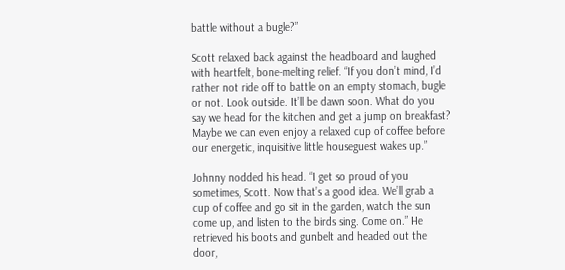battle without a bugle?”

Scott relaxed back against the headboard and laughed with heartfelt, bone-melting relief. “If you don’t mind, I’d rather not ride off to battle on an empty stomach, bugle or not. Look outside. It’ll be dawn soon. What do you say we head for the kitchen and get a jump on breakfast? Maybe we can even enjoy a relaxed cup of coffee before our energetic, inquisitive little houseguest wakes up.”

Johnny nodded his head. “I get so proud of you sometimes, Scott. Now that’s a good idea. We’ll grab a cup of coffee and go sit in the garden, watch the sun come up, and listen to the birds sing. Come on.” He retrieved his boots and gunbelt and headed out the door,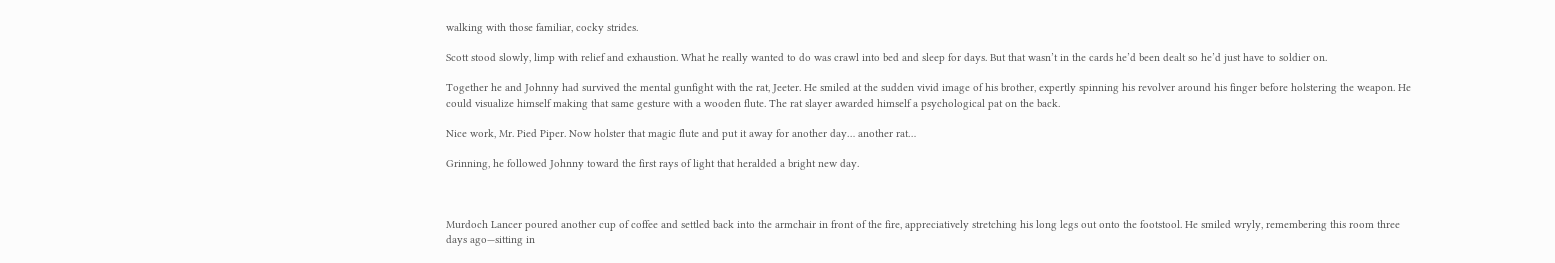walking with those familiar, cocky strides.

Scott stood slowly, limp with relief and exhaustion. What he really wanted to do was crawl into bed and sleep for days. But that wasn’t in the cards he’d been dealt so he’d just have to soldier on.

Together he and Johnny had survived the mental gunfight with the rat, Jeeter. He smiled at the sudden vivid image of his brother, expertly spinning his revolver around his finger before holstering the weapon. He could visualize himself making that same gesture with a wooden flute. The rat slayer awarded himself a psychological pat on the back.

Nice work, Mr. Pied Piper. Now holster that magic flute and put it away for another day… another rat…

Grinning, he followed Johnny toward the first rays of light that heralded a bright new day.



Murdoch Lancer poured another cup of coffee and settled back into the armchair in front of the fire, appreciatively stretching his long legs out onto the footstool. He smiled wryly, remembering this room three days ago—sitting in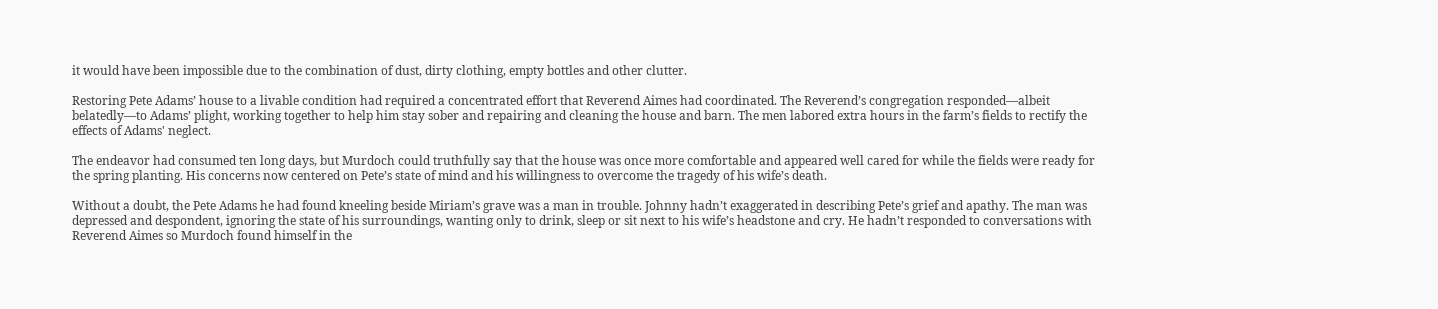it would have been impossible due to the combination of dust, dirty clothing, empty bottles and other clutter.

Restoring Pete Adams’ house to a livable condition had required a concentrated effort that Reverend Aimes had coordinated. The Reverend’s congregation responded—albeit belatedly—to Adams’ plight, working together to help him stay sober and repairing and cleaning the house and barn. The men labored extra hours in the farm’s fields to rectify the effects of Adams' neglect.

The endeavor had consumed ten long days, but Murdoch could truthfully say that the house was once more comfortable and appeared well cared for while the fields were ready for the spring planting. His concerns now centered on Pete’s state of mind and his willingness to overcome the tragedy of his wife’s death.

Without a doubt, the Pete Adams he had found kneeling beside Miriam’s grave was a man in trouble. Johnny hadn’t exaggerated in describing Pete’s grief and apathy. The man was depressed and despondent, ignoring the state of his surroundings, wanting only to drink, sleep or sit next to his wife’s headstone and cry. He hadn’t responded to conversations with Reverend Aimes so Murdoch found himself in the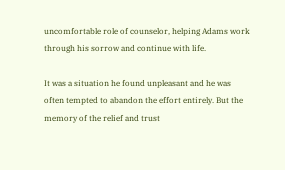uncomfortable role of counselor, helping Adams work through his sorrow and continue with life.

It was a situation he found unpleasant and he was often tempted to abandon the effort entirely. But the memory of the relief and trust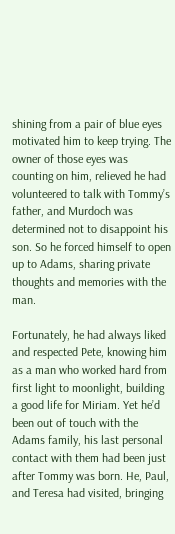shining from a pair of blue eyes motivated him to keep trying. The owner of those eyes was counting on him, relieved he had volunteered to talk with Tommy’s father, and Murdoch was determined not to disappoint his son. So he forced himself to open up to Adams, sharing private thoughts and memories with the man.

Fortunately, he had always liked and respected Pete, knowing him as a man who worked hard from first light to moonlight, building a good life for Miriam. Yet he’d been out of touch with the Adams family, his last personal contact with them had been just after Tommy was born. He, Paul, and Teresa had visited, bringing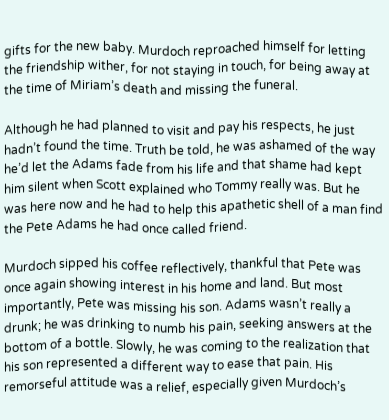gifts for the new baby. Murdoch reproached himself for letting the friendship wither, for not staying in touch, for being away at the time of Miriam’s death and missing the funeral.

Although he had planned to visit and pay his respects, he just hadn’t found the time. Truth be told, he was ashamed of the way he’d let the Adams fade from his life and that shame had kept him silent when Scott explained who Tommy really was. But he was here now and he had to help this apathetic shell of a man find the Pete Adams he had once called friend.

Murdoch sipped his coffee reflectively, thankful that Pete was once again showing interest in his home and land. But most importantly, Pete was missing his son. Adams wasn’t really a drunk; he was drinking to numb his pain, seeking answers at the bottom of a bottle. Slowly, he was coming to the realization that his son represented a different way to ease that pain. His remorseful attitude was a relief, especially given Murdoch’s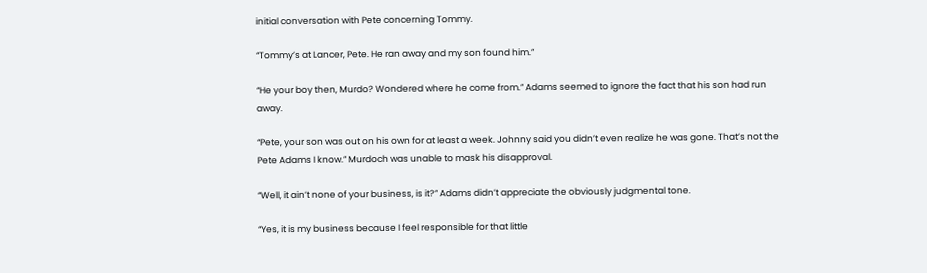initial conversation with Pete concerning Tommy.

“Tommy’s at Lancer, Pete. He ran away and my son found him.”

“He your boy then, Murdo? Wondered where he come from.” Adams seemed to ignore the fact that his son had run away.

“Pete, your son was out on his own for at least a week. Johnny said you didn’t even realize he was gone. That’s not the Pete Adams I know.” Murdoch was unable to mask his disapproval.

“Well, it ain’t none of your business, is it?” Adams didn’t appreciate the obviously judgmental tone.

“Yes, it is my business because I feel responsible for that little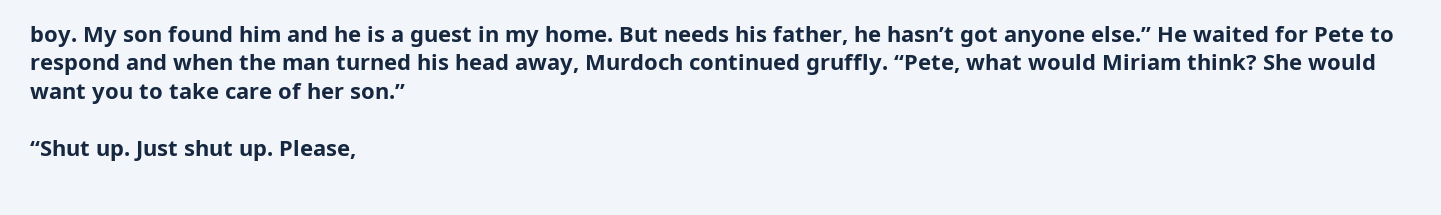boy. My son found him and he is a guest in my home. But needs his father, he hasn’t got anyone else.” He waited for Pete to respond and when the man turned his head away, Murdoch continued gruffly. “Pete, what would Miriam think? She would want you to take care of her son.”

“Shut up. Just shut up. Please,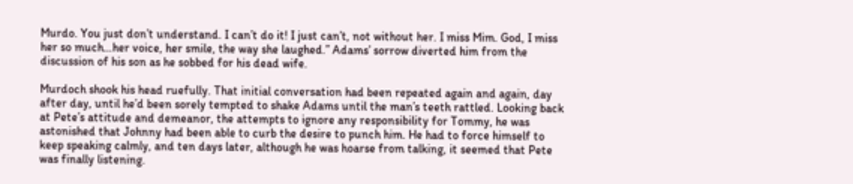Murdo. You just don’t understand. I can’t do it! I just can’t, not without her. I miss Mim. God, I miss her so much…her voice, her smile, the way she laughed.” Adams’ sorrow diverted him from the discussion of his son as he sobbed for his dead wife.

Murdoch shook his head ruefully. That initial conversation had been repeated again and again, day after day, until he’d been sorely tempted to shake Adams until the man’s teeth rattled. Looking back at Pete’s attitude and demeanor, the attempts to ignore any responsibility for Tommy, he was astonished that Johnny had been able to curb the desire to punch him. He had to force himself to keep speaking calmly, and ten days later, although he was hoarse from talking, it seemed that Pete was finally listening.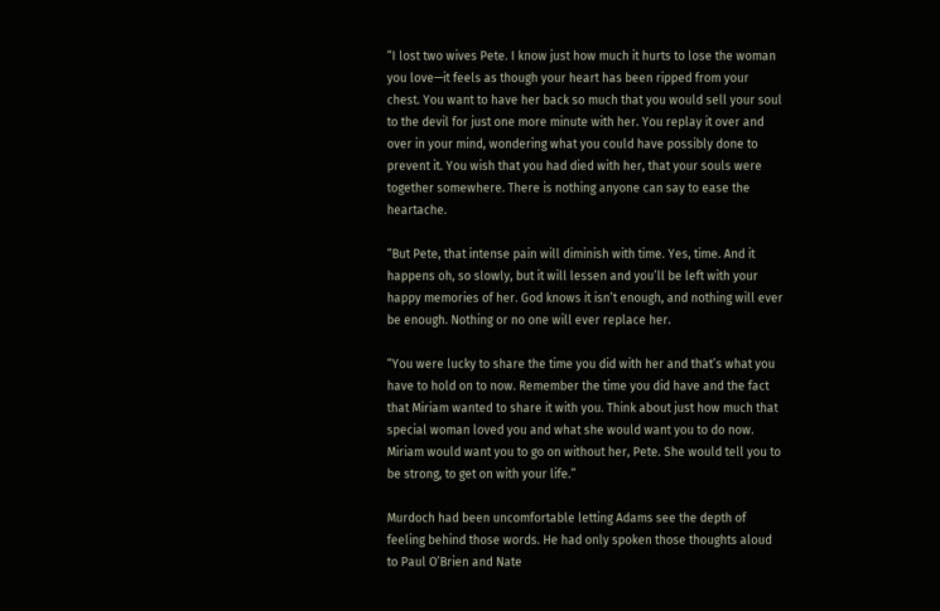“I lost two wives Pete. I know just how much it hurts to lose the woman you love—it feels as though your heart has been ripped from your chest. You want to have her back so much that you would sell your soul to the devil for just one more minute with her. You replay it over and over in your mind, wondering what you could have possibly done to prevent it. You wish that you had died with her, that your souls were together somewhere. There is nothing anyone can say to ease the heartache.

“But Pete, that intense pain will diminish with time. Yes, time. And it happens oh, so slowly, but it will lessen and you’ll be left with your happy memories of her. God knows it isn’t enough, and nothing will ever be enough. Nothing or no one will ever replace her.

“You were lucky to share the time you did with her and that’s what you have to hold on to now. Remember the time you did have and the fact that Miriam wanted to share it with you. Think about just how much that special woman loved you and what she would want you to do now. Miriam would want you to go on without her, Pete. She would tell you to be strong, to get on with your life.”

Murdoch had been uncomfortable letting Adams see the depth of feeling behind those words. He had only spoken those thoughts aloud to Paul O’Brien and Nate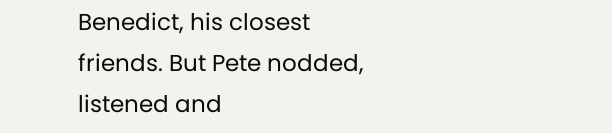Benedict, his closest friends. But Pete nodded, listened and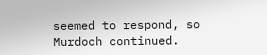seemed to respond, so Murdoch continued.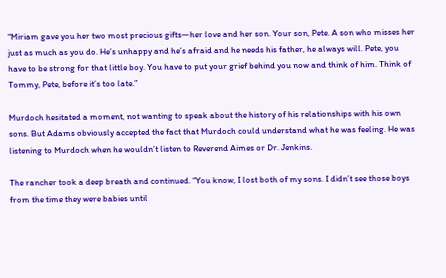“Miriam gave you her two most precious gifts—her love and her son. Your son, Pete. A son who misses her just as much as you do. He’s unhappy and he’s afraid and he needs his father, he always will. Pete, you have to be strong for that little boy. You have to put your grief behind you now and think of him. Think of Tommy, Pete, before it’s too late.”

Murdoch hesitated a moment, not wanting to speak about the history of his relationships with his own sons. But Adams obviously accepted the fact that Murdoch could understand what he was feeling. He was listening to Murdoch when he wouldn’t listen to Reverend Aimes or Dr. Jenkins.

The rancher took a deep breath and continued. “You know, I lost both of my sons. I didn’t see those boys from the time they were babies until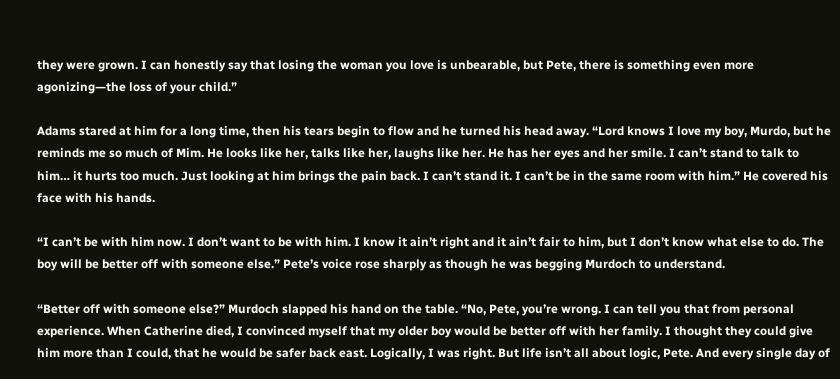they were grown. I can honestly say that losing the woman you love is unbearable, but Pete, there is something even more agonizing—the loss of your child.”

Adams stared at him for a long time, then his tears begin to flow and he turned his head away. “Lord knows I love my boy, Murdo, but he reminds me so much of Mim. He looks like her, talks like her, laughs like her. He has her eyes and her smile. I can’t stand to talk to him… it hurts too much. Just looking at him brings the pain back. I can’t stand it. I can’t be in the same room with him.” He covered his face with his hands.

“I can’t be with him now. I don’t want to be with him. I know it ain’t right and it ain’t fair to him, but I don’t know what else to do. The boy will be better off with someone else.” Pete’s voice rose sharply as though he was begging Murdoch to understand.

“Better off with someone else?” Murdoch slapped his hand on the table. “No, Pete, you’re wrong. I can tell you that from personal experience. When Catherine died, I convinced myself that my older boy would be better off with her family. I thought they could give him more than I could, that he would be safer back east. Logically, I was right. But life isn’t all about logic, Pete. And every single day of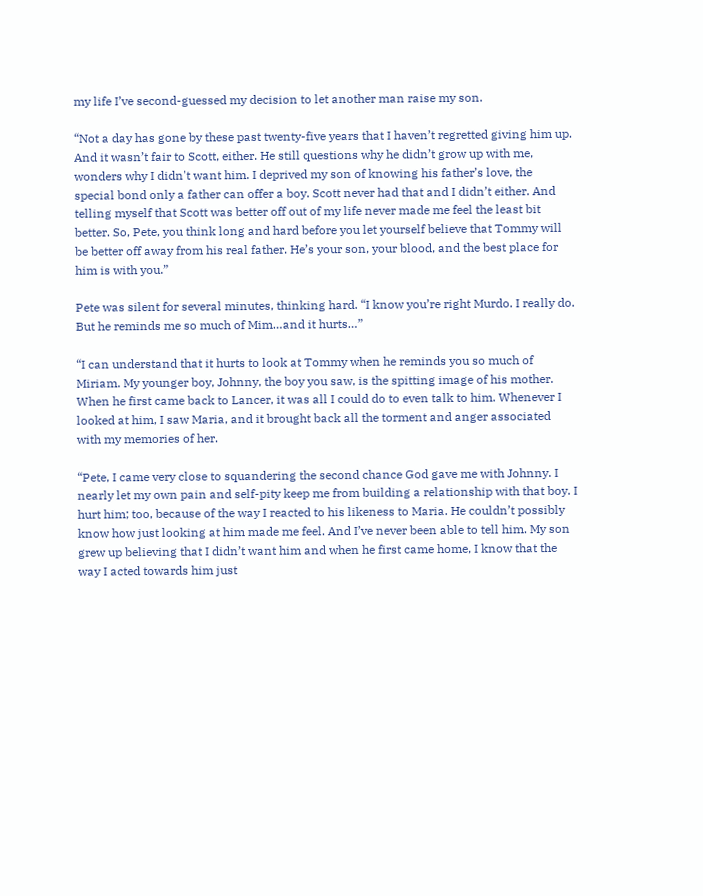my life I’ve second-guessed my decision to let another man raise my son.

“Not a day has gone by these past twenty-five years that I haven’t regretted giving him up. And it wasn’t fair to Scott, either. He still questions why he didn’t grow up with me, wonders why I didn't want him. I deprived my son of knowing his father’s love, the special bond only a father can offer a boy. Scott never had that and I didn’t either. And telling myself that Scott was better off out of my life never made me feel the least bit better. So, Pete, you think long and hard before you let yourself believe that Tommy will be better off away from his real father. He’s your son, your blood, and the best place for him is with you.”

Pete was silent for several minutes, thinking hard. “I know you’re right Murdo. I really do. But he reminds me so much of Mim…and it hurts…”

“I can understand that it hurts to look at Tommy when he reminds you so much of Miriam. My younger boy, Johnny, the boy you saw, is the spitting image of his mother. When he first came back to Lancer, it was all I could do to even talk to him. Whenever I looked at him, I saw Maria, and it brought back all the torment and anger associated with my memories of her.

“Pete, I came very close to squandering the second chance God gave me with Johnny. I nearly let my own pain and self-pity keep me from building a relationship with that boy. I hurt him; too, because of the way I reacted to his likeness to Maria. He couldn’t possibly know how just looking at him made me feel. And I’ve never been able to tell him. My son grew up believing that I didn’t want him and when he first came home, I know that the way I acted towards him just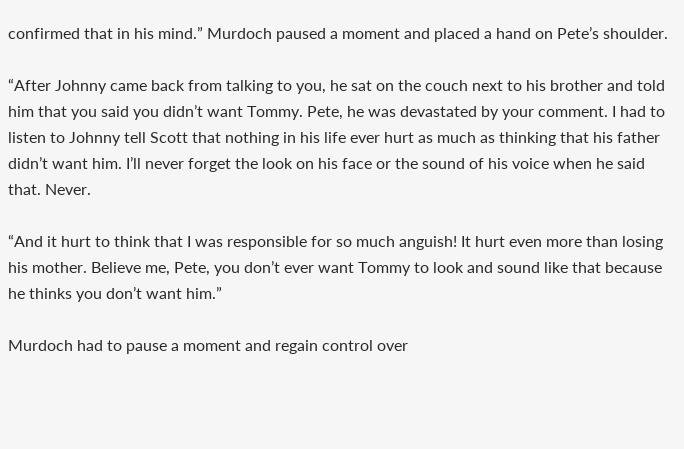confirmed that in his mind.” Murdoch paused a moment and placed a hand on Pete’s shoulder.

“After Johnny came back from talking to you, he sat on the couch next to his brother and told him that you said you didn’t want Tommy. Pete, he was devastated by your comment. I had to listen to Johnny tell Scott that nothing in his life ever hurt as much as thinking that his father didn’t want him. I’ll never forget the look on his face or the sound of his voice when he said that. Never.

“And it hurt to think that I was responsible for so much anguish! It hurt even more than losing his mother. Believe me, Pete, you don’t ever want Tommy to look and sound like that because he thinks you don’t want him.”

Murdoch had to pause a moment and regain control over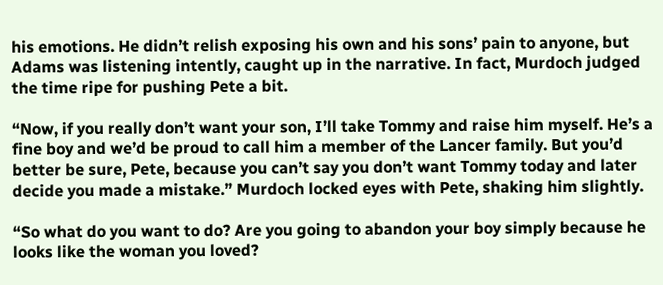his emotions. He didn’t relish exposing his own and his sons’ pain to anyone, but Adams was listening intently, caught up in the narrative. In fact, Murdoch judged the time ripe for pushing Pete a bit.

“Now, if you really don’t want your son, I’ll take Tommy and raise him myself. He’s a fine boy and we’d be proud to call him a member of the Lancer family. But you’d better be sure, Pete, because you can’t say you don’t want Tommy today and later decide you made a mistake.” Murdoch locked eyes with Pete, shaking him slightly.

“So what do you want to do? Are you going to abandon your boy simply because he looks like the woman you loved?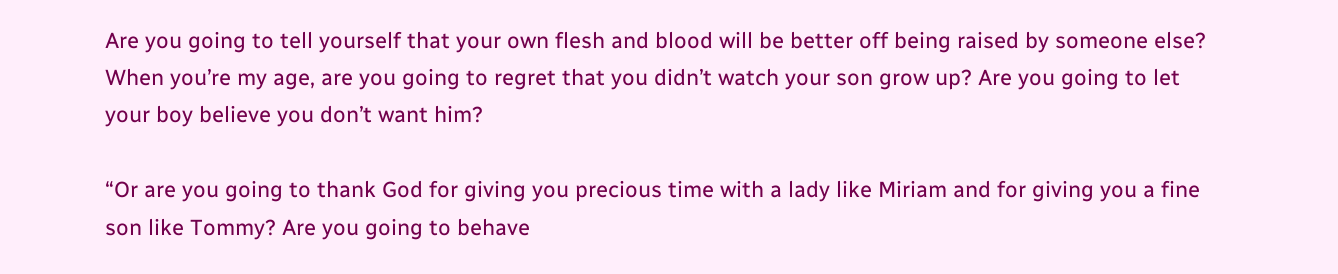Are you going to tell yourself that your own flesh and blood will be better off being raised by someone else? When you’re my age, are you going to regret that you didn’t watch your son grow up? Are you going to let your boy believe you don’t want him?

“Or are you going to thank God for giving you precious time with a lady like Miriam and for giving you a fine son like Tommy? Are you going to behave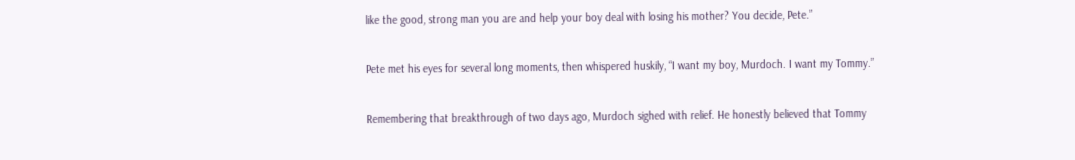like the good, strong man you are and help your boy deal with losing his mother? You decide, Pete.”

Pete met his eyes for several long moments, then whispered huskily, “I want my boy, Murdoch. I want my Tommy.”

Remembering that breakthrough of two days ago, Murdoch sighed with relief. He honestly believed that Tommy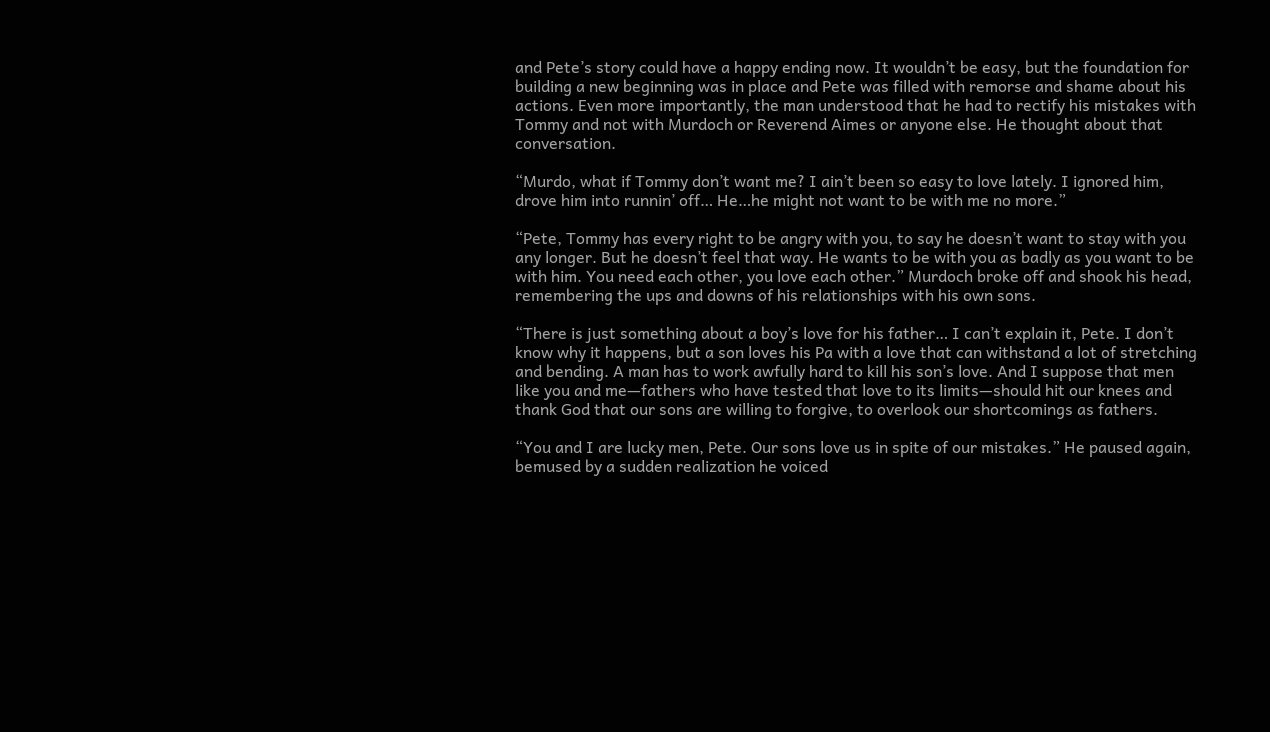and Pete’s story could have a happy ending now. It wouldn’t be easy, but the foundation for building a new beginning was in place and Pete was filled with remorse and shame about his actions. Even more importantly, the man understood that he had to rectify his mistakes with Tommy and not with Murdoch or Reverend Aimes or anyone else. He thought about that conversation.

“Murdo, what if Tommy don’t want me? I ain’t been so easy to love lately. I ignored him, drove him into runnin’ off… He…he might not want to be with me no more.”

“Pete, Tommy has every right to be angry with you, to say he doesn’t want to stay with you any longer. But he doesn’t feel that way. He wants to be with you as badly as you want to be with him. You need each other, you love each other.” Murdoch broke off and shook his head, remembering the ups and downs of his relationships with his own sons.

“There is just something about a boy’s love for his father… I can’t explain it, Pete. I don’t know why it happens, but a son loves his Pa with a love that can withstand a lot of stretching and bending. A man has to work awfully hard to kill his son’s love. And I suppose that men like you and me—fathers who have tested that love to its limits—should hit our knees and thank God that our sons are willing to forgive, to overlook our shortcomings as fathers.

“You and I are lucky men, Pete. Our sons love us in spite of our mistakes.” He paused again, bemused by a sudden realization he voiced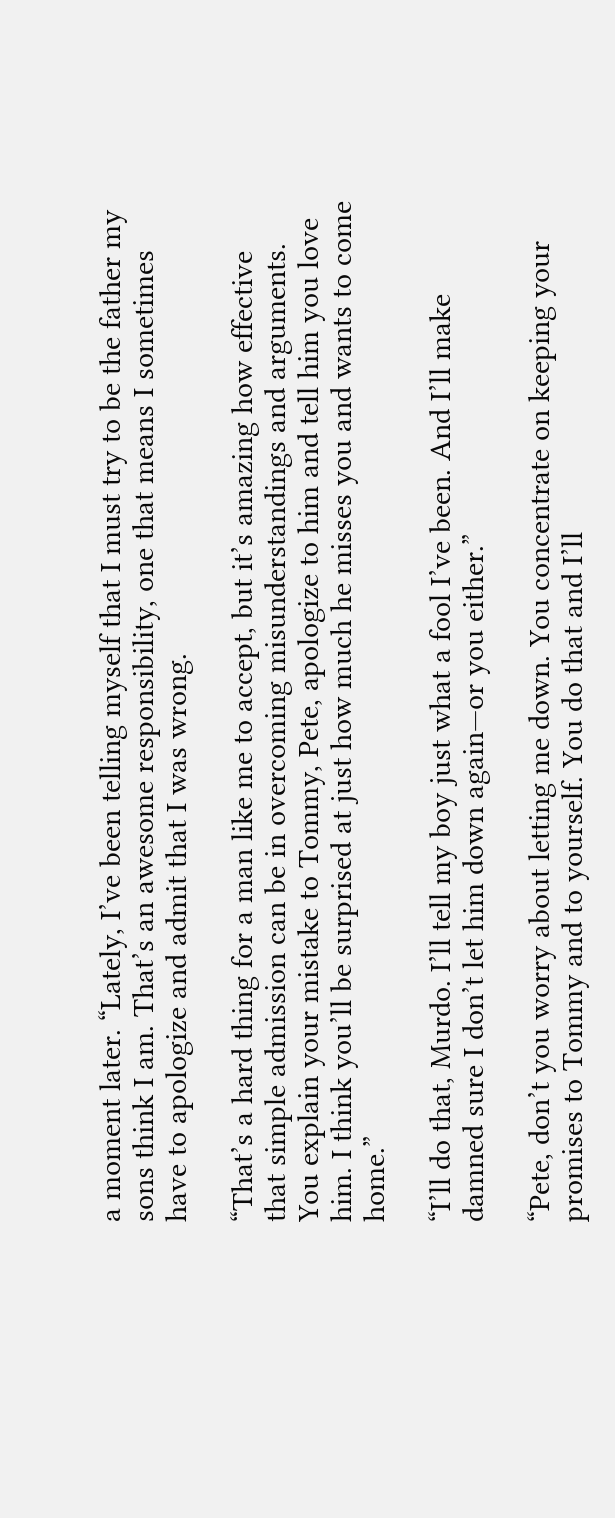a moment later. “Lately, I’ve been telling myself that I must try to be the father my sons think I am. That’s an awesome responsibility, one that means I sometimes have to apologize and admit that I was wrong.

“That’s a hard thing for a man like me to accept, but it’s amazing how effective that simple admission can be in overcoming misunderstandings and arguments. You explain your mistake to Tommy, Pete, apologize to him and tell him you love him. I think you’ll be surprised at just how much he misses you and wants to come home.”

“I’ll do that, Murdo. I’ll tell my boy just what a fool I’ve been. And I’ll make damned sure I don’t let him down again—or you either.”

“Pete, don’t you worry about letting me down. You concentrate on keeping your promises to Tommy and to yourself. You do that and I’ll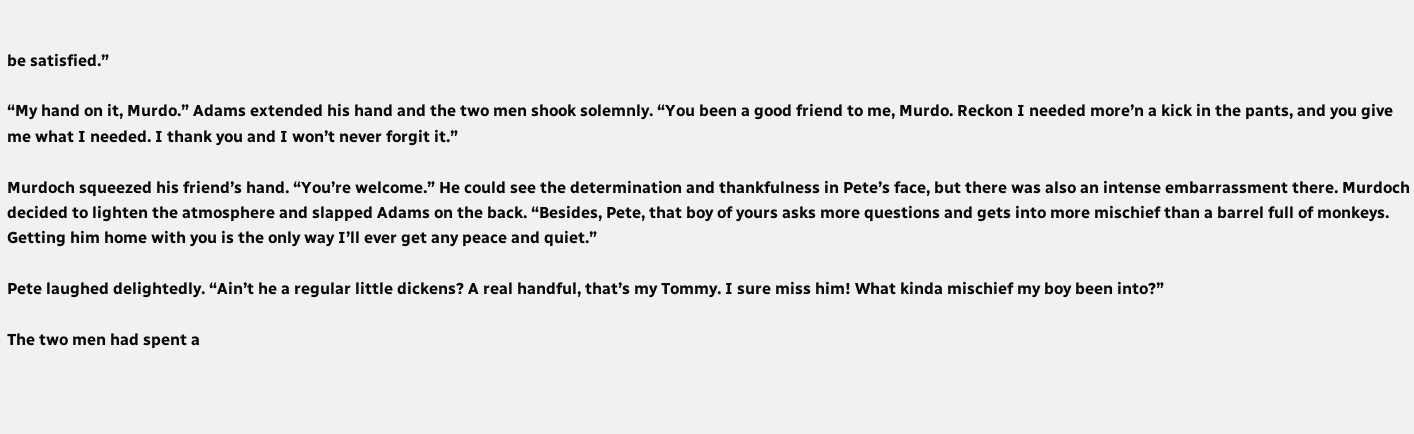be satisfied.”

“My hand on it, Murdo.” Adams extended his hand and the two men shook solemnly. “You been a good friend to me, Murdo. Reckon I needed more’n a kick in the pants, and you give me what I needed. I thank you and I won’t never forgit it.”

Murdoch squeezed his friend’s hand. “You’re welcome.” He could see the determination and thankfulness in Pete’s face, but there was also an intense embarrassment there. Murdoch decided to lighten the atmosphere and slapped Adams on the back. “Besides, Pete, that boy of yours asks more questions and gets into more mischief than a barrel full of monkeys. Getting him home with you is the only way I’ll ever get any peace and quiet.”

Pete laughed delightedly. “Ain’t he a regular little dickens? A real handful, that’s my Tommy. I sure miss him! What kinda mischief my boy been into?”

The two men had spent a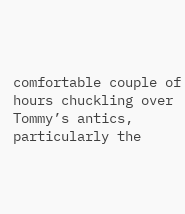comfortable couple of hours chuckling over Tommy’s antics, particularly the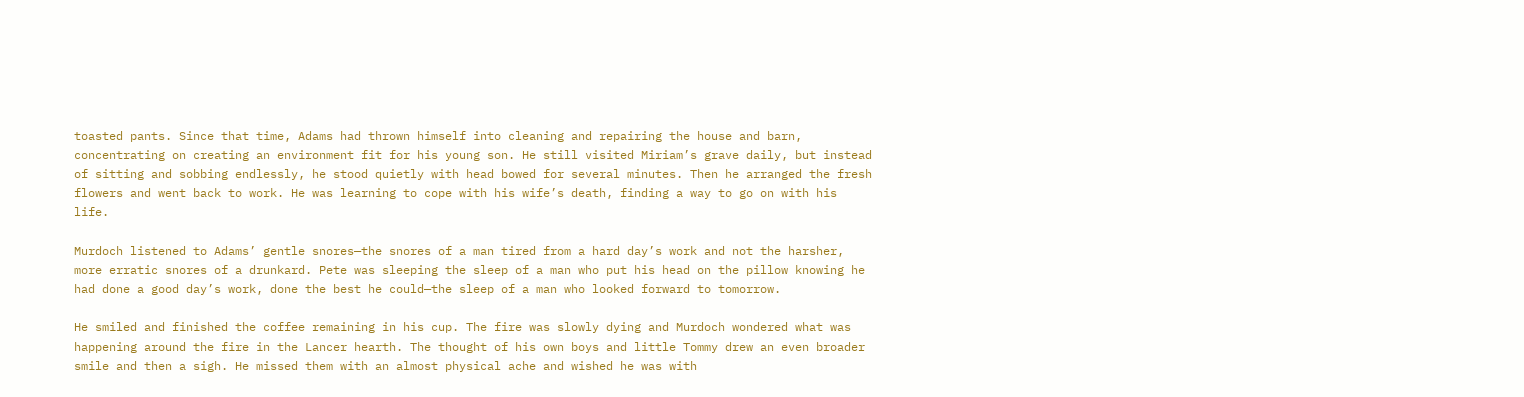toasted pants. Since that time, Adams had thrown himself into cleaning and repairing the house and barn, concentrating on creating an environment fit for his young son. He still visited Miriam’s grave daily, but instead of sitting and sobbing endlessly, he stood quietly with head bowed for several minutes. Then he arranged the fresh flowers and went back to work. He was learning to cope with his wife’s death, finding a way to go on with his life.

Murdoch listened to Adams’ gentle snores—the snores of a man tired from a hard day’s work and not the harsher, more erratic snores of a drunkard. Pete was sleeping the sleep of a man who put his head on the pillow knowing he had done a good day’s work, done the best he could—the sleep of a man who looked forward to tomorrow.

He smiled and finished the coffee remaining in his cup. The fire was slowly dying and Murdoch wondered what was happening around the fire in the Lancer hearth. The thought of his own boys and little Tommy drew an even broader smile and then a sigh. He missed them with an almost physical ache and wished he was with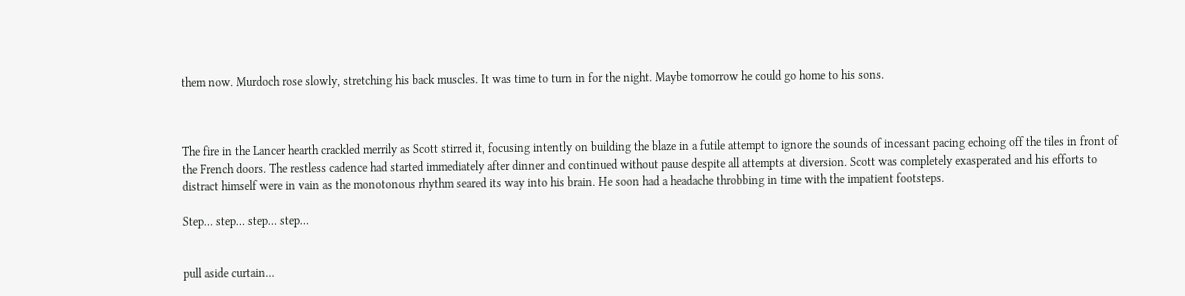them now. Murdoch rose slowly, stretching his back muscles. It was time to turn in for the night. Maybe tomorrow he could go home to his sons.



The fire in the Lancer hearth crackled merrily as Scott stirred it, focusing intently on building the blaze in a futile attempt to ignore the sounds of incessant pacing echoing off the tiles in front of the French doors. The restless cadence had started immediately after dinner and continued without pause despite all attempts at diversion. Scott was completely exasperated and his efforts to distract himself were in vain as the monotonous rhythm seared its way into his brain. He soon had a headache throbbing in time with the impatient footsteps.

Step… step… step… step…


pull aside curtain…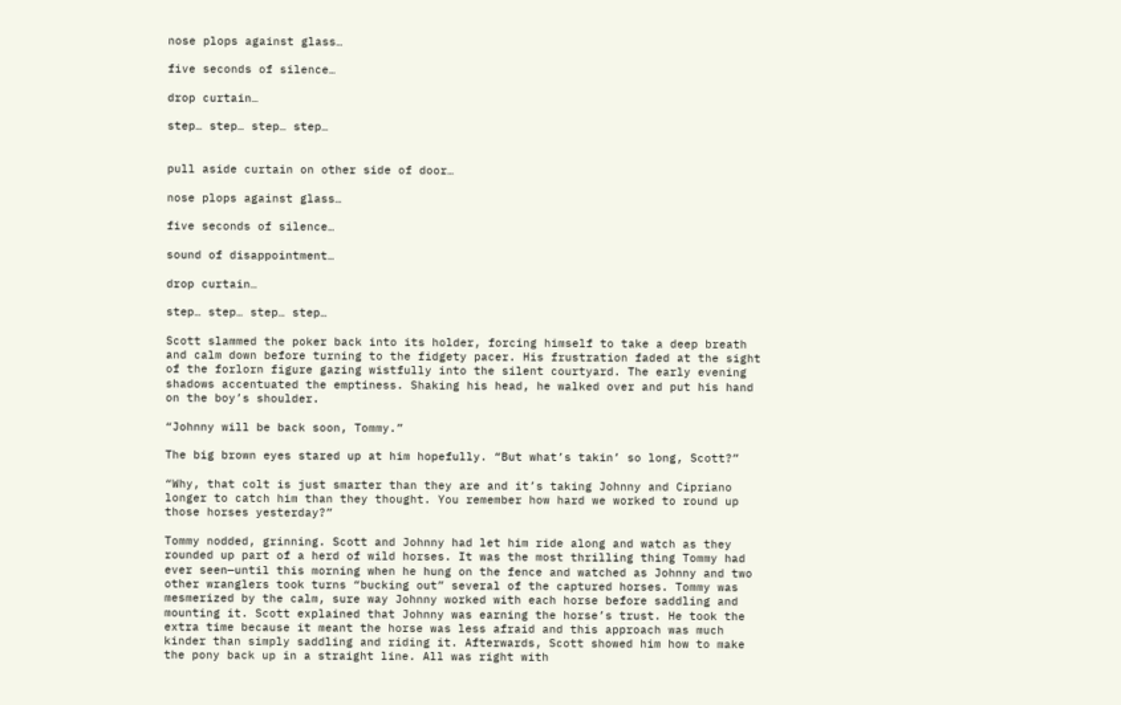nose plops against glass…

five seconds of silence…

drop curtain…

step… step… step… step…


pull aside curtain on other side of door…

nose plops against glass…

five seconds of silence…

sound of disappointment…

drop curtain…

step… step… step… step…

Scott slammed the poker back into its holder, forcing himself to take a deep breath and calm down before turning to the fidgety pacer. His frustration faded at the sight of the forlorn figure gazing wistfully into the silent courtyard. The early evening shadows accentuated the emptiness. Shaking his head, he walked over and put his hand on the boy’s shoulder.

“Johnny will be back soon, Tommy.”

The big brown eyes stared up at him hopefully. “But what’s takin’ so long, Scott?”

“Why, that colt is just smarter than they are and it’s taking Johnny and Cipriano longer to catch him than they thought. You remember how hard we worked to round up those horses yesterday?”

Tommy nodded, grinning. Scott and Johnny had let him ride along and watch as they rounded up part of a herd of wild horses. It was the most thrilling thing Tommy had ever seen—until this morning when he hung on the fence and watched as Johnny and two other wranglers took turns “bucking out” several of the captured horses. Tommy was mesmerized by the calm, sure way Johnny worked with each horse before saddling and mounting it. Scott explained that Johnny was earning the horse’s trust. He took the extra time because it meant the horse was less afraid and this approach was much kinder than simply saddling and riding it. Afterwards, Scott showed him how to make the pony back up in a straight line. All was right with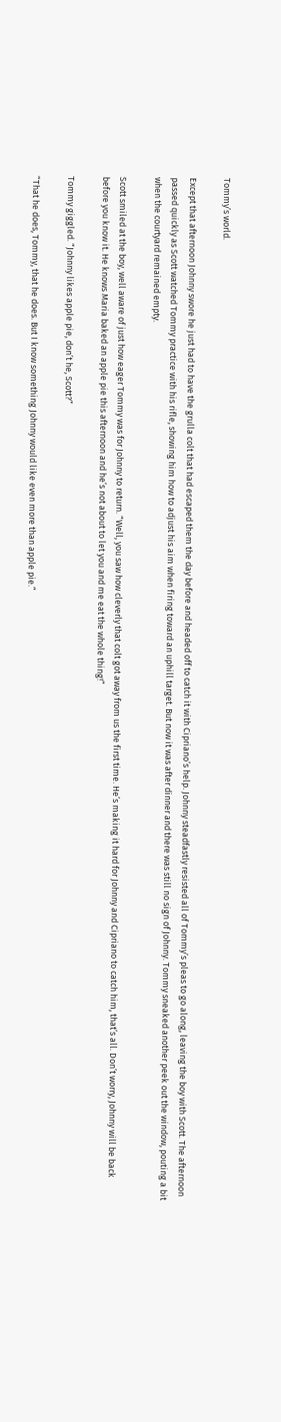Tommy’s world.

Except that afternoon Johnny swore he just had to have the grulla colt that had escaped them the day before and headed off to catch it with Cipriano’s help. Johnny steadfastly resisted all of Tommy’s pleas to go along, leaving the boy with Scott. The afternoon passed quickly as Scott watched Tommy practice with his rifle, showing him how to adjust his aim when firing toward an uphill target. But now it was after dinner and there was still no sign of Johnny. Tommy sneaked another peek out the window, pouting a bit when the courtyard remained empty.

Scott smiled at the boy, well aware of just how eager Tommy was for Johnny to return. “Well, you saw how cleverly that colt got away from us the first time. He’s making it hard for Johnny and Cipriano to catch him, that’s all. Don’t worry, Johnny will be back before you know it. He knows Maria baked an apple pie this afternoon and he’s not about to let you and me eat the whole thing!”

Tommy giggled. “Johnny likes apple pie, don’t he, Scott?”

“That he does, Tommy, that he does. But I know something Johnny would like even more than apple pie.”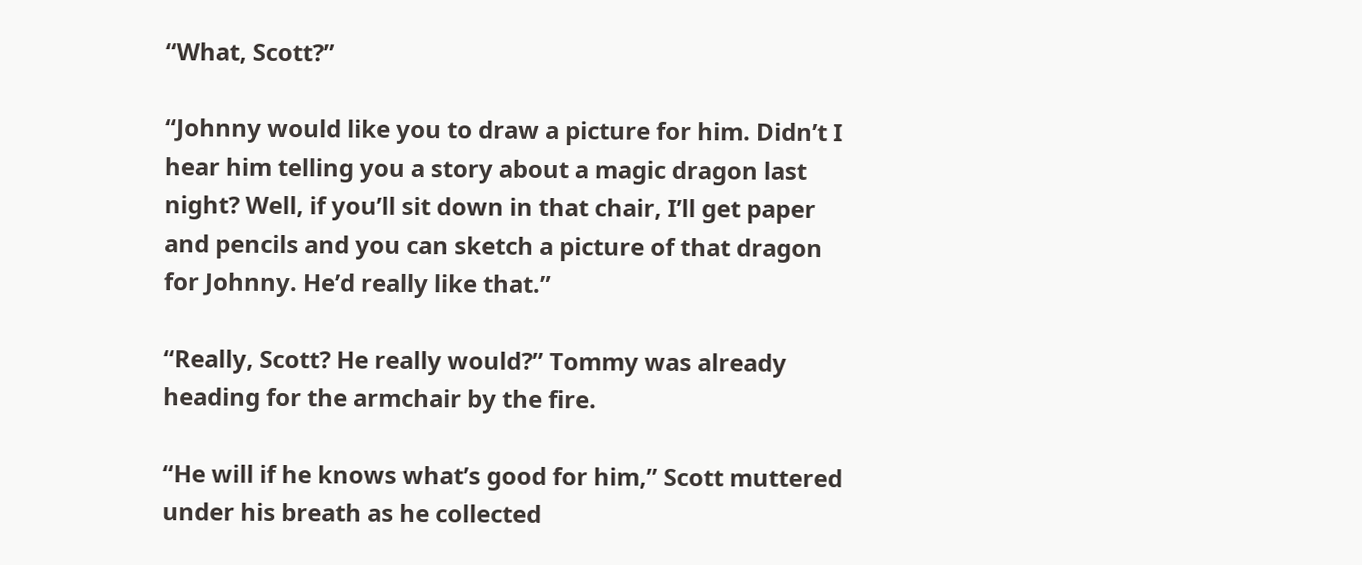“What, Scott?”

“Johnny would like you to draw a picture for him. Didn’t I hear him telling you a story about a magic dragon last night? Well, if you’ll sit down in that chair, I’ll get paper and pencils and you can sketch a picture of that dragon for Johnny. He’d really like that.”

“Really, Scott? He really would?” Tommy was already heading for the armchair by the fire.

“He will if he knows what’s good for him,” Scott muttered under his breath as he collected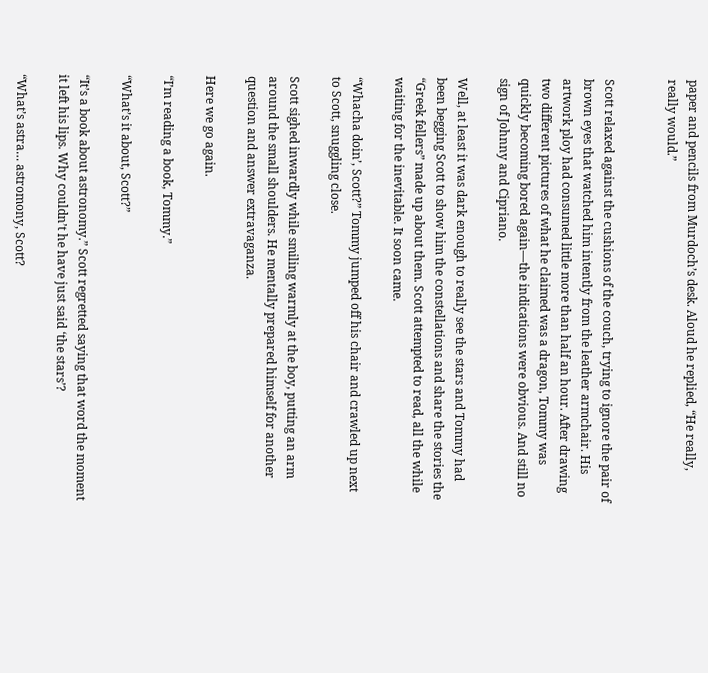paper and pencils from Murdoch’s desk. Aloud he replied, “He really, really would.”


Scott relaxed against the cushions of the couch, trying to ignore the pair of brown eyes that watched him intently from the leather armchair. His artwork ploy had consumed little more than half an hour. After drawing two different pictures of what he claimed was a dragon, Tommy was quickly becoming bored again—the indications were obvious. And still no sign of Johnny and Cipriano.

Well, at least it was dark enough to really see the stars and Tommy had been begging Scott to show him the constellations and share the stories the “Greek fellers” made up about them. Scott attempted to read, all the while waiting for the inevitable. It soon came.

“Whacha doin’, Scott?” Tommy jumped off his chair and crawled up next to Scott, snuggling close.

Scott sighed inwardly while smiling warmly at the boy, putting an arm around the small shoulders. He mentally prepared himself for another question and answer extravaganza.

Here we go again.

“I’m reading a book, Tommy.”

“What’s it about, Scott?”

“It’s a book about astronomy.” Scott regretted saying that word the moment it left his lips. Why couldn’t he have just said ‘the stars’?

“What’s astra… astromony, Scott?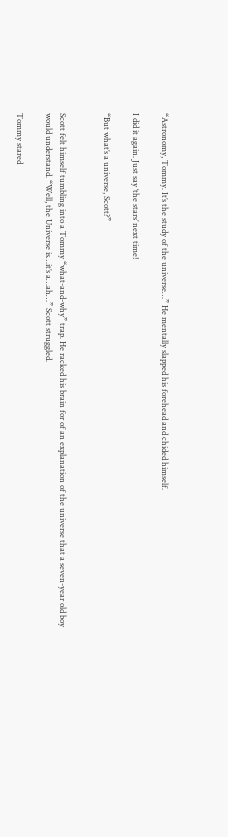“Astronomy, Tommy. It’s the study of the universe…” He mentally slapped his forehead and chided himself.

I did it again. Just say ‘the stars’ next time!

“But what’s a universe, Scott?”


Scott felt himself tumbling into a Tommy “what-and-why” trap. He racked his brain for of an explanation of the universe that a seven-year old boy would understand. “Well, the Universe is…it’s a…ah…” Scott struggled.

Tommy stared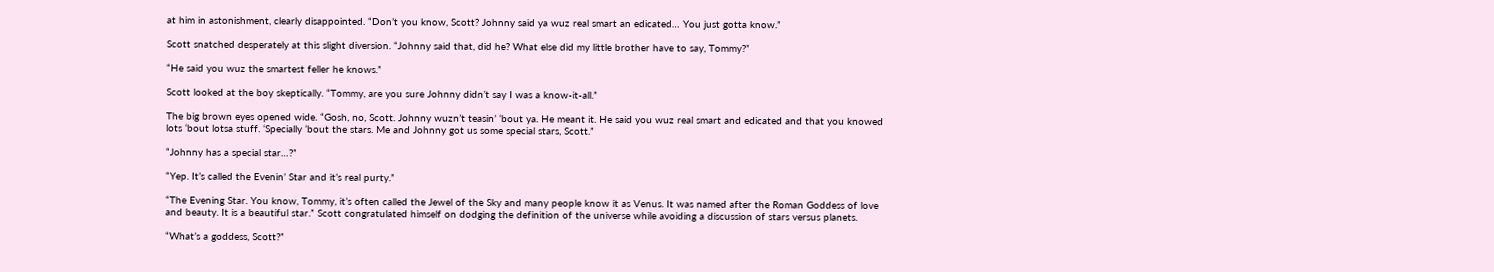at him in astonishment, clearly disappointed. “Don’t you know, Scott? Johnny said ya wuz real smart an edicated… You just gotta know.”

Scott snatched desperately at this slight diversion. “Johnny said that, did he? What else did my little brother have to say, Tommy?”

“He said you wuz the smartest feller he knows.”

Scott looked at the boy skeptically. “Tommy, are you sure Johnny didn’t say I was a know-it-all.”

The big brown eyes opened wide. “Gosh, no, Scott. Johnny wuzn’t teasin’ ‘bout ya. He meant it. He said you wuz real smart and edicated and that you knowed lots ‘bout lotsa stuff. ‘Specially ‘bout the stars. Me and Johnny got us some special stars, Scott.”

“Johnny has a special star…?”

“Yep. It’s called the Evenin’ Star and it’s real purty.”

“The Evening Star. You know, Tommy, it’s often called the Jewel of the Sky and many people know it as Venus. It was named after the Roman Goddess of love and beauty. It is a beautiful star.” Scott congratulated himself on dodging the definition of the universe while avoiding a discussion of stars versus planets.

“What’s a goddess, Scott?”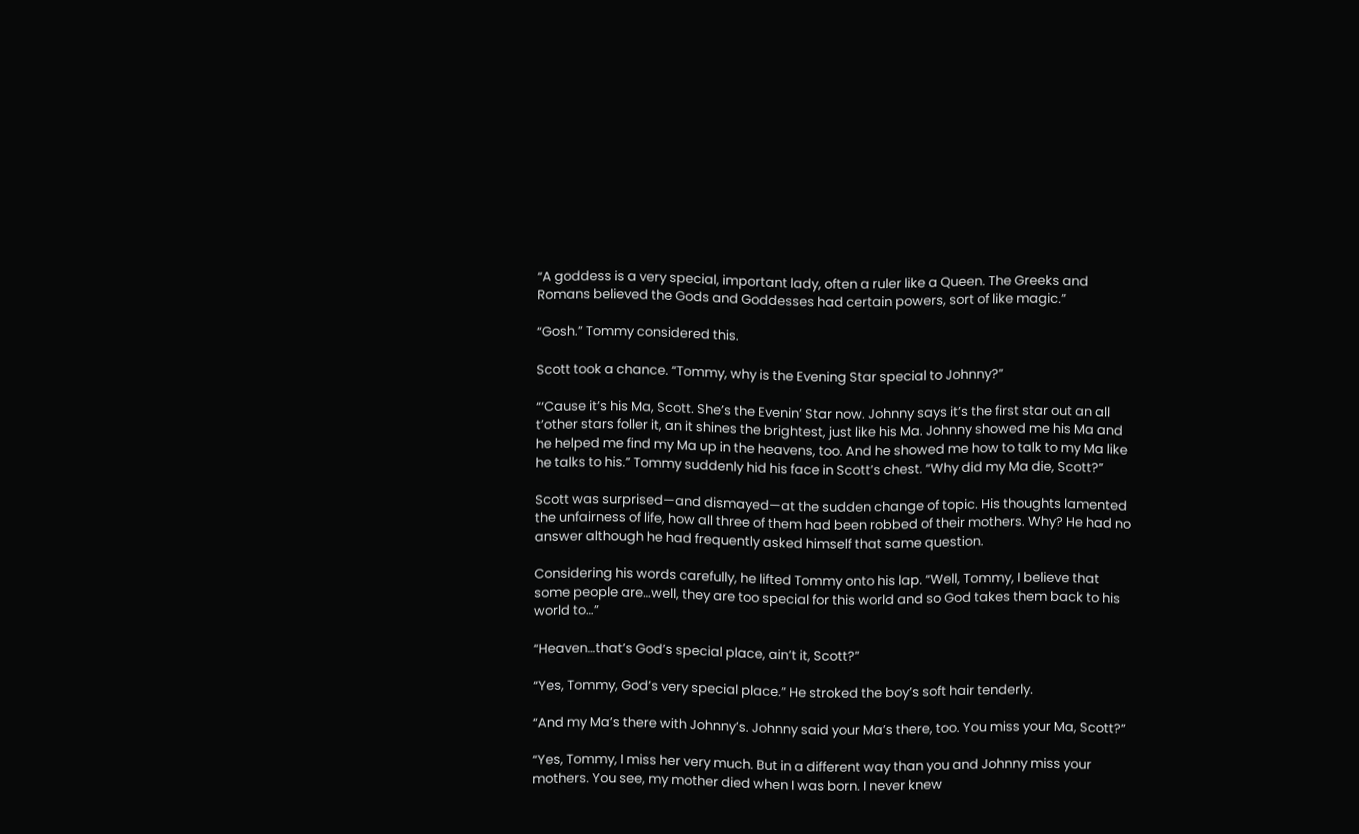“A goddess is a very special, important lady, often a ruler like a Queen. The Greeks and Romans believed the Gods and Goddesses had certain powers, sort of like magic.”

“Gosh.” Tommy considered this.

Scott took a chance. “Tommy, why is the Evening Star special to Johnny?”

“‘Cause it’s his Ma, Scott. She’s the Evenin’ Star now. Johnny says it’s the first star out an all t’other stars foller it, an it shines the brightest, just like his Ma. Johnny showed me his Ma and he helped me find my Ma up in the heavens, too. And he showed me how to talk to my Ma like he talks to his.” Tommy suddenly hid his face in Scott’s chest. “Why did my Ma die, Scott?”

Scott was surprised—and dismayed—at the sudden change of topic. His thoughts lamented the unfairness of life, how all three of them had been robbed of their mothers. Why? He had no answer although he had frequently asked himself that same question.

Considering his words carefully, he lifted Tommy onto his lap. “Well, Tommy, I believe that some people are…well, they are too special for this world and so God takes them back to his world to…”

“Heaven…that’s God’s special place, ain’t it, Scott?”

“Yes, Tommy, God’s very special place.” He stroked the boy’s soft hair tenderly.

“And my Ma’s there with Johnny’s. Johnny said your Ma’s there, too. You miss your Ma, Scott?”

“Yes, Tommy, I miss her very much. But in a different way than you and Johnny miss your mothers. You see, my mother died when I was born. I never knew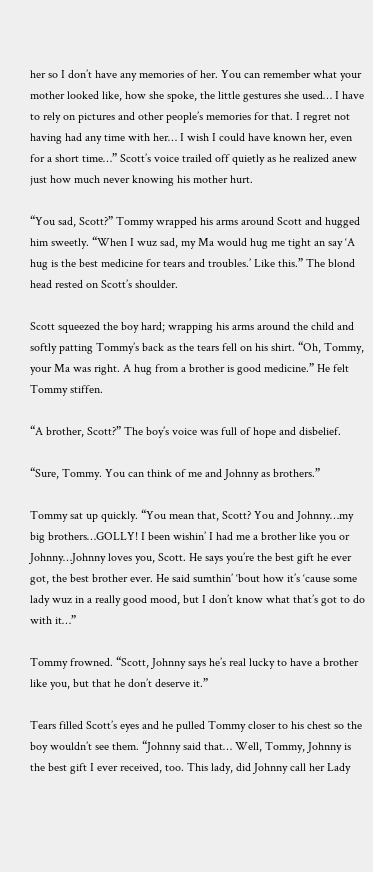her so I don’t have any memories of her. You can remember what your mother looked like, how she spoke, the little gestures she used… I have to rely on pictures and other people’s memories for that. I regret not having had any time with her… I wish I could have known her, even for a short time…” Scott’s voice trailed off quietly as he realized anew just how much never knowing his mother hurt.

“You sad, Scott?” Tommy wrapped his arms around Scott and hugged him sweetly. “When I wuz sad, my Ma would hug me tight an say ‘A hug is the best medicine for tears and troubles.’ Like this.” The blond head rested on Scott’s shoulder.

Scott squeezed the boy hard; wrapping his arms around the child and softly patting Tommy’s back as the tears fell on his shirt. “Oh, Tommy, your Ma was right. A hug from a brother is good medicine.” He felt Tommy stiffen.

“A brother, Scott?” The boy’s voice was full of hope and disbelief.

“Sure, Tommy. You can think of me and Johnny as brothers.”

Tommy sat up quickly. “You mean that, Scott? You and Johnny…my big brothers…GOLLY! I been wishin’ I had me a brother like you or Johnny…Johnny loves you, Scott. He says you’re the best gift he ever got, the best brother ever. He said sumthin’ ‘bout how it’s ‘cause some lady wuz in a really good mood, but I don’t know what that’s got to do with it…”

Tommy frowned. “Scott, Johnny says he’s real lucky to have a brother like you, but that he don’t deserve it.”

Tears filled Scott’s eyes and he pulled Tommy closer to his chest so the boy wouldn’t see them. “Johnny said that… Well, Tommy, Johnny is the best gift I ever received, too. This lady, did Johnny call her Lady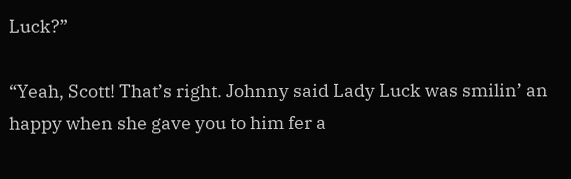Luck?”

“Yeah, Scott! That’s right. Johnny said Lady Luck was smilin’ an happy when she gave you to him fer a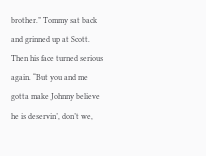brother.” Tommy sat back and grinned up at Scott. Then his face turned serious again. “But you and me gotta make Johnny believe he is deservin’, don’t we,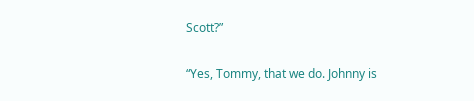Scott?”

“Yes, Tommy, that we do. Johnny is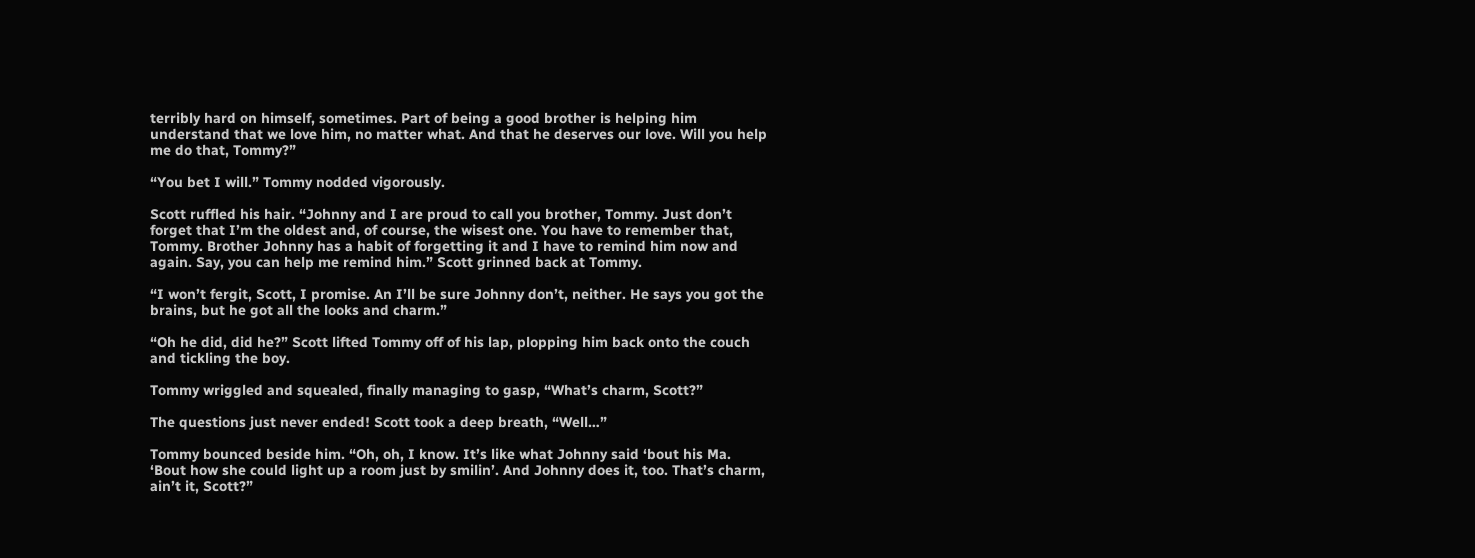terribly hard on himself, sometimes. Part of being a good brother is helping him understand that we love him, no matter what. And that he deserves our love. Will you help me do that, Tommy?”

“You bet I will.” Tommy nodded vigorously.

Scott ruffled his hair. “Johnny and I are proud to call you brother, Tommy. Just don’t forget that I’m the oldest and, of course, the wisest one. You have to remember that, Tommy. Brother Johnny has a habit of forgetting it and I have to remind him now and again. Say, you can help me remind him.” Scott grinned back at Tommy.

“I won’t fergit, Scott, I promise. An I’ll be sure Johnny don’t, neither. He says you got the brains, but he got all the looks and charm.”

“Oh he did, did he?” Scott lifted Tommy off of his lap, plopping him back onto the couch and tickling the boy.

Tommy wriggled and squealed, finally managing to gasp, “What’s charm, Scott?”

The questions just never ended! Scott took a deep breath, “Well…”

Tommy bounced beside him. “Oh, oh, I know. It’s like what Johnny said ‘bout his Ma. ‘Bout how she could light up a room just by smilin’. And Johnny does it, too. That’s charm, ain’t it, Scott?”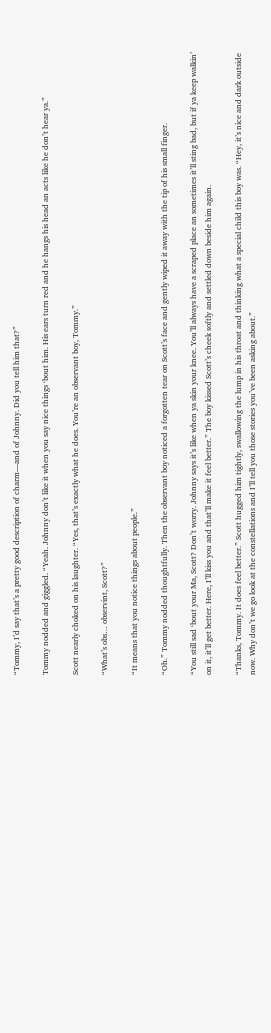“Tommy, I’d say that’s a pretty good description of charm—and of Johnny. Did you tell him that?”

Tommy nodded and giggled. “Yeah. Johnny don’t like it when you say nice things ‘bout him. His ears turn red and he hangs his head an acts like he don’t hear ya.”

Scott nearly choked on his laughter. “Yes, that’s exactly what he does. You’re an observant boy, Tommy.”

“What’s obs… observint, Scott?”

“It means that you notice things about people.”

“Oh.” Tommy nodded thoughtfully. Then the observant boy noticed a forgotten tear on Scott’s face and gently wiped it away with the tip of his small finger.

“You still sad ‘bout your Ma, Scott? Don’t worry. Johnny says it’s like when ya skin your knee. You’ll always have a scraped place an sometimes it’ll sting bad, but if ya keep walkin’ on it, it’ll get better. Here, I’ll kiss you and that’ll make it feel better.” The boy kissed Scott’s cheek softly and settled down beside him again.

“Thanks, Tommy. It does feel better.” Scott hugged him tightly, swallowing the lump in his throat and thinking what a special child this boy was. “Hey, it’s nice and dark outside now. Why don’t we go look at the constellations and I’ll tell you those stories you’ve been asking about.”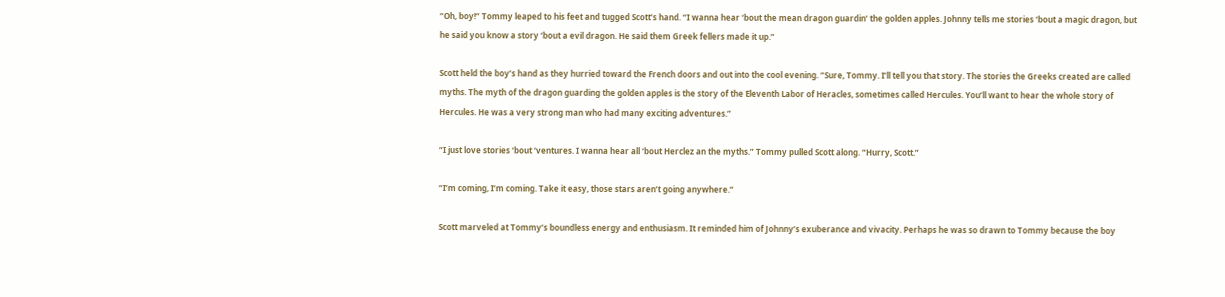“Oh, boy!” Tommy leaped to his feet and tugged Scott’s hand. “I wanna hear ‘bout the mean dragon guardin’ the golden apples. Johnny tells me stories ‘bout a magic dragon, but he said you know a story ‘bout a evil dragon. He said them Greek fellers made it up.”

Scott held the boy’s hand as they hurried toward the French doors and out into the cool evening. “Sure, Tommy. I’ll tell you that story. The stories the Greeks created are called myths. The myth of the dragon guarding the golden apples is the story of the Eleventh Labor of Heracles, sometimes called Hercules. You’ll want to hear the whole story of Hercules. He was a very strong man who had many exciting adventures.”

“I just love stories ‘bout ‘ventures. I wanna hear all ‘bout Herclez an the myths.” Tommy pulled Scott along. “Hurry, Scott.”

“I’m coming, I’m coming. Take it easy, those stars aren’t going anywhere.”

Scott marveled at Tommy’s boundless energy and enthusiasm. It reminded him of Johnny’s exuberance and vivacity. Perhaps he was so drawn to Tommy because the boy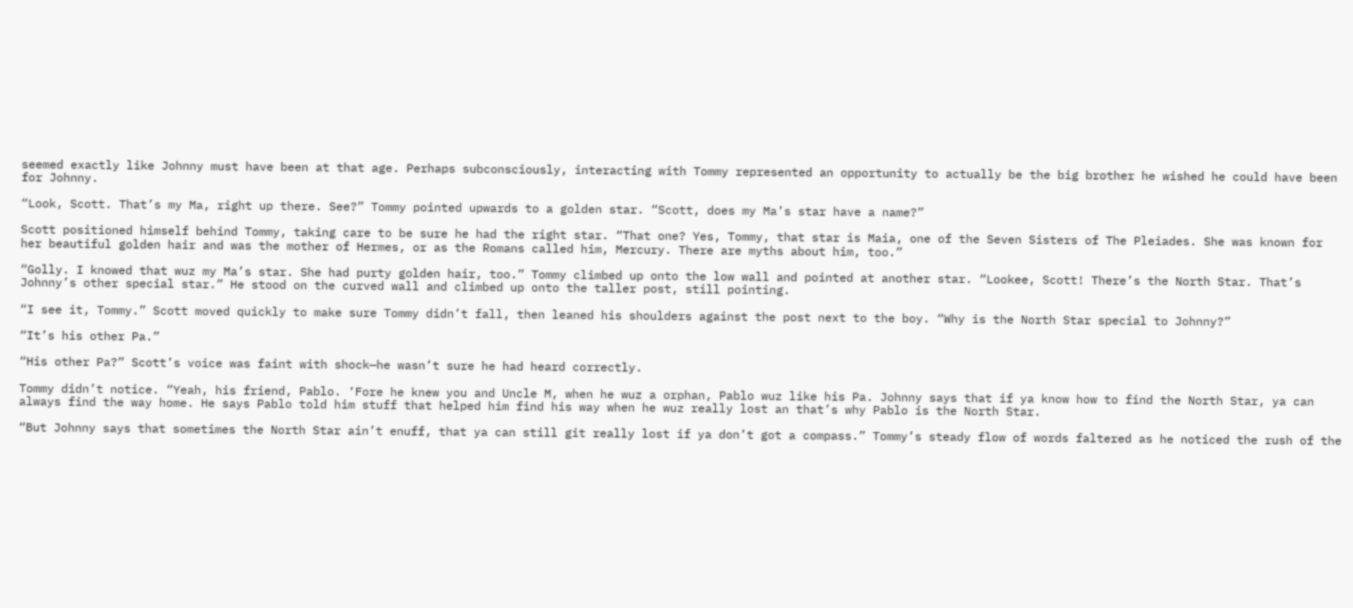seemed exactly like Johnny must have been at that age. Perhaps subconsciously, interacting with Tommy represented an opportunity to actually be the big brother he wished he could have been for Johnny.

“Look, Scott. That’s my Ma, right up there. See?” Tommy pointed upwards to a golden star. “Scott, does my Ma’s star have a name?”

Scott positioned himself behind Tommy, taking care to be sure he had the right star. “That one? Yes, Tommy, that star is Maia, one of the Seven Sisters of The Pleiades. She was known for her beautiful golden hair and was the mother of Hermes, or as the Romans called him, Mercury. There are myths about him, too.”

“Golly. I knowed that wuz my Ma’s star. She had purty golden hair, too.” Tommy climbed up onto the low wall and pointed at another star. “Lookee, Scott! There’s the North Star. That’s Johnny’s other special star.” He stood on the curved wall and climbed up onto the taller post, still pointing.

“I see it, Tommy.” Scott moved quickly to make sure Tommy didn’t fall, then leaned his shoulders against the post next to the boy. “Why is the North Star special to Johnny?”

“It’s his other Pa.”

“His other Pa?” Scott’s voice was faint with shock—he wasn’t sure he had heard correctly.

Tommy didn’t notice. “Yeah, his friend, Pablo. ‘Fore he knew you and Uncle M, when he wuz a orphan, Pablo wuz like his Pa. Johnny says that if ya know how to find the North Star, ya can always find the way home. He says Pablo told him stuff that helped him find his way when he wuz really lost an that’s why Pablo is the North Star.

“But Johnny says that sometimes the North Star ain’t enuff, that ya can still git really lost if ya don’t got a compass.” Tommy’s steady flow of words faltered as he noticed the rush of the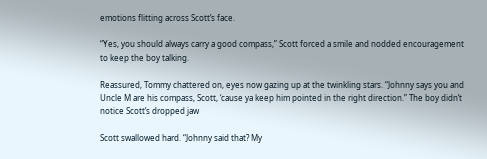emotions flitting across Scott’s face.

“Yes, you should always carry a good compass,” Scott forced a smile and nodded encouragement to keep the boy talking.

Reassured, Tommy chattered on, eyes now gazing up at the twinkling stars. “Johnny says you and Uncle M are his compass, Scott, ‘cause ya keep him pointed in the right direction.” The boy didn’t notice Scott’s dropped jaw

Scott swallowed hard. “Johnny said that? My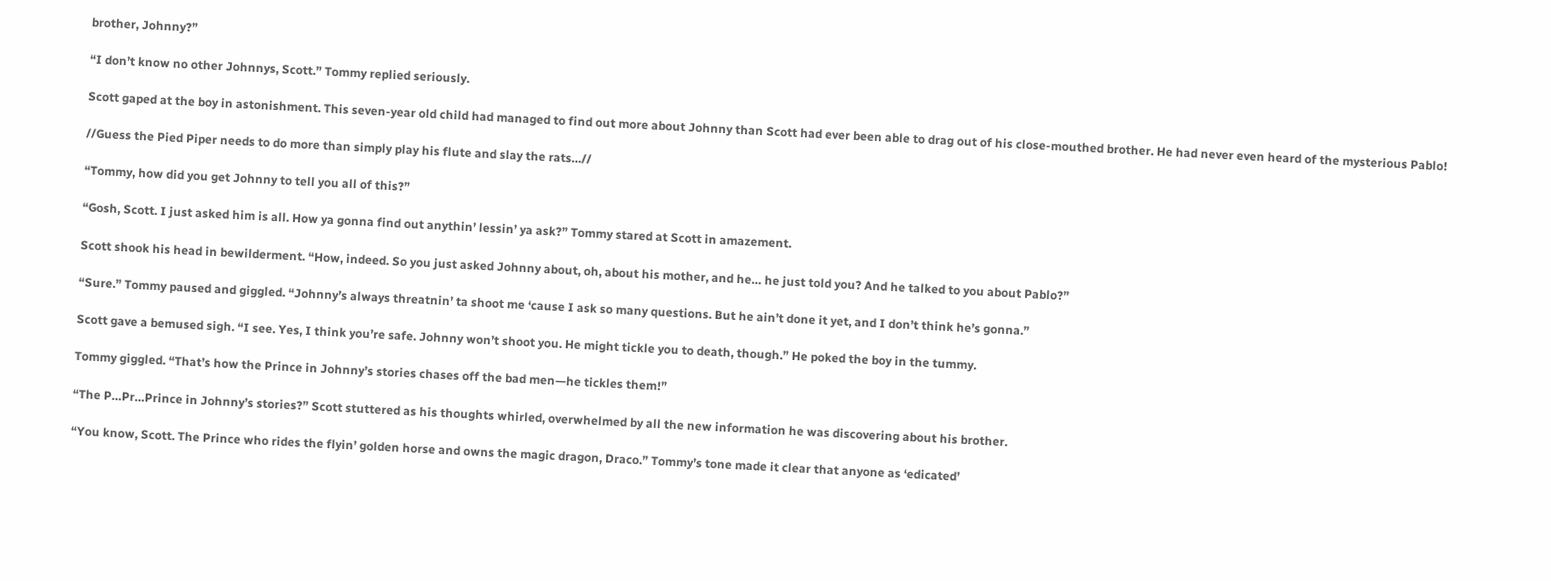brother, Johnny?”

“I don’t know no other Johnnys, Scott.” Tommy replied seriously.

Scott gaped at the boy in astonishment. This seven-year old child had managed to find out more about Johnny than Scott had ever been able to drag out of his close-mouthed brother. He had never even heard of the mysterious Pablo!

//Guess the Pied Piper needs to do more than simply play his flute and slay the rats…//

“Tommy, how did you get Johnny to tell you all of this?”

“Gosh, Scott. I just asked him is all. How ya gonna find out anythin’ lessin’ ya ask?” Tommy stared at Scott in amazement.

Scott shook his head in bewilderment. “How, indeed. So you just asked Johnny about, oh, about his mother, and he… he just told you? And he talked to you about Pablo?”

“Sure.” Tommy paused and giggled. “Johnny’s always threatnin’ ta shoot me ‘cause I ask so many questions. But he ain’t done it yet, and I don’t think he’s gonna.”

Scott gave a bemused sigh. “I see. Yes, I think you’re safe. Johnny won’t shoot you. He might tickle you to death, though.” He poked the boy in the tummy.

Tommy giggled. “That’s how the Prince in Johnny’s stories chases off the bad men—he tickles them!”

“The P…Pr…Prince in Johnny’s stories?” Scott stuttered as his thoughts whirled, overwhelmed by all the new information he was discovering about his brother.

“You know, Scott. The Prince who rides the flyin’ golden horse and owns the magic dragon, Draco.” Tommy’s tone made it clear that anyone as ‘edicated’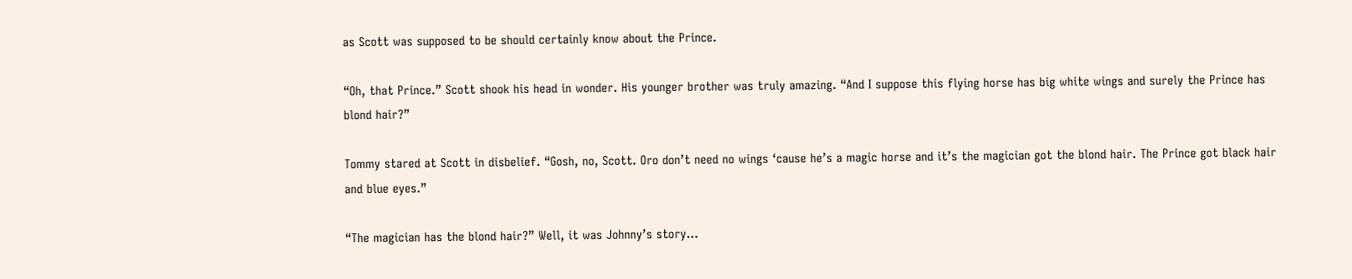as Scott was supposed to be should certainly know about the Prince.

“Oh, that Prince.” Scott shook his head in wonder. His younger brother was truly amazing. “And I suppose this flying horse has big white wings and surely the Prince has blond hair?”

Tommy stared at Scott in disbelief. “Gosh, no, Scott. Oro don’t need no wings ‘cause he’s a magic horse and it’s the magician got the blond hair. The Prince got black hair and blue eyes.”

“The magician has the blond hair?” Well, it was Johnny’s story…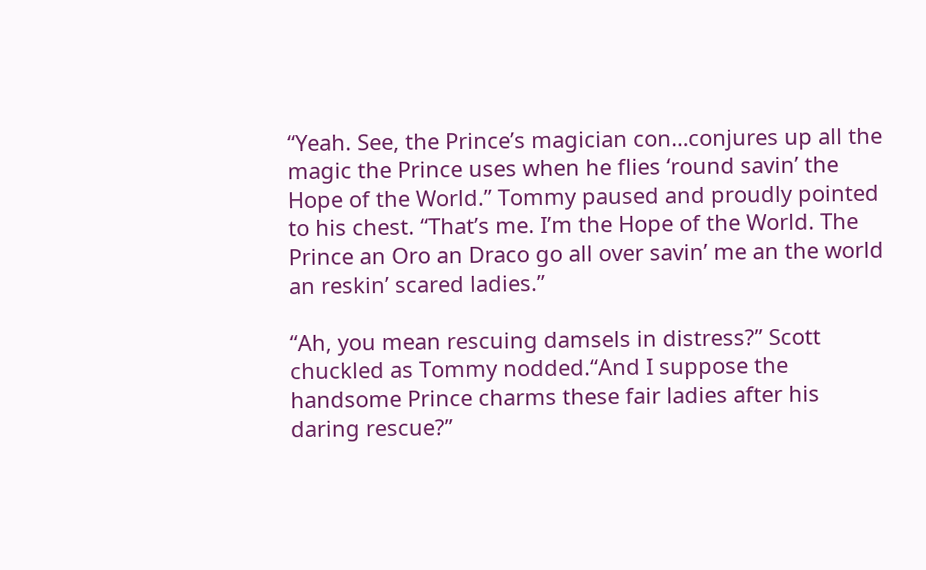“Yeah. See, the Prince’s magician con…conjures up all the magic the Prince uses when he flies ‘round savin’ the Hope of the World.” Tommy paused and proudly pointed to his chest. “That’s me. I’m the Hope of the World. The Prince an Oro an Draco go all over savin’ me an the world an reskin’ scared ladies.”

“Ah, you mean rescuing damsels in distress?” Scott chuckled as Tommy nodded.“And I suppose the handsome Prince charms these fair ladies after his daring rescue?”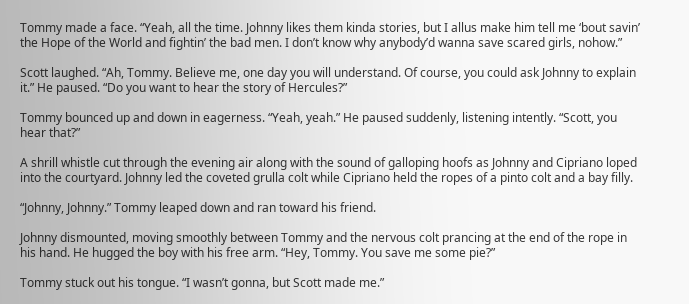Tommy made a face. “Yeah, all the time. Johnny likes them kinda stories, but I allus make him tell me ‘bout savin’ the Hope of the World and fightin’ the bad men. I don’t know why anybody’d wanna save scared girls, nohow.”

Scott laughed. “Ah, Tommy. Believe me, one day you will understand. Of course, you could ask Johnny to explain it.” He paused. “Do you want to hear the story of Hercules?”

Tommy bounced up and down in eagerness. “Yeah, yeah.” He paused suddenly, listening intently. “Scott, you hear that?”

A shrill whistle cut through the evening air along with the sound of galloping hoofs as Johnny and Cipriano loped into the courtyard. Johnny led the coveted grulla colt while Cipriano held the ropes of a pinto colt and a bay filly.

“Johnny, Johnny.” Tommy leaped down and ran toward his friend.

Johnny dismounted, moving smoothly between Tommy and the nervous colt prancing at the end of the rope in his hand. He hugged the boy with his free arm. “Hey, Tommy. You save me some pie?”

Tommy stuck out his tongue. “I wasn’t gonna, but Scott made me.”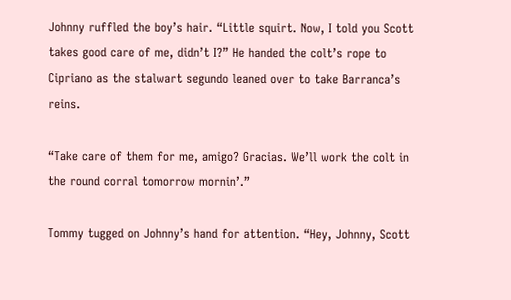Johnny ruffled the boy’s hair. “Little squirt. Now, I told you Scott takes good care of me, didn’t I?” He handed the colt’s rope to Cipriano as the stalwart segundo leaned over to take Barranca’s reins.

“Take care of them for me, amigo? Gracias. We’ll work the colt in the round corral tomorrow mornin’.”

Tommy tugged on Johnny’s hand for attention. “Hey, Johnny, Scott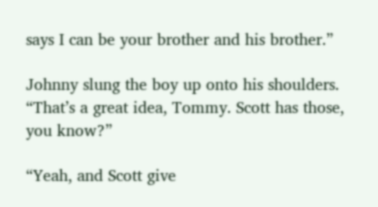says I can be your brother and his brother.”

Johnny slung the boy up onto his shoulders. “That’s a great idea, Tommy. Scott has those, you know?”

“Yeah, and Scott give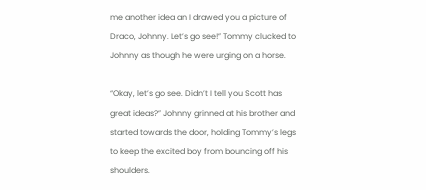me another idea an I drawed you a picture of Draco, Johnny. Let’s go see!” Tommy clucked to Johnny as though he were urging on a horse.

“Okay, let’s go see. Didn’t I tell you Scott has great ideas?” Johnny grinned at his brother and started towards the door, holding Tommy’s legs to keep the excited boy from bouncing off his shoulders.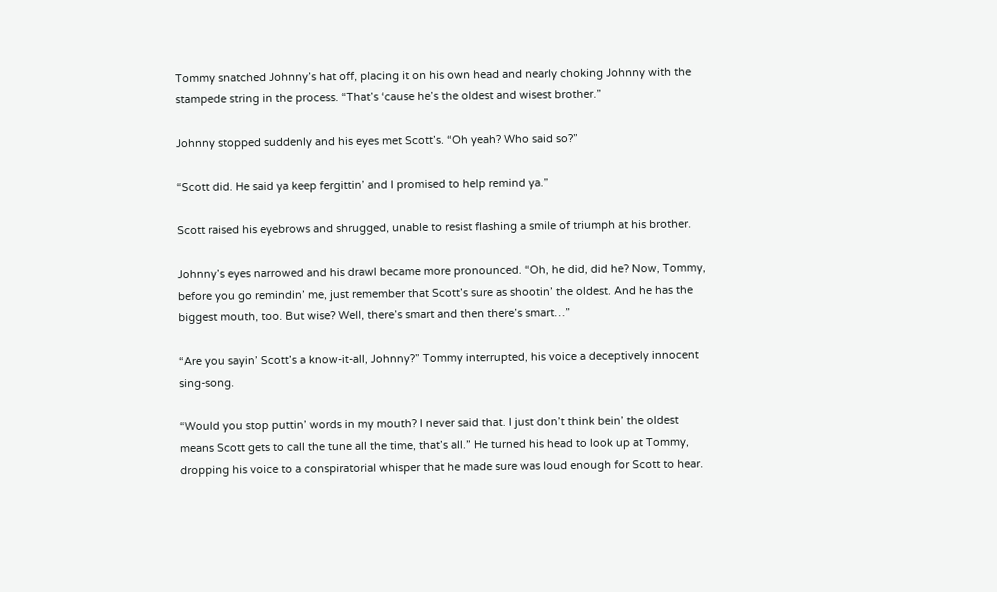Tommy snatched Johnny’s hat off, placing it on his own head and nearly choking Johnny with the stampede string in the process. “That’s ‘cause he’s the oldest and wisest brother.”

Johnny stopped suddenly and his eyes met Scott’s. “Oh yeah? Who said so?”

“Scott did. He said ya keep fergittin’ and I promised to help remind ya.”

Scott raised his eyebrows and shrugged, unable to resist flashing a smile of triumph at his brother.

Johnny’s eyes narrowed and his drawl became more pronounced. “Oh, he did, did he? Now, Tommy, before you go remindin’ me, just remember that Scott’s sure as shootin’ the oldest. And he has the biggest mouth, too. But wise? Well, there’s smart and then there’s smart…”

“Are you sayin’ Scott’s a know-it-all, Johnny?” Tommy interrupted, his voice a deceptively innocent sing-song.

“Would you stop puttin’ words in my mouth? I never said that. I just don’t think bein’ the oldest means Scott gets to call the tune all the time, that’s all.” He turned his head to look up at Tommy, dropping his voice to a conspiratorial whisper that he made sure was loud enough for Scott to hear.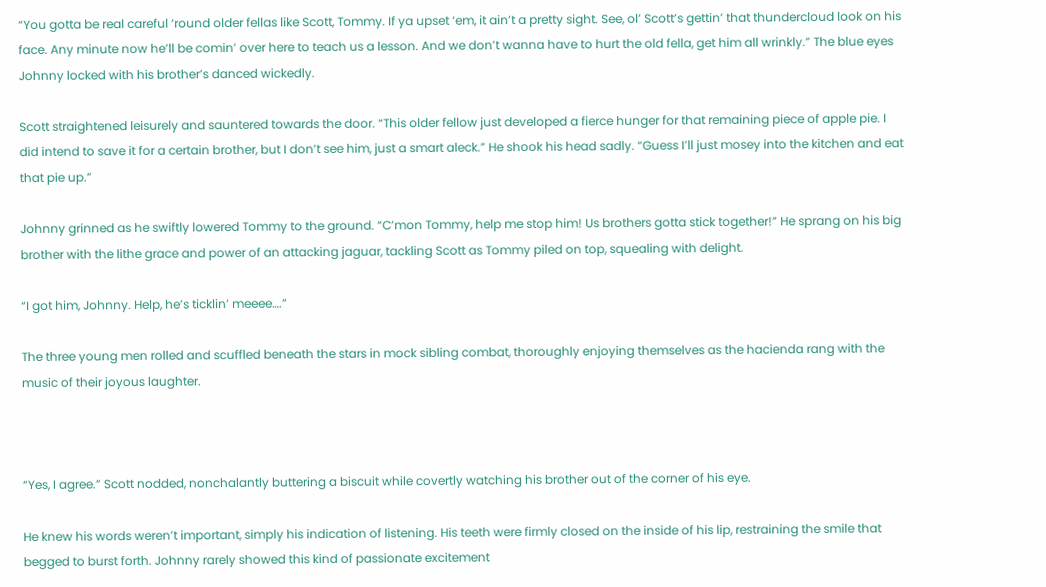“You gotta be real careful ‘round older fellas like Scott, Tommy. If ya upset ‘em, it ain’t a pretty sight. See, ol’ Scott’s gettin’ that thundercloud look on his face. Any minute now he’ll be comin’ over here to teach us a lesson. And we don’t wanna have to hurt the old fella, get him all wrinkly.” The blue eyes Johnny locked with his brother’s danced wickedly.

Scott straightened leisurely and sauntered towards the door. “This older fellow just developed a fierce hunger for that remaining piece of apple pie. I did intend to save it for a certain brother, but I don’t see him, just a smart aleck.” He shook his head sadly. “Guess I’ll just mosey into the kitchen and eat that pie up.”

Johnny grinned as he swiftly lowered Tommy to the ground. “C’mon Tommy, help me stop him! Us brothers gotta stick together!” He sprang on his big brother with the lithe grace and power of an attacking jaguar, tackling Scott as Tommy piled on top, squealing with delight.

“I got him, Johnny. Help, he’s ticklin’ meeee….”

The three young men rolled and scuffled beneath the stars in mock sibling combat, thoroughly enjoying themselves as the hacienda rang with the music of their joyous laughter.



“Yes, I agree.” Scott nodded, nonchalantly buttering a biscuit while covertly watching his brother out of the corner of his eye.

He knew his words weren’t important, simply his indication of listening. His teeth were firmly closed on the inside of his lip, restraining the smile that begged to burst forth. Johnny rarely showed this kind of passionate excitement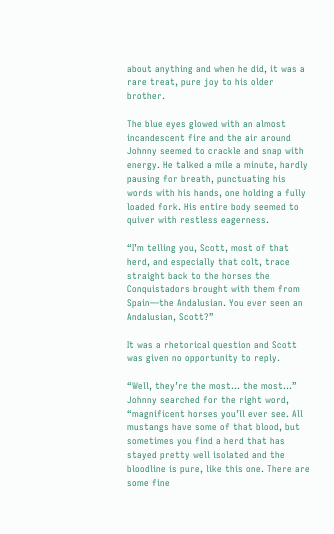about anything and when he did, it was a rare treat, pure joy to his older brother.

The blue eyes glowed with an almost incandescent fire and the air around Johnny seemed to crackle and snap with energy. He talked a mile a minute, hardly pausing for breath, punctuating his words with his hands, one holding a fully loaded fork. His entire body seemed to quiver with restless eagerness.

“I’m telling you, Scott, most of that herd, and especially that colt, trace straight back to the horses the Conquistadors brought with them from Spain—the Andalusian. You ever seen an Andalusian, Scott?”

It was a rhetorical question and Scott was given no opportunity to reply.

“Well, they’re the most… the most…” Johnny searched for the right word, “magnificent horses you’ll ever see. All mustangs have some of that blood, but sometimes you find a herd that has stayed pretty well isolated and the bloodline is pure, like this one. There are some fine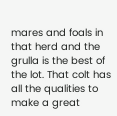mares and foals in that herd and the grulla is the best of the lot. That colt has all the qualities to make a great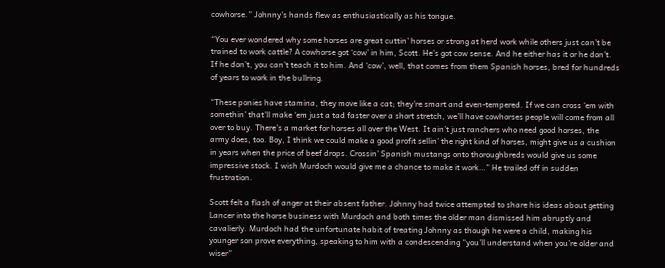cowhorse.” Johnny’s hands flew as enthusiastically as his tongue.

“You ever wondered why some horses are great cuttin’ horses or strong at herd work while others just can’t be trained to work cattle? A cowhorse got ‘cow’ in him, Scott. He’s got cow sense. And he either has it or he don’t. If he don’t, you can’t teach it to him. And ‘cow’, well, that comes from them Spanish horses, bred for hundreds of years to work in the bullring.

“These ponies have stamina, they move like a cat; they’re smart and even-tempered. If we can cross ‘em with somethin’ that’ll make ‘em just a tad faster over a short stretch, we’ll have cowhorses people will come from all over to buy. There’s a market for horses all over the West. It ain’t just ranchers who need good horses, the army does, too. Boy, I think we could make a good profit sellin’ the right kind of horses, might give us a cushion in years when the price of beef drops. Crossin’ Spanish mustangs onto thoroughbreds would give us some impressive stock. I wish Murdoch would give me a chance to make it work…” He trailed off in sudden frustration.

Scott felt a flash of anger at their absent father. Johnny had twice attempted to share his ideas about getting Lancer into the horse business with Murdoch and both times the older man dismissed him abruptly and cavalierly. Murdoch had the unfortunate habit of treating Johnny as though he were a child, making his younger son prove everything, speaking to him with a condescending “you’ll understand when you’re older and wiser”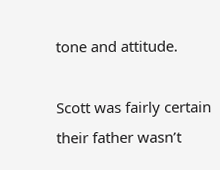tone and attitude.

Scott was fairly certain their father wasn’t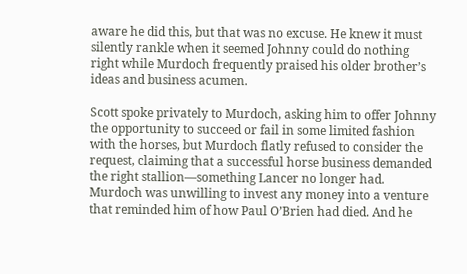aware he did this, but that was no excuse. He knew it must silently rankle when it seemed Johnny could do nothing right while Murdoch frequently praised his older brother’s ideas and business acumen.

Scott spoke privately to Murdoch, asking him to offer Johnny the opportunity to succeed or fail in some limited fashion with the horses, but Murdoch flatly refused to consider the request, claiming that a successful horse business demanded the right stallion—something Lancer no longer had. Murdoch was unwilling to invest any money into a venture that reminded him of how Paul O’Brien had died. And he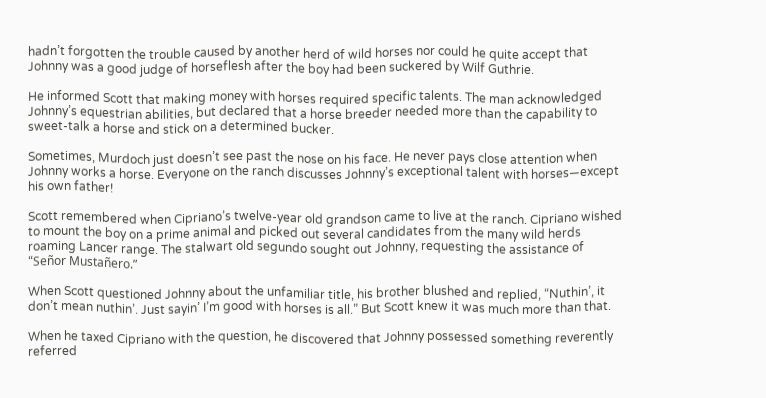hadn’t forgotten the trouble caused by another herd of wild horses nor could he quite accept that Johnny was a good judge of horseflesh after the boy had been suckered by Wilf Guthrie.

He informed Scott that making money with horses required specific talents. The man acknowledged Johnny’s equestrian abilities, but declared that a horse breeder needed more than the capability to sweet-talk a horse and stick on a determined bucker.

Sometimes, Murdoch just doesn’t see past the nose on his face. He never pays close attention when Johnny works a horse. Everyone on the ranch discusses Johnny’s exceptional talent with horses—except his own father!

Scott remembered when Cipriano’s twelve-year old grandson came to live at the ranch. Cipriano wished to mount the boy on a prime animal and picked out several candidates from the many wild herds roaming Lancer range. The stalwart old segundo sought out Johnny, requesting the assistance of “Señor Mustañero.”

When Scott questioned Johnny about the unfamiliar title, his brother blushed and replied, “Nuthin’, it don’t mean nuthin’. Just sayin’ I’m good with horses is all.” But Scott knew it was much more than that.

When he taxed Cipriano with the question, he discovered that Johnny possessed something reverently referred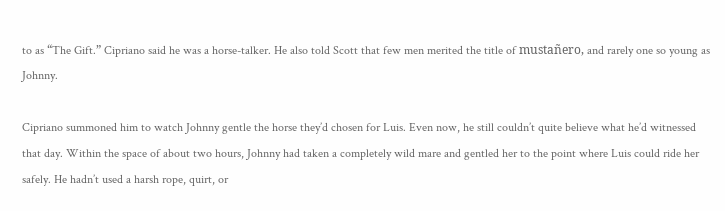to as “The Gift.” Cipriano said he was a horse-talker. He also told Scott that few men merited the title of mustañero, and rarely one so young as Johnny.

Cipriano summoned him to watch Johnny gentle the horse they’d chosen for Luis. Even now, he still couldn’t quite believe what he’d witnessed that day. Within the space of about two hours, Johnny had taken a completely wild mare and gentled her to the point where Luis could ride her safely. He hadn’t used a harsh rope, quirt, or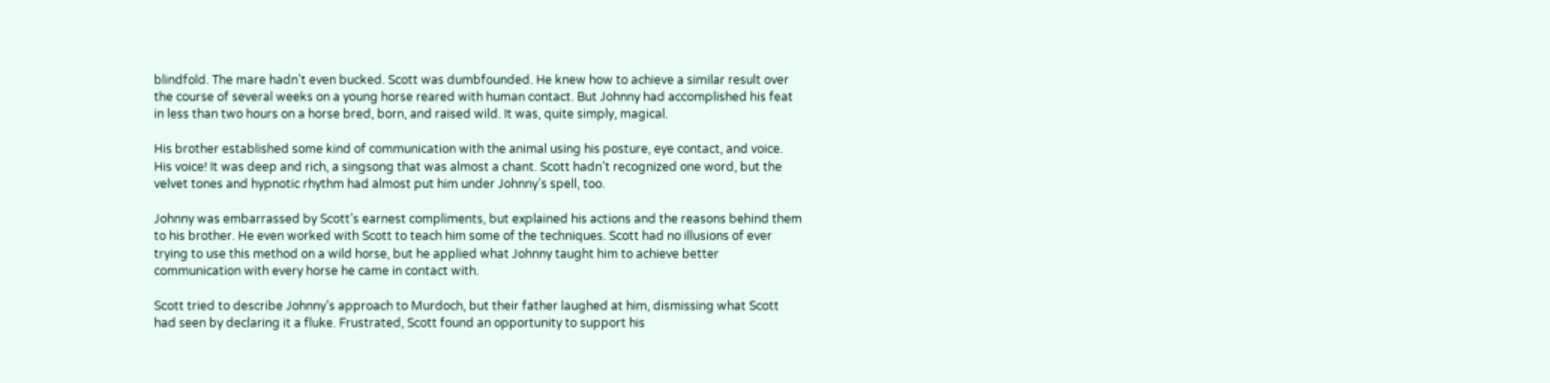blindfold. The mare hadn’t even bucked. Scott was dumbfounded. He knew how to achieve a similar result over the course of several weeks on a young horse reared with human contact. But Johnny had accomplished his feat in less than two hours on a horse bred, born, and raised wild. It was, quite simply, magical.

His brother established some kind of communication with the animal using his posture, eye contact, and voice. His voice! It was deep and rich, a singsong that was almost a chant. Scott hadn’t recognized one word, but the velvet tones and hypnotic rhythm had almost put him under Johnny’s spell, too.

Johnny was embarrassed by Scott’s earnest compliments, but explained his actions and the reasons behind them to his brother. He even worked with Scott to teach him some of the techniques. Scott had no illusions of ever trying to use this method on a wild horse, but he applied what Johnny taught him to achieve better communication with every horse he came in contact with.

Scott tried to describe Johnny’s approach to Murdoch, but their father laughed at him, dismissing what Scott had seen by declaring it a fluke. Frustrated, Scott found an opportunity to support his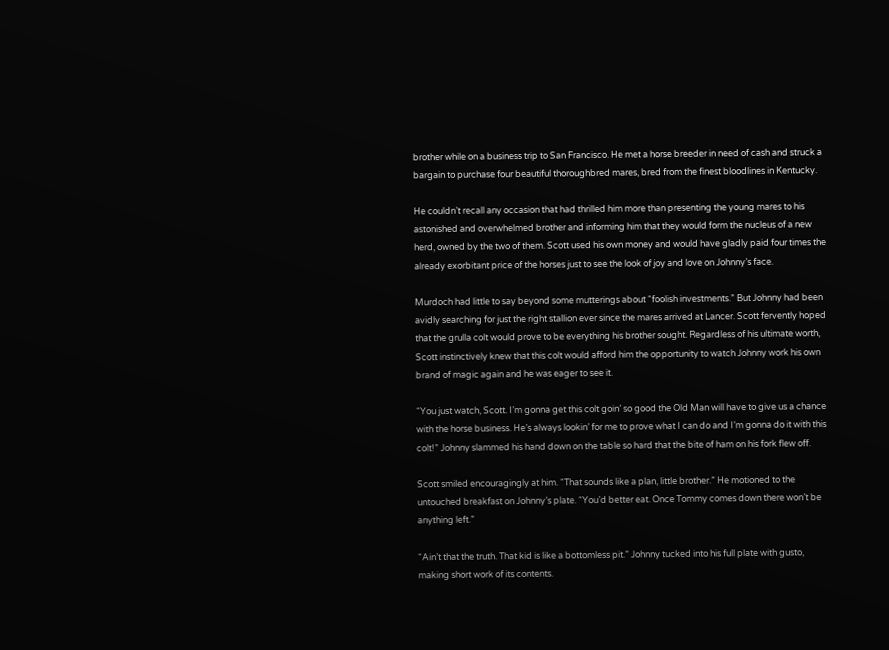brother while on a business trip to San Francisco. He met a horse breeder in need of cash and struck a bargain to purchase four beautiful thoroughbred mares, bred from the finest bloodlines in Kentucky.

He couldn’t recall any occasion that had thrilled him more than presenting the young mares to his astonished and overwhelmed brother and informing him that they would form the nucleus of a new herd, owned by the two of them. Scott used his own money and would have gladly paid four times the already exorbitant price of the horses just to see the look of joy and love on Johnny’s face.

Murdoch had little to say beyond some mutterings about “foolish investments.” But Johnny had been avidly searching for just the right stallion ever since the mares arrived at Lancer. Scott fervently hoped that the grulla colt would prove to be everything his brother sought. Regardless of his ultimate worth, Scott instinctively knew that this colt would afford him the opportunity to watch Johnny work his own brand of magic again and he was eager to see it.

“You just watch, Scott. I’m gonna get this colt goin’ so good the Old Man will have to give us a chance with the horse business. He’s always lookin’ for me to prove what I can do and I’m gonna do it with this colt!” Johnny slammed his hand down on the table so hard that the bite of ham on his fork flew off.

Scott smiled encouragingly at him. “That sounds like a plan, little brother.” He motioned to the untouched breakfast on Johnny’s plate. “You’d better eat. Once Tommy comes down there won’t be anything left.”

“Ain’t that the truth. That kid is like a bottomless pit.” Johnny tucked into his full plate with gusto, making short work of its contents.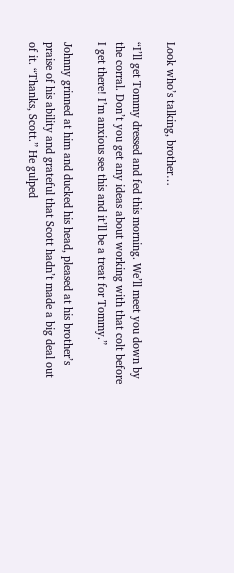Look who’s talking, brother…

“I’ll get Tommy dressed and fed this morning. We’ll meet you down by the corral. Don’t you get any ideas about working with that colt before I get there! I’m anxious see this and it’ll be a treat for Tommy.”

Johnny grinned at him and ducked his head, pleased at his brother’s praise of his ability and grateful that Scott hadn’t made a big deal out of it. “Thanks, Scott.” He gulped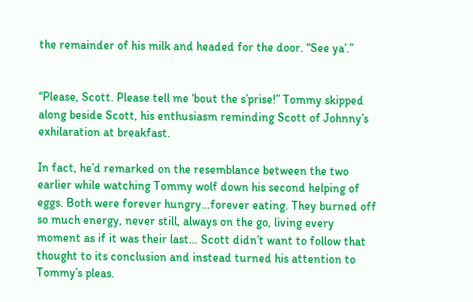the remainder of his milk and headed for the door. “See ya’.”


“Please, Scott. Please tell me ‘bout the s’prise!” Tommy skipped along beside Scott, his enthusiasm reminding Scott of Johnny’s exhilaration at breakfast.

In fact, he’d remarked on the resemblance between the two earlier while watching Tommy wolf down his second helping of eggs. Both were forever hungry…forever eating. They burned off so much energy, never still, always on the go, living every moment as if it was their last… Scott didn’t want to follow that thought to its conclusion and instead turned his attention to Tommy’s pleas.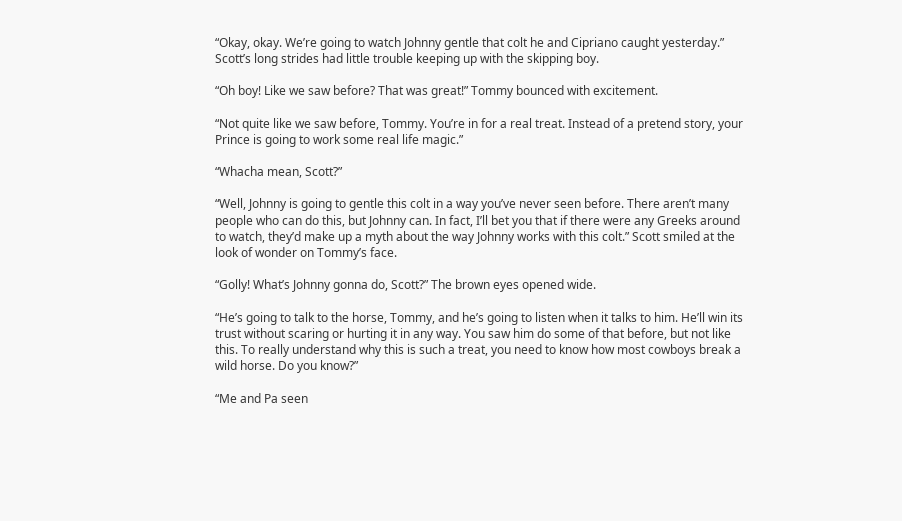“Okay, okay. We’re going to watch Johnny gentle that colt he and Cipriano caught yesterday.” Scott’s long strides had little trouble keeping up with the skipping boy.

“Oh boy! Like we saw before? That was great!” Tommy bounced with excitement.

“Not quite like we saw before, Tommy. You’re in for a real treat. Instead of a pretend story, your Prince is going to work some real life magic.”

“Whacha mean, Scott?”

“Well, Johnny is going to gentle this colt in a way you’ve never seen before. There aren’t many people who can do this, but Johnny can. In fact, I’ll bet you that if there were any Greeks around to watch, they’d make up a myth about the way Johnny works with this colt.” Scott smiled at the look of wonder on Tommy’s face.

“Golly! What’s Johnny gonna do, Scott?” The brown eyes opened wide.

“He’s going to talk to the horse, Tommy, and he’s going to listen when it talks to him. He’ll win its trust without scaring or hurting it in any way. You saw him do some of that before, but not like this. To really understand why this is such a treat, you need to know how most cowboys break a wild horse. Do you know?”

“Me and Pa seen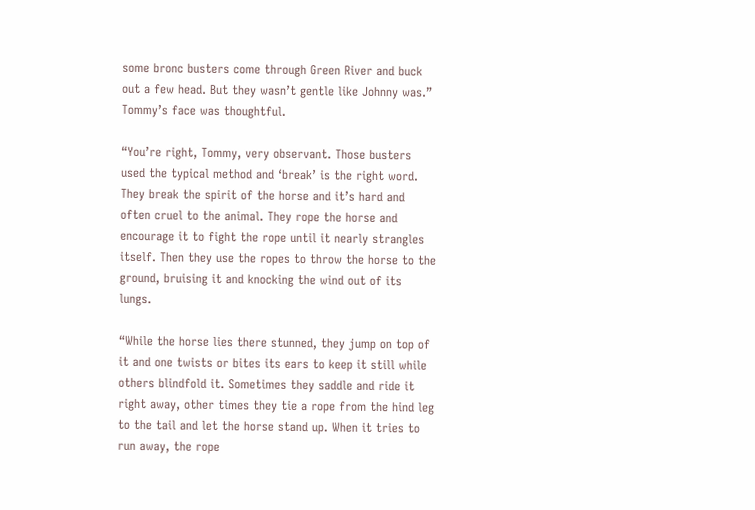some bronc busters come through Green River and buck out a few head. But they wasn’t gentle like Johnny was.” Tommy’s face was thoughtful.

“You’re right, Tommy, very observant. Those busters used the typical method and ‘break’ is the right word. They break the spirit of the horse and it’s hard and often cruel to the animal. They rope the horse and encourage it to fight the rope until it nearly strangles itself. Then they use the ropes to throw the horse to the ground, bruising it and knocking the wind out of its lungs.

“While the horse lies there stunned, they jump on top of it and one twists or bites its ears to keep it still while others blindfold it. Sometimes they saddle and ride it right away, other times they tie a rope from the hind leg to the tail and let the horse stand up. When it tries to run away, the rope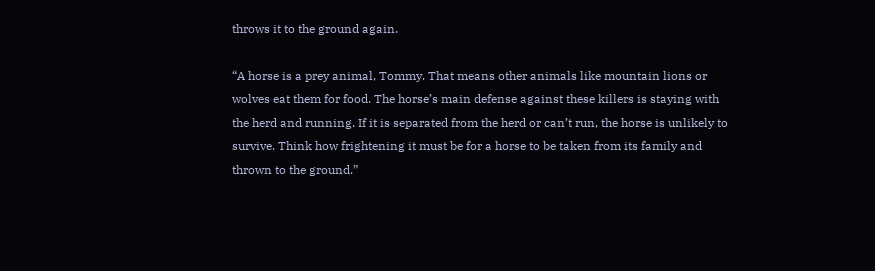throws it to the ground again.

“A horse is a prey animal, Tommy. That means other animals like mountain lions or wolves eat them for food. The horse’s main defense against these killers is staying with the herd and running. If it is separated from the herd or can’t run, the horse is unlikely to survive. Think how frightening it must be for a horse to be taken from its family and thrown to the ground.”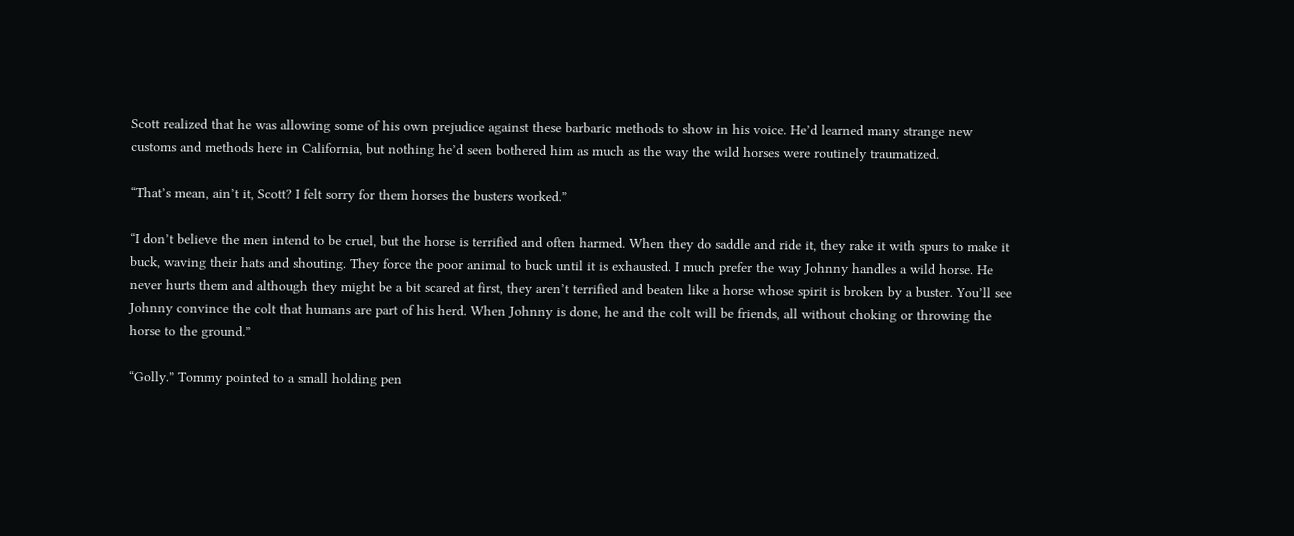Scott realized that he was allowing some of his own prejudice against these barbaric methods to show in his voice. He’d learned many strange new customs and methods here in California, but nothing he’d seen bothered him as much as the way the wild horses were routinely traumatized.

“That’s mean, ain’t it, Scott? I felt sorry for them horses the busters worked.”

“I don’t believe the men intend to be cruel, but the horse is terrified and often harmed. When they do saddle and ride it, they rake it with spurs to make it buck, waving their hats and shouting. They force the poor animal to buck until it is exhausted. I much prefer the way Johnny handles a wild horse. He never hurts them and although they might be a bit scared at first, they aren’t terrified and beaten like a horse whose spirit is broken by a buster. You’ll see Johnny convince the colt that humans are part of his herd. When Johnny is done, he and the colt will be friends, all without choking or throwing the horse to the ground.”

“Golly.” Tommy pointed to a small holding pen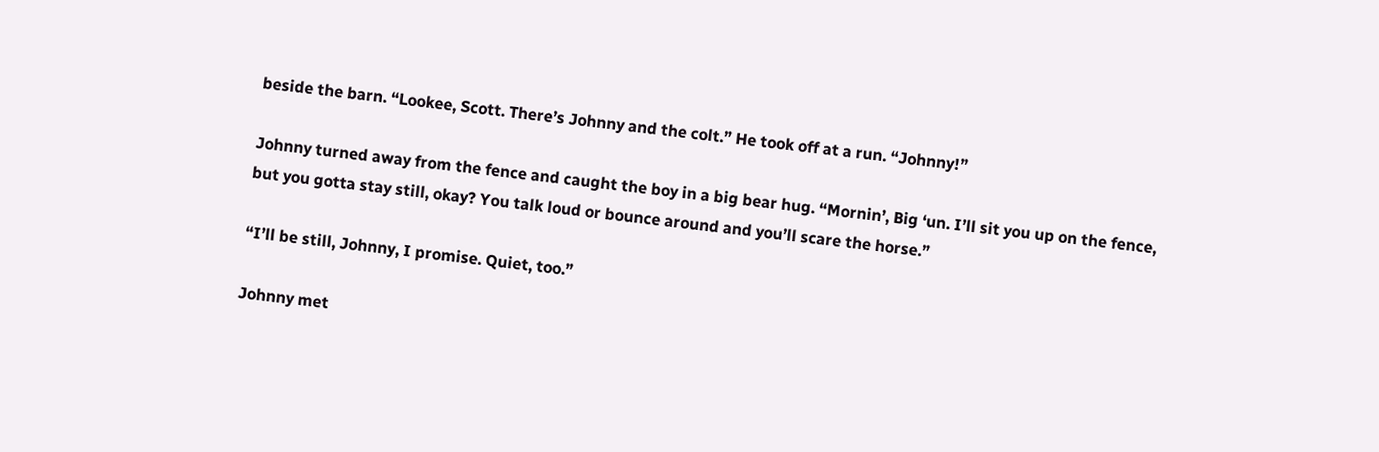beside the barn. “Lookee, Scott. There’s Johnny and the colt.” He took off at a run. “Johnny!”

Johnny turned away from the fence and caught the boy in a big bear hug. “Mornin’, Big ‘un. I’ll sit you up on the fence, but you gotta stay still, okay? You talk loud or bounce around and you’ll scare the horse.”

“I’ll be still, Johnny, I promise. Quiet, too.”

Johnny met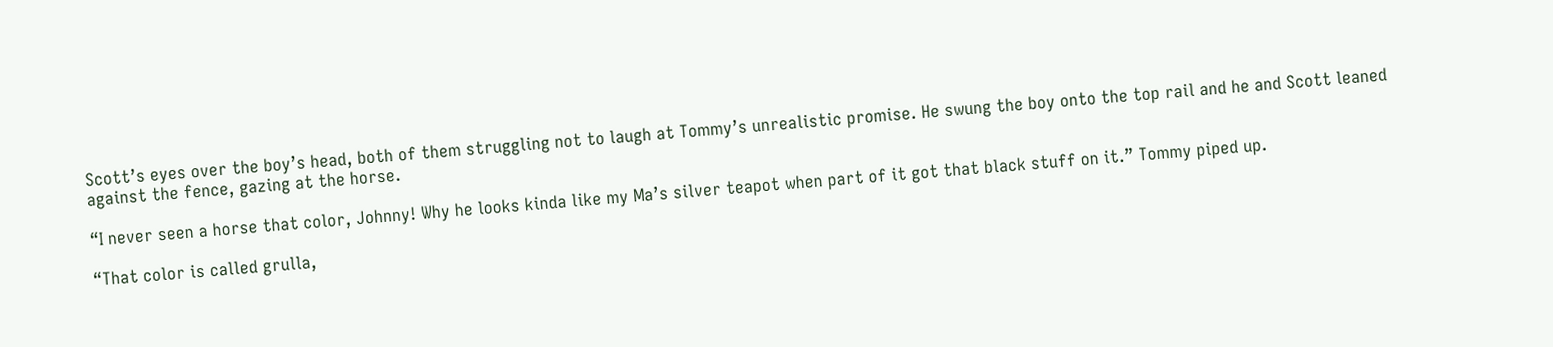Scott’s eyes over the boy’s head, both of them struggling not to laugh at Tommy’s unrealistic promise. He swung the boy onto the top rail and he and Scott leaned against the fence, gazing at the horse.

“I never seen a horse that color, Johnny! Why he looks kinda like my Ma’s silver teapot when part of it got that black stuff on it.” Tommy piped up.

“That color is called grulla,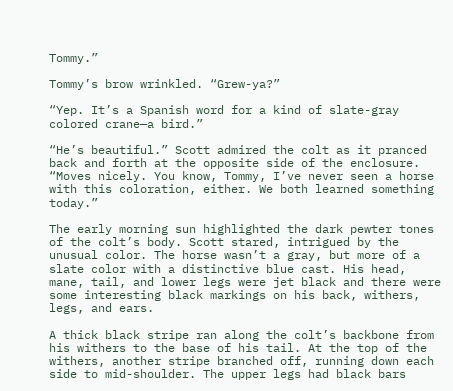Tommy.”

Tommy’s brow wrinkled. “Grew-ya?”

“Yep. It’s a Spanish word for a kind of slate-gray colored crane—a bird.”

“He’s beautiful.” Scott admired the colt as it pranced back and forth at the opposite side of the enclosure. “Moves nicely. You know, Tommy, I’ve never seen a horse with this coloration, either. We both learned something today.”

The early morning sun highlighted the dark pewter tones of the colt’s body. Scott stared, intrigued by the unusual color. The horse wasn’t a gray, but more of a slate color with a distinctive blue cast. His head, mane, tail, and lower legs were jet black and there were some interesting black markings on his back, withers, legs, and ears.

A thick black stripe ran along the colt’s backbone from his withers to the base of his tail. At the top of the withers, another stripe branched off, running down each side to mid-shoulder. The upper legs had black bars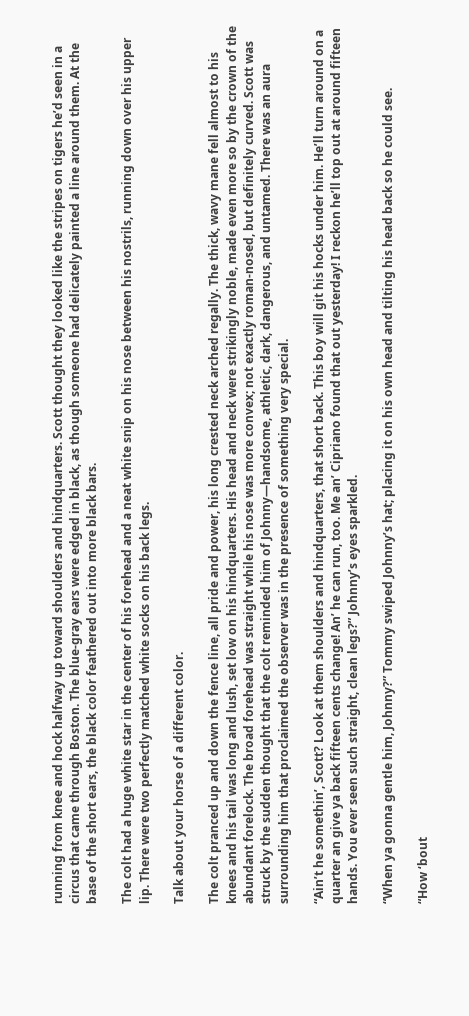running from knee and hock halfway up toward shoulders and hindquarters. Scott thought they looked like the stripes on tigers he’d seen in a circus that came through Boston. The blue-gray ears were edged in black, as though someone had delicately painted a line around them. At the base of the short ears, the black color feathered out into more black bars.

The colt had a huge white star in the center of his forehead and a neat white snip on his nose between his nostrils, running down over his upper lip. There were two perfectly matched white socks on his back legs.

Talk about your horse of a different color.

The colt pranced up and down the fence line, all pride and power, his long crested neck arched regally. The thick, wavy mane fell almost to his knees and his tail was long and lush, set low on his hindquarters. His head and neck were strikingly noble, made even more so by the crown of the abundant forelock. The broad forehead was straight while his nose was more convex; not exactly roman-nosed, but definitely curved. Scott was struck by the sudden thought that the colt reminded him of Johnny—handsome, athletic, dark, dangerous, and untamed. There was an aura surrounding him that proclaimed the observer was in the presence of something very special.

“Ain’t he somethin’, Scott? Look at them shoulders and hindquarters, that short back. This boy will git his hocks under him. He’ll turn around on a quarter an give ya back fifteen cents change! An’ he can run, too. Me an’ Cipriano found that out yesterday! I reckon he’ll top out at around fifteen hands. You ever seen such straight, clean legs?” Johnny’s eyes sparkled.

“When ya gonna gentle him, Johnny?” Tommy swiped Johnny’s hat; placing it on his own head and tilting his head back so he could see.

“How ‘bout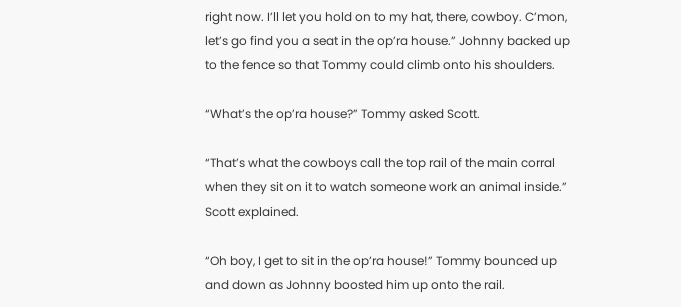right now. I’ll let you hold on to my hat, there, cowboy. C’mon, let’s go find you a seat in the op’ra house.” Johnny backed up to the fence so that Tommy could climb onto his shoulders.

“What’s the op’ra house?” Tommy asked Scott.

“That’s what the cowboys call the top rail of the main corral when they sit on it to watch someone work an animal inside.” Scott explained.

“Oh boy, I get to sit in the op’ra house!” Tommy bounced up and down as Johnny boosted him up onto the rail.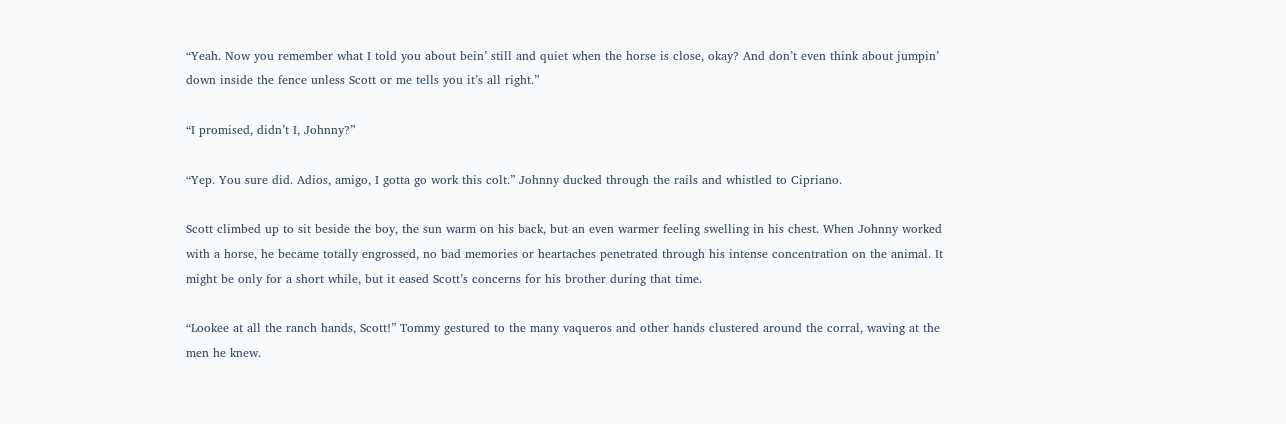“Yeah. Now you remember what I told you about bein’ still and quiet when the horse is close, okay? And don’t even think about jumpin’ down inside the fence unless Scott or me tells you it’s all right.”

“I promised, didn’t I, Johnny?”

“Yep. You sure did. Adios, amigo, I gotta go work this colt.” Johnny ducked through the rails and whistled to Cipriano.

Scott climbed up to sit beside the boy, the sun warm on his back, but an even warmer feeling swelling in his chest. When Johnny worked with a horse, he became totally engrossed, no bad memories or heartaches penetrated through his intense concentration on the animal. It might be only for a short while, but it eased Scott’s concerns for his brother during that time.

“Lookee at all the ranch hands, Scott!” Tommy gestured to the many vaqueros and other hands clustered around the corral, waving at the men he knew.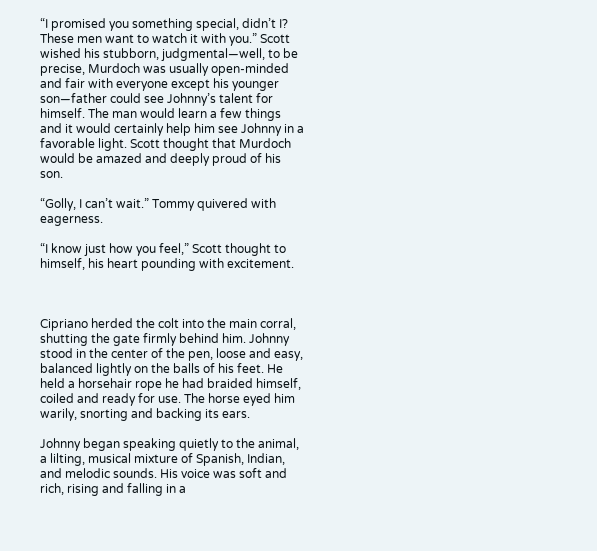“I promised you something special, didn’t I? These men want to watch it with you.” Scott wished his stubborn, judgmental—well, to be precise, Murdoch was usually open-minded and fair with everyone except his younger son—father could see Johnny’s talent for himself. The man would learn a few things and it would certainly help him see Johnny in a favorable light. Scott thought that Murdoch would be amazed and deeply proud of his son.

“Golly, I can’t wait.” Tommy quivered with eagerness.

“I know just how you feel,” Scott thought to himself, his heart pounding with excitement.



Cipriano herded the colt into the main corral, shutting the gate firmly behind him. Johnny stood in the center of the pen, loose and easy, balanced lightly on the balls of his feet. He held a horsehair rope he had braided himself, coiled and ready for use. The horse eyed him warily, snorting and backing its ears.

Johnny began speaking quietly to the animal, a lilting, musical mixture of Spanish, Indian, and melodic sounds. His voice was soft and rich, rising and falling in a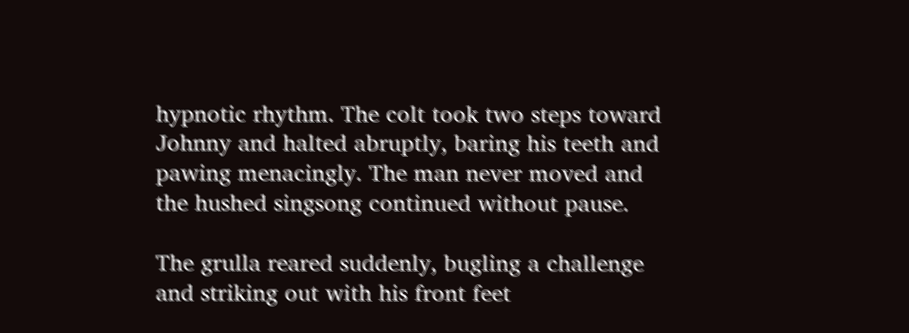hypnotic rhythm. The colt took two steps toward Johnny and halted abruptly, baring his teeth and pawing menacingly. The man never moved and the hushed singsong continued without pause.

The grulla reared suddenly, bugling a challenge and striking out with his front feet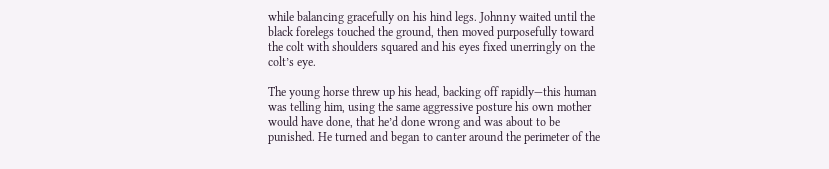while balancing gracefully on his hind legs. Johnny waited until the black forelegs touched the ground, then moved purposefully toward the colt with shoulders squared and his eyes fixed unerringly on the colt’s eye.

The young horse threw up his head, backing off rapidly—this human was telling him, using the same aggressive posture his own mother would have done, that he’d done wrong and was about to be punished. He turned and began to canter around the perimeter of the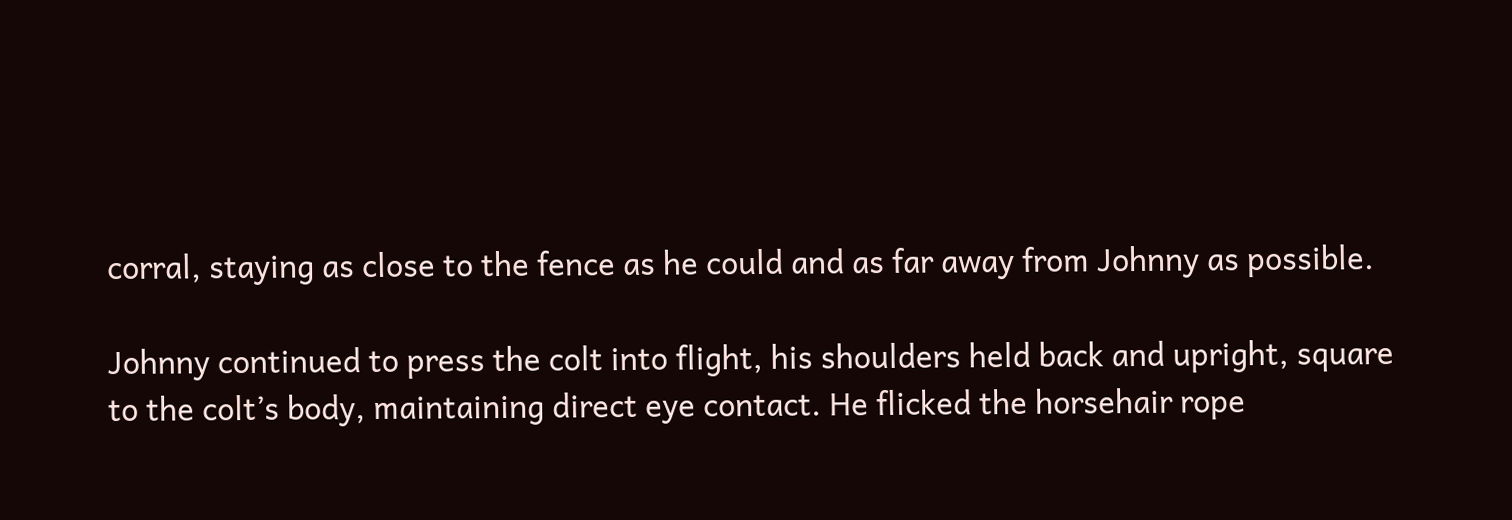corral, staying as close to the fence as he could and as far away from Johnny as possible.

Johnny continued to press the colt into flight, his shoulders held back and upright, square to the colt’s body, maintaining direct eye contact. He flicked the horsehair rope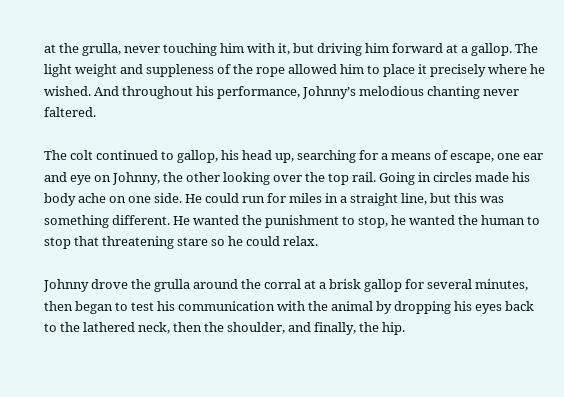at the grulla, never touching him with it, but driving him forward at a gallop. The light weight and suppleness of the rope allowed him to place it precisely where he wished. And throughout his performance, Johnny’s melodious chanting never faltered.

The colt continued to gallop, his head up, searching for a means of escape, one ear and eye on Johnny, the other looking over the top rail. Going in circles made his body ache on one side. He could run for miles in a straight line, but this was something different. He wanted the punishment to stop, he wanted the human to stop that threatening stare so he could relax.

Johnny drove the grulla around the corral at a brisk gallop for several minutes, then began to test his communication with the animal by dropping his eyes back to the lathered neck, then the shoulder, and finally, the hip.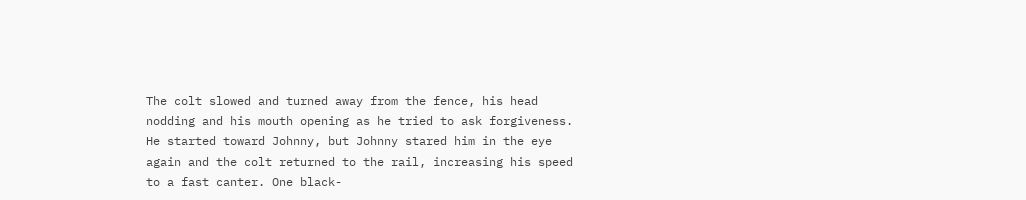The colt slowed and turned away from the fence, his head nodding and his mouth opening as he tried to ask forgiveness. He started toward Johnny, but Johnny stared him in the eye again and the colt returned to the rail, increasing his speed to a fast canter. One black-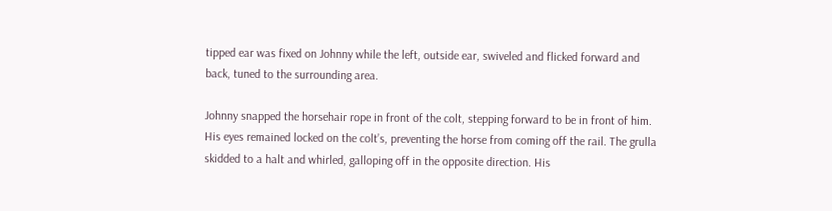tipped ear was fixed on Johnny while the left, outside ear, swiveled and flicked forward and back, tuned to the surrounding area.

Johnny snapped the horsehair rope in front of the colt, stepping forward to be in front of him. His eyes remained locked on the colt’s, preventing the horse from coming off the rail. The grulla skidded to a halt and whirled, galloping off in the opposite direction. His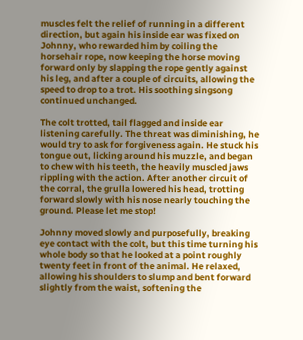muscles felt the relief of running in a different direction, but again his inside ear was fixed on Johnny, who rewarded him by coiling the horsehair rope, now keeping the horse moving forward only by slapping the rope gently against his leg, and after a couple of circuits, allowing the speed to drop to a trot. His soothing singsong continued unchanged.

The colt trotted, tail flagged and inside ear listening carefully. The threat was diminishing, he would try to ask for forgiveness again. He stuck his tongue out, licking around his muzzle, and began to chew with his teeth, the heavily muscled jaws rippling with the action. After another circuit of the corral, the grulla lowered his head, trotting forward slowly with his nose nearly touching the ground. Please let me stop!

Johnny moved slowly and purposefully, breaking eye contact with the colt, but this time turning his whole body so that he looked at a point roughly twenty feet in front of the animal. He relaxed, allowing his shoulders to slump and bent forward slightly from the waist, softening the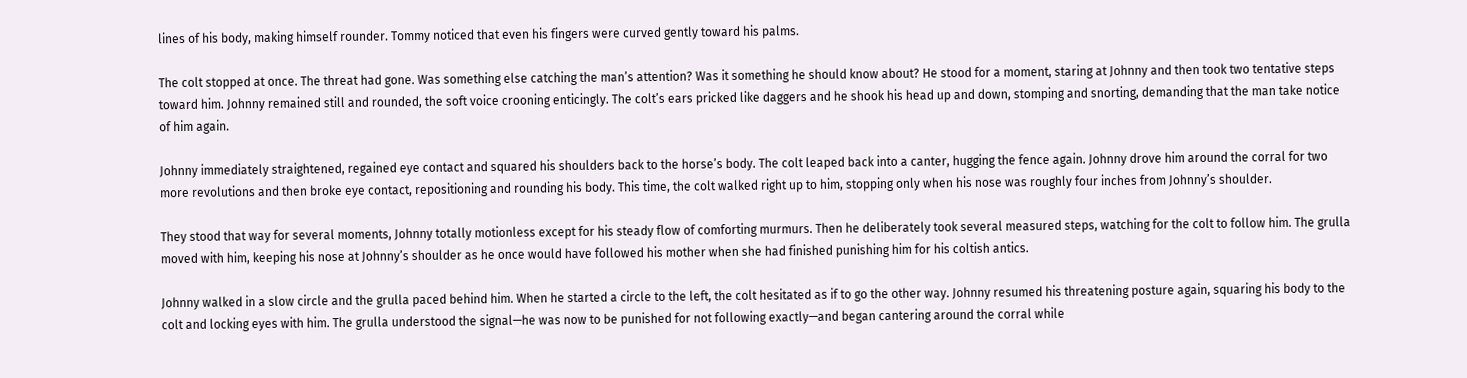lines of his body, making himself rounder. Tommy noticed that even his fingers were curved gently toward his palms.

The colt stopped at once. The threat had gone. Was something else catching the man’s attention? Was it something he should know about? He stood for a moment, staring at Johnny and then took two tentative steps toward him. Johnny remained still and rounded, the soft voice crooning enticingly. The colt’s ears pricked like daggers and he shook his head up and down, stomping and snorting, demanding that the man take notice of him again.

Johnny immediately straightened, regained eye contact and squared his shoulders back to the horse’s body. The colt leaped back into a canter, hugging the fence again. Johnny drove him around the corral for two more revolutions and then broke eye contact, repositioning and rounding his body. This time, the colt walked right up to him, stopping only when his nose was roughly four inches from Johnny’s shoulder.

They stood that way for several moments, Johnny totally motionless except for his steady flow of comforting murmurs. Then he deliberately took several measured steps, watching for the colt to follow him. The grulla moved with him, keeping his nose at Johnny’s shoulder as he once would have followed his mother when she had finished punishing him for his coltish antics.

Johnny walked in a slow circle and the grulla paced behind him. When he started a circle to the left, the colt hesitated as if to go the other way. Johnny resumed his threatening posture again, squaring his body to the colt and locking eyes with him. The grulla understood the signal—he was now to be punished for not following exactly—and began cantering around the corral while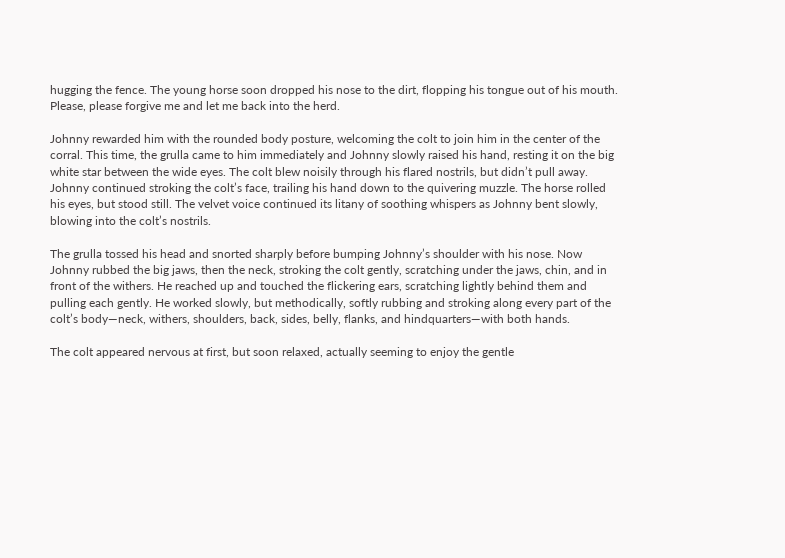hugging the fence. The young horse soon dropped his nose to the dirt, flopping his tongue out of his mouth. Please, please forgive me and let me back into the herd.

Johnny rewarded him with the rounded body posture, welcoming the colt to join him in the center of the corral. This time, the grulla came to him immediately and Johnny slowly raised his hand, resting it on the big white star between the wide eyes. The colt blew noisily through his flared nostrils, but didn’t pull away. Johnny continued stroking the colt’s face, trailing his hand down to the quivering muzzle. The horse rolled his eyes, but stood still. The velvet voice continued its litany of soothing whispers as Johnny bent slowly, blowing into the colt’s nostrils.

The grulla tossed his head and snorted sharply before bumping Johnny’s shoulder with his nose. Now Johnny rubbed the big jaws, then the neck, stroking the colt gently, scratching under the jaws, chin, and in front of the withers. He reached up and touched the flickering ears, scratching lightly behind them and pulling each gently. He worked slowly, but methodically, softly rubbing and stroking along every part of the colt’s body—neck, withers, shoulders, back, sides, belly, flanks, and hindquarters—with both hands.

The colt appeared nervous at first, but soon relaxed, actually seeming to enjoy the gentle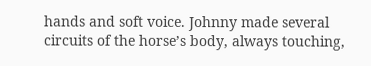hands and soft voice. Johnny made several circuits of the horse’s body, always touching,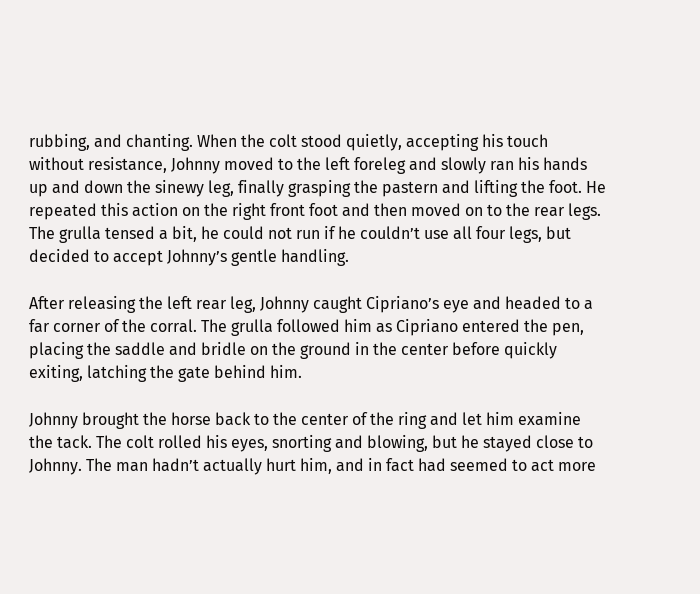rubbing, and chanting. When the colt stood quietly, accepting his touch without resistance, Johnny moved to the left foreleg and slowly ran his hands up and down the sinewy leg, finally grasping the pastern and lifting the foot. He repeated this action on the right front foot and then moved on to the rear legs. The grulla tensed a bit, he could not run if he couldn’t use all four legs, but decided to accept Johnny’s gentle handling.

After releasing the left rear leg, Johnny caught Cipriano’s eye and headed to a far corner of the corral. The grulla followed him as Cipriano entered the pen, placing the saddle and bridle on the ground in the center before quickly exiting, latching the gate behind him.

Johnny brought the horse back to the center of the ring and let him examine the tack. The colt rolled his eyes, snorting and blowing, but he stayed close to Johnny. The man hadn’t actually hurt him, and in fact had seemed to act more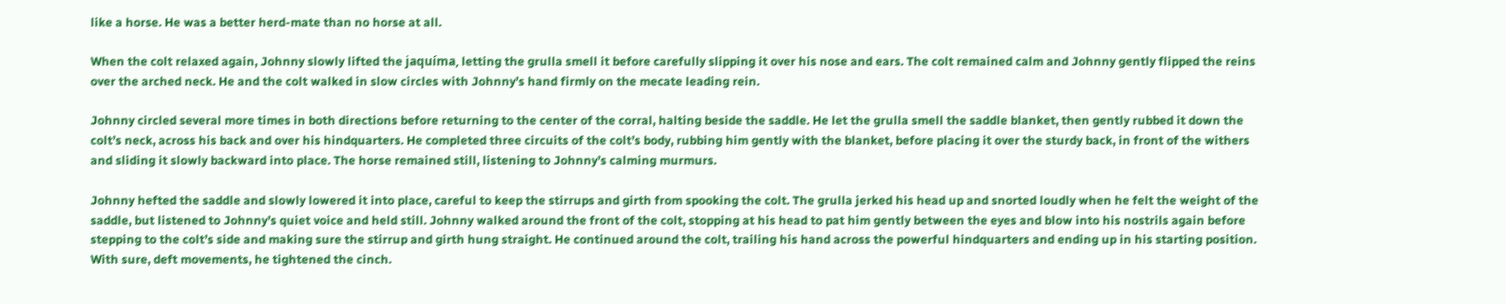like a horse. He was a better herd-mate than no horse at all.

When the colt relaxed again, Johnny slowly lifted the jaquíma, letting the grulla smell it before carefully slipping it over his nose and ears. The colt remained calm and Johnny gently flipped the reins over the arched neck. He and the colt walked in slow circles with Johnny’s hand firmly on the mecate leading rein.

Johnny circled several more times in both directions before returning to the center of the corral, halting beside the saddle. He let the grulla smell the saddle blanket, then gently rubbed it down the colt’s neck, across his back and over his hindquarters. He completed three circuits of the colt’s body, rubbing him gently with the blanket, before placing it over the sturdy back, in front of the withers and sliding it slowly backward into place. The horse remained still, listening to Johnny’s calming murmurs.

Johnny hefted the saddle and slowly lowered it into place, careful to keep the stirrups and girth from spooking the colt. The grulla jerked his head up and snorted loudly when he felt the weight of the saddle, but listened to Johnny’s quiet voice and held still. Johnny walked around the front of the colt, stopping at his head to pat him gently between the eyes and blow into his nostrils again before stepping to the colt’s side and making sure the stirrup and girth hung straight. He continued around the colt, trailing his hand across the powerful hindquarters and ending up in his starting position. With sure, deft movements, he tightened the cinch.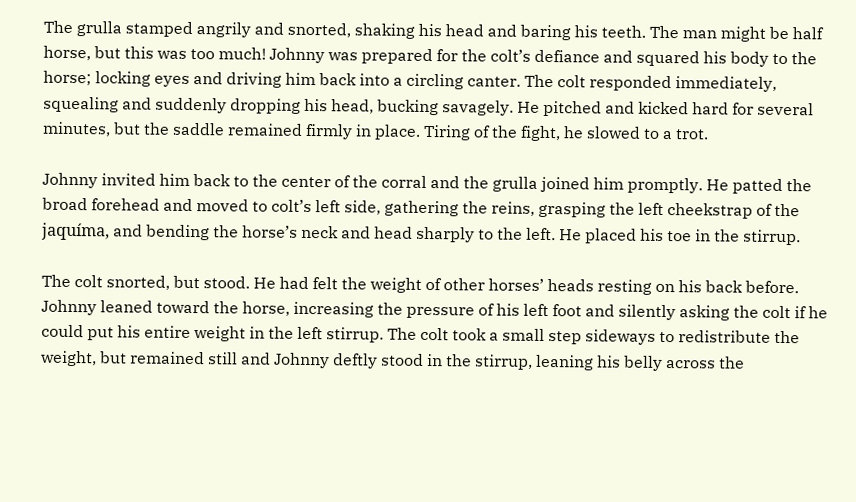The grulla stamped angrily and snorted, shaking his head and baring his teeth. The man might be half horse, but this was too much! Johnny was prepared for the colt’s defiance and squared his body to the horse; locking eyes and driving him back into a circling canter. The colt responded immediately, squealing and suddenly dropping his head, bucking savagely. He pitched and kicked hard for several minutes, but the saddle remained firmly in place. Tiring of the fight, he slowed to a trot.

Johnny invited him back to the center of the corral and the grulla joined him promptly. He patted the broad forehead and moved to colt’s left side, gathering the reins, grasping the left cheekstrap of the jaquíma, and bending the horse’s neck and head sharply to the left. He placed his toe in the stirrup.

The colt snorted, but stood. He had felt the weight of other horses’ heads resting on his back before. Johnny leaned toward the horse, increasing the pressure of his left foot and silently asking the colt if he could put his entire weight in the left stirrup. The colt took a small step sideways to redistribute the weight, but remained still and Johnny deftly stood in the stirrup, leaning his belly across the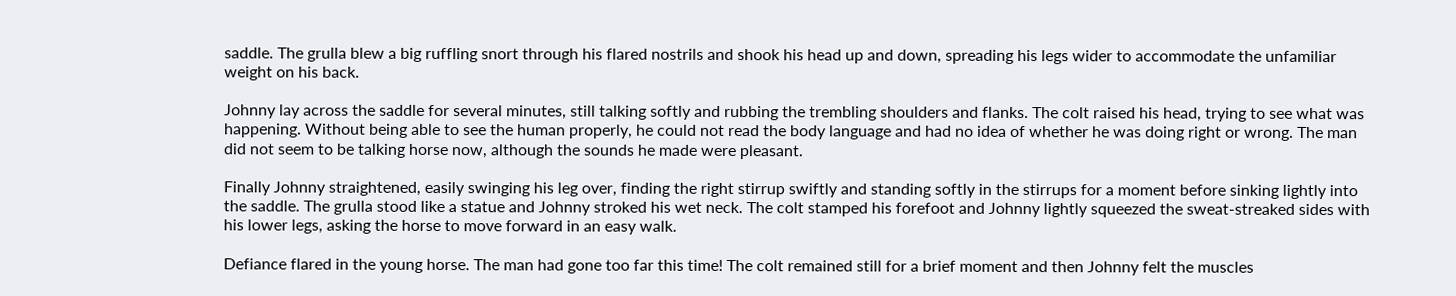saddle. The grulla blew a big ruffling snort through his flared nostrils and shook his head up and down, spreading his legs wider to accommodate the unfamiliar weight on his back.

Johnny lay across the saddle for several minutes, still talking softly and rubbing the trembling shoulders and flanks. The colt raised his head, trying to see what was happening. Without being able to see the human properly, he could not read the body language and had no idea of whether he was doing right or wrong. The man did not seem to be talking horse now, although the sounds he made were pleasant.

Finally Johnny straightened, easily swinging his leg over, finding the right stirrup swiftly and standing softly in the stirrups for a moment before sinking lightly into the saddle. The grulla stood like a statue and Johnny stroked his wet neck. The colt stamped his forefoot and Johnny lightly squeezed the sweat-streaked sides with his lower legs, asking the horse to move forward in an easy walk.

Defiance flared in the young horse. The man had gone too far this time! The colt remained still for a brief moment and then Johnny felt the muscles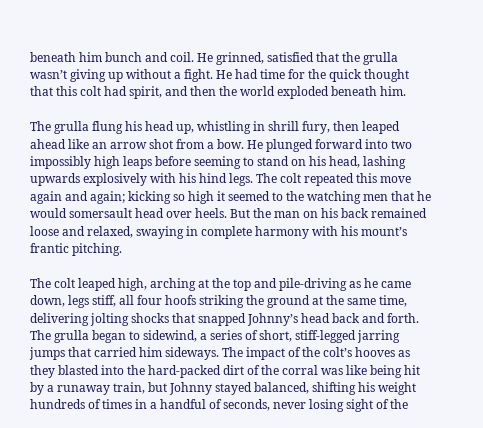beneath him bunch and coil. He grinned, satisfied that the grulla wasn’t giving up without a fight. He had time for the quick thought that this colt had spirit, and then the world exploded beneath him.

The grulla flung his head up, whistling in shrill fury, then leaped ahead like an arrow shot from a bow. He plunged forward into two impossibly high leaps before seeming to stand on his head, lashing upwards explosively with his hind legs. The colt repeated this move again and again; kicking so high it seemed to the watching men that he would somersault head over heels. But the man on his back remained loose and relaxed, swaying in complete harmony with his mount’s frantic pitching.

The colt leaped high, arching at the top and pile-driving as he came down, legs stiff, all four hoofs striking the ground at the same time, delivering jolting shocks that snapped Johnny’s head back and forth. The grulla began to sidewind, a series of short, stiff-legged jarring jumps that carried him sideways. The impact of the colt’s hooves as they blasted into the hard-packed dirt of the corral was like being hit by a runaway train, but Johnny stayed balanced, shifting his weight hundreds of times in a handful of seconds, never losing sight of the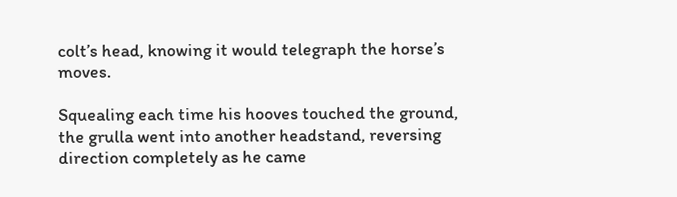colt’s head, knowing it would telegraph the horse’s moves.

Squealing each time his hooves touched the ground, the grulla went into another headstand, reversing direction completely as he came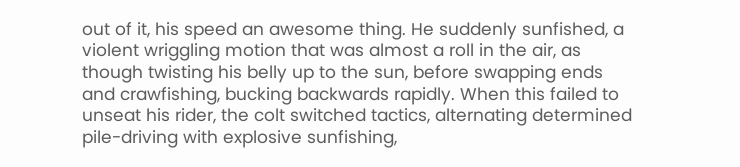out of it, his speed an awesome thing. He suddenly sunfished, a violent wriggling motion that was almost a roll in the air, as though twisting his belly up to the sun, before swapping ends and crawfishing, bucking backwards rapidly. When this failed to unseat his rider, the colt switched tactics, alternating determined pile-driving with explosive sunfishing,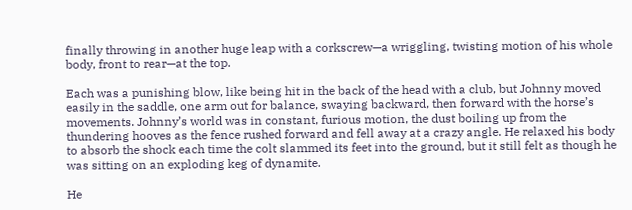finally throwing in another huge leap with a corkscrew—a wriggling, twisting motion of his whole body, front to rear—at the top.

Each was a punishing blow, like being hit in the back of the head with a club, but Johnny moved easily in the saddle, one arm out for balance, swaying backward, then forward with the horse’s movements. Johnny’s world was in constant, furious motion, the dust boiling up from the thundering hooves as the fence rushed forward and fell away at a crazy angle. He relaxed his body to absorb the shock each time the colt slammed its feet into the ground, but it still felt as though he was sitting on an exploding keg of dynamite.

He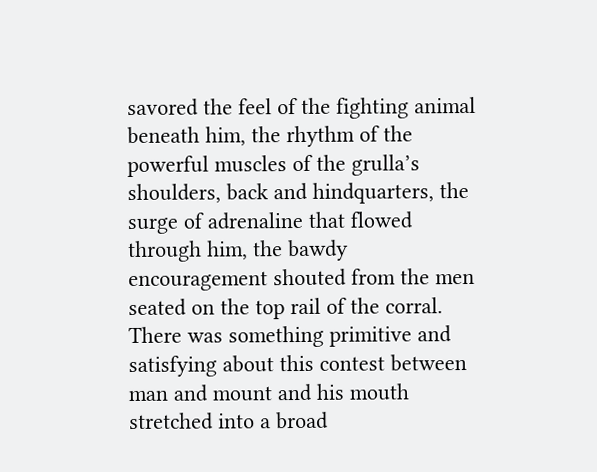savored the feel of the fighting animal beneath him, the rhythm of the powerful muscles of the grulla’s shoulders, back and hindquarters, the surge of adrenaline that flowed through him, the bawdy encouragement shouted from the men seated on the top rail of the corral. There was something primitive and satisfying about this contest between man and mount and his mouth stretched into a broad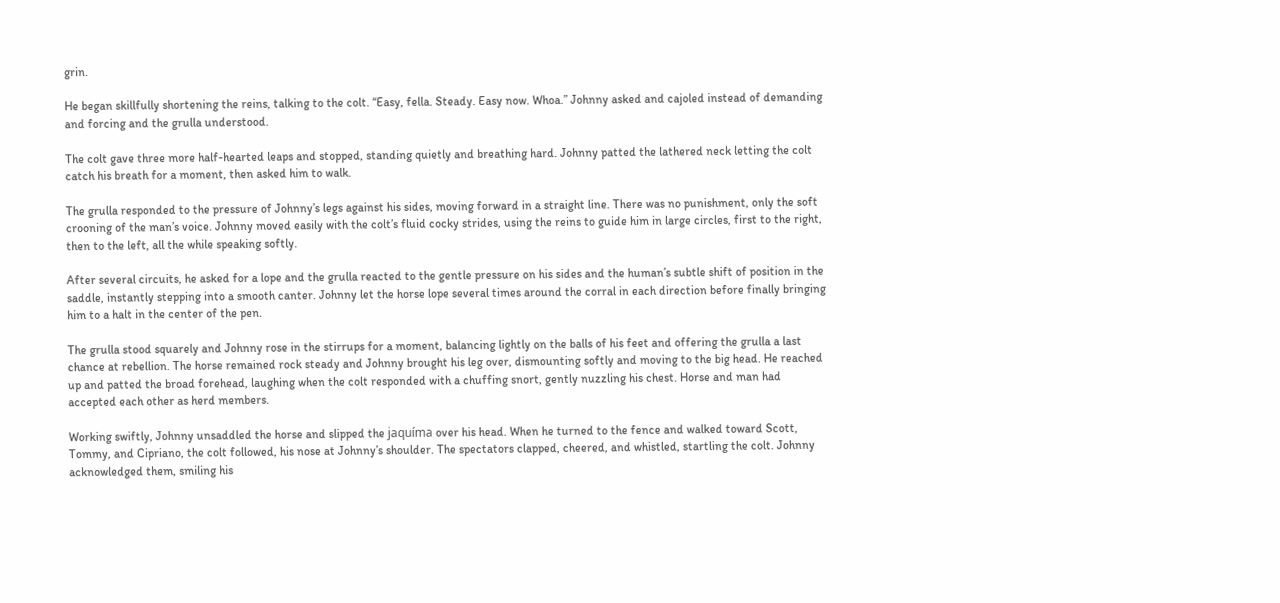grin.

He began skillfully shortening the reins, talking to the colt. “Easy, fella. Steady. Easy now. Whoa.” Johnny asked and cajoled instead of demanding and forcing and the grulla understood.

The colt gave three more half-hearted leaps and stopped, standing quietly and breathing hard. Johnny patted the lathered neck letting the colt catch his breath for a moment, then asked him to walk.

The grulla responded to the pressure of Johnny’s legs against his sides, moving forward in a straight line. There was no punishment, only the soft crooning of the man’s voice. Johnny moved easily with the colt’s fluid cocky strides, using the reins to guide him in large circles, first to the right, then to the left, all the while speaking softly.

After several circuits, he asked for a lope and the grulla reacted to the gentle pressure on his sides and the human’s subtle shift of position in the saddle, instantly stepping into a smooth canter. Johnny let the horse lope several times around the corral in each direction before finally bringing him to a halt in the center of the pen.

The grulla stood squarely and Johnny rose in the stirrups for a moment, balancing lightly on the balls of his feet and offering the grulla a last chance at rebellion. The horse remained rock steady and Johnny brought his leg over, dismounting softly and moving to the big head. He reached up and patted the broad forehead, laughing when the colt responded with a chuffing snort, gently nuzzling his chest. Horse and man had accepted each other as herd members.

Working swiftly, Johnny unsaddled the horse and slipped the jaquíma over his head. When he turned to the fence and walked toward Scott, Tommy, and Cipriano, the colt followed, his nose at Johnny’s shoulder. The spectators clapped, cheered, and whistled, startling the colt. Johnny acknowledged them, smiling his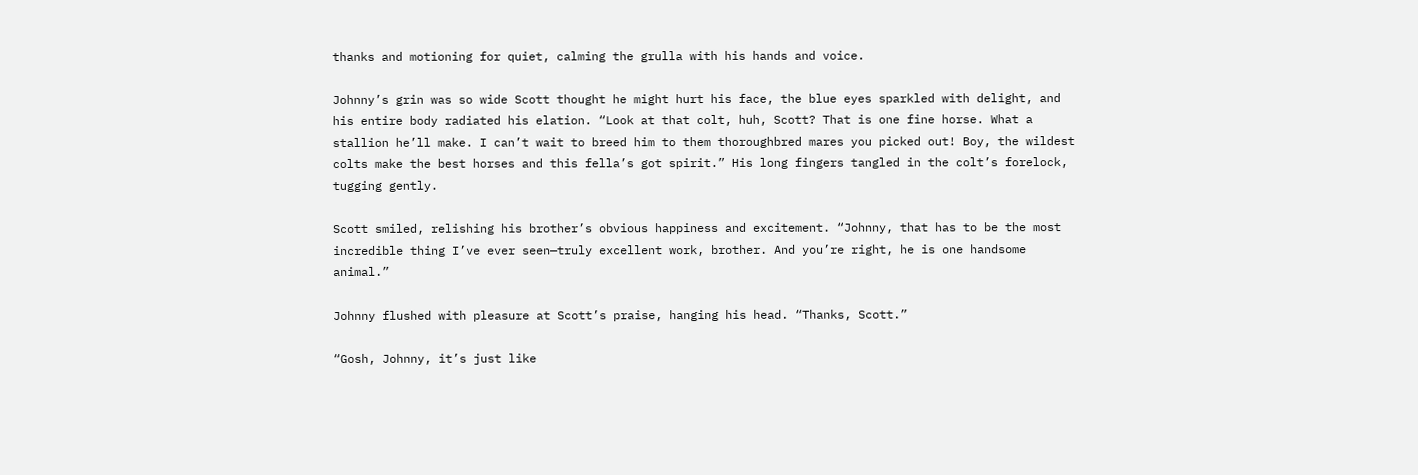thanks and motioning for quiet, calming the grulla with his hands and voice.

Johnny’s grin was so wide Scott thought he might hurt his face, the blue eyes sparkled with delight, and his entire body radiated his elation. “Look at that colt, huh, Scott? That is one fine horse. What a stallion he’ll make. I can’t wait to breed him to them thoroughbred mares you picked out! Boy, the wildest colts make the best horses and this fella’s got spirit.” His long fingers tangled in the colt’s forelock, tugging gently.

Scott smiled, relishing his brother’s obvious happiness and excitement. “Johnny, that has to be the most incredible thing I’ve ever seen—truly excellent work, brother. And you’re right, he is one handsome animal.”

Johnny flushed with pleasure at Scott’s praise, hanging his head. “Thanks, Scott.”

“Gosh, Johnny, it’s just like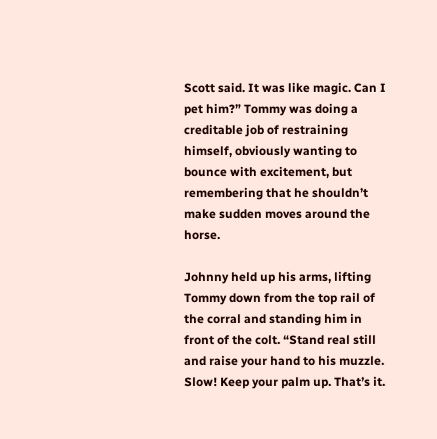Scott said. It was like magic. Can I pet him?” Tommy was doing a creditable job of restraining himself, obviously wanting to bounce with excitement, but remembering that he shouldn’t make sudden moves around the horse.

Johnny held up his arms, lifting Tommy down from the top rail of the corral and standing him in front of the colt. “Stand real still and raise your hand to his muzzle. Slow! Keep your palm up. That’s it.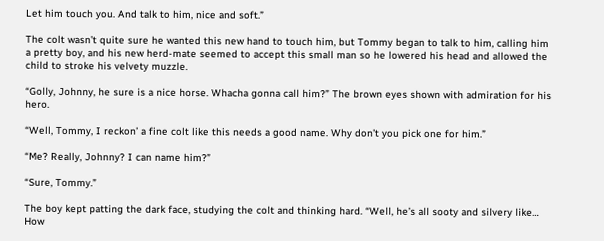Let him touch you. And talk to him, nice and soft.”

The colt wasn’t quite sure he wanted this new hand to touch him, but Tommy began to talk to him, calling him a pretty boy, and his new herd-mate seemed to accept this small man so he lowered his head and allowed the child to stroke his velvety muzzle.

“Golly, Johnny, he sure is a nice horse. Whacha gonna call him?” The brown eyes shown with admiration for his hero.

“Well, Tommy, I reckon’ a fine colt like this needs a good name. Why don’t you pick one for him.”

“Me? Really, Johnny? I can name him?”

“Sure, Tommy.”

The boy kept patting the dark face, studying the colt and thinking hard. “Well, he’s all sooty and silvery like… How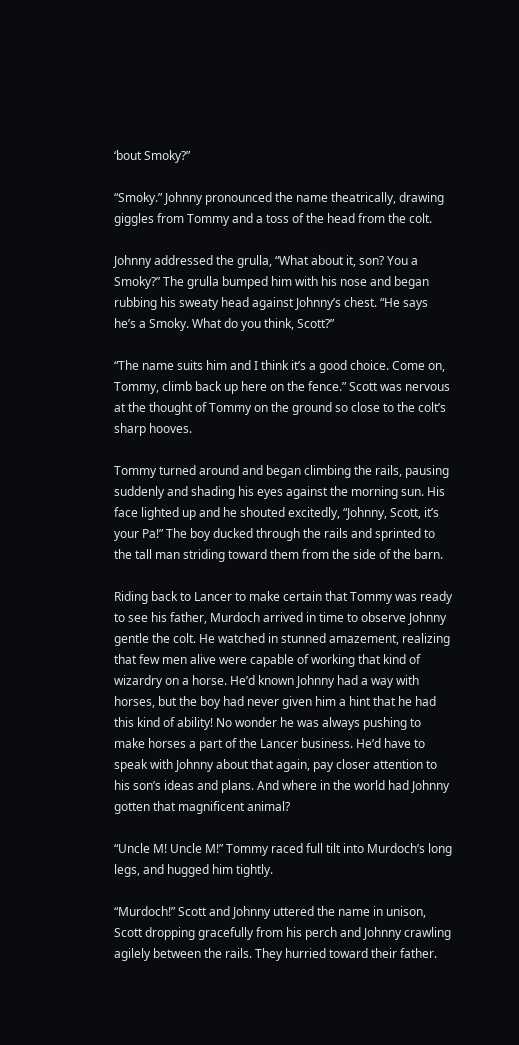‘bout Smoky?”

“Smoky.” Johnny pronounced the name theatrically, drawing giggles from Tommy and a toss of the head from the colt.

Johnny addressed the grulla, “What about it, son? You a Smoky?” The grulla bumped him with his nose and began rubbing his sweaty head against Johnny’s chest. “He says he’s a Smoky. What do you think, Scott?”

“The name suits him and I think it’s a good choice. Come on, Tommy, climb back up here on the fence.” Scott was nervous at the thought of Tommy on the ground so close to the colt’s sharp hooves.

Tommy turned around and began climbing the rails, pausing suddenly and shading his eyes against the morning sun. His face lighted up and he shouted excitedly, “Johnny, Scott, it’s your Pa!” The boy ducked through the rails and sprinted to the tall man striding toward them from the side of the barn.

Riding back to Lancer to make certain that Tommy was ready to see his father, Murdoch arrived in time to observe Johnny gentle the colt. He watched in stunned amazement, realizing that few men alive were capable of working that kind of wizardry on a horse. He’d known Johnny had a way with horses, but the boy had never given him a hint that he had this kind of ability! No wonder he was always pushing to make horses a part of the Lancer business. He’d have to speak with Johnny about that again, pay closer attention to his son’s ideas and plans. And where in the world had Johnny gotten that magnificent animal?

“Uncle M! Uncle M!” Tommy raced full tilt into Murdoch’s long legs, and hugged him tightly.

“Murdoch!” Scott and Johnny uttered the name in unison, Scott dropping gracefully from his perch and Johnny crawling agilely between the rails. They hurried toward their father.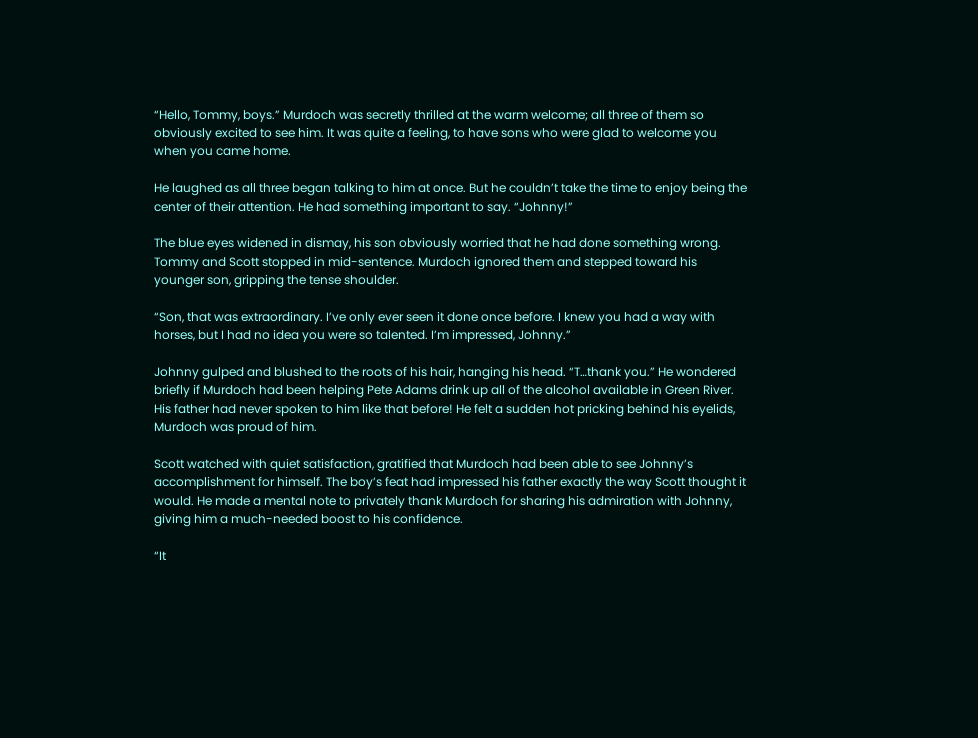“Hello, Tommy, boys.” Murdoch was secretly thrilled at the warm welcome; all three of them so obviously excited to see him. It was quite a feeling, to have sons who were glad to welcome you when you came home.

He laughed as all three began talking to him at once. But he couldn’t take the time to enjoy being the center of their attention. He had something important to say. “Johnny!”

The blue eyes widened in dismay, his son obviously worried that he had done something wrong. Tommy and Scott stopped in mid-sentence. Murdoch ignored them and stepped toward his younger son, gripping the tense shoulder.

“Son, that was extraordinary. I’ve only ever seen it done once before. I knew you had a way with horses, but I had no idea you were so talented. I’m impressed, Johnny.”

Johnny gulped and blushed to the roots of his hair, hanging his head. “T…thank you.” He wondered briefly if Murdoch had been helping Pete Adams drink up all of the alcohol available in Green River. His father had never spoken to him like that before! He felt a sudden hot pricking behind his eyelids, Murdoch was proud of him.

Scott watched with quiet satisfaction, gratified that Murdoch had been able to see Johnny’s accomplishment for himself. The boy’s feat had impressed his father exactly the way Scott thought it would. He made a mental note to privately thank Murdoch for sharing his admiration with Johnny, giving him a much-needed boost to his confidence.

“It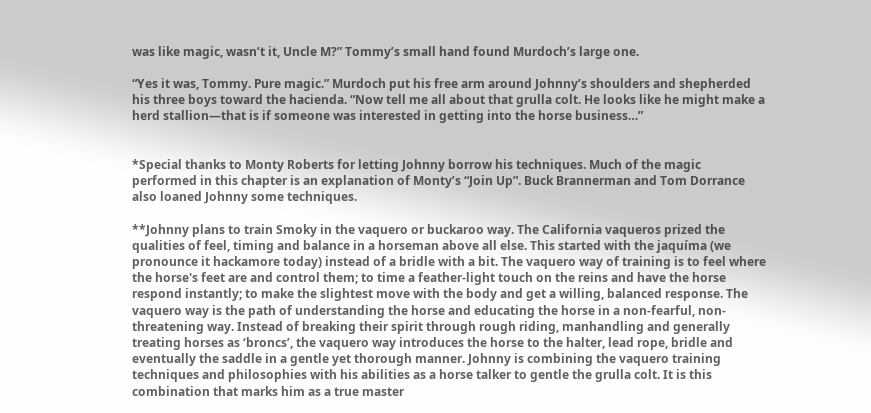was like magic, wasn’t it, Uncle M?” Tommy’s small hand found Murdoch’s large one.

“Yes it was, Tommy. Pure magic.” Murdoch put his free arm around Johnny’s shoulders and shepherded his three boys toward the hacienda. “Now tell me all about that grulla colt. He looks like he might make a herd stallion—that is if someone was interested in getting into the horse business…”


*Special thanks to Monty Roberts for letting Johnny borrow his techniques. Much of the magic performed in this chapter is an explanation of Monty’s “Join Up”. Buck Brannerman and Tom Dorrance also loaned Johnny some techniques.

**Johnny plans to train Smoky in the vaquero or buckaroo way. The California vaqueros prized the qualities of feel, timing and balance in a horseman above all else. This started with the jaquíma (we pronounce it hackamore today) instead of a bridle with a bit. The vaquero way of training is to feel where the horse's feet are and control them; to time a feather-light touch on the reins and have the horse respond instantly; to make the slightest move with the body and get a willing, balanced response. The vaquero way is the path of understanding the horse and educating the horse in a non-fearful, non-threatening way. Instead of breaking their spirit through rough riding, manhandling and generally treating horses as ‘broncs’, the vaquero way introduces the horse to the halter, lead rope, bridle and eventually the saddle in a gentle yet thorough manner. Johnny is combining the vaquero training techniques and philosophies with his abilities as a horse talker to gentle the grulla colt. It is this combination that marks him as a true master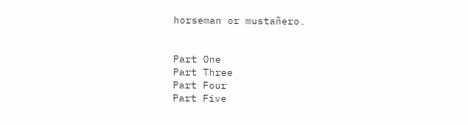horseman or mustañero.


Part One
Part Three
Part Four
Part Five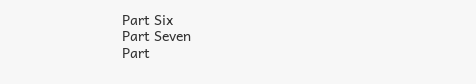Part Six
Part Seven
Part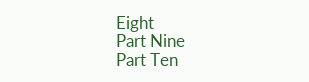Eight
Part Nine
Part Ten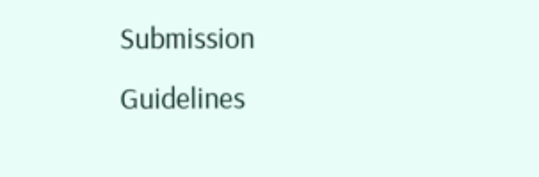Submission Guidelines